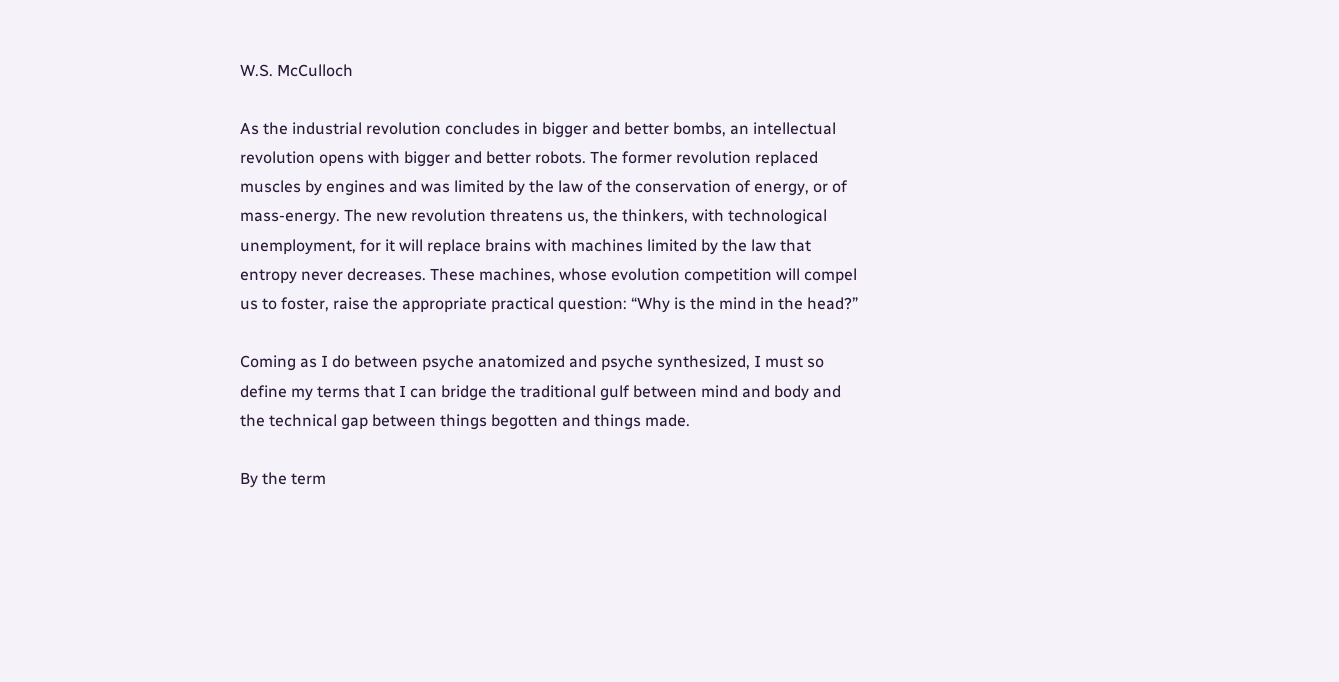W.S. McCulloch

As the industrial revolution concludes in bigger and better bombs, an intellectual revolution opens with bigger and better robots. The former revolution replaced muscles by engines and was limited by the law of the conservation of energy, or of mass-energy. The new revolution threatens us, the thinkers, with technological unemployment, for it will replace brains with machines limited by the law that entropy never decreases. These machines, whose evolution competition will compel us to foster, raise the appropriate practical question: “Why is the mind in the head?”

Coming as I do between psyche anatomized and psyche synthesized, I must so define my terms that I can bridge the traditional gulf between mind and body and the technical gap between things begotten and things made.

By the term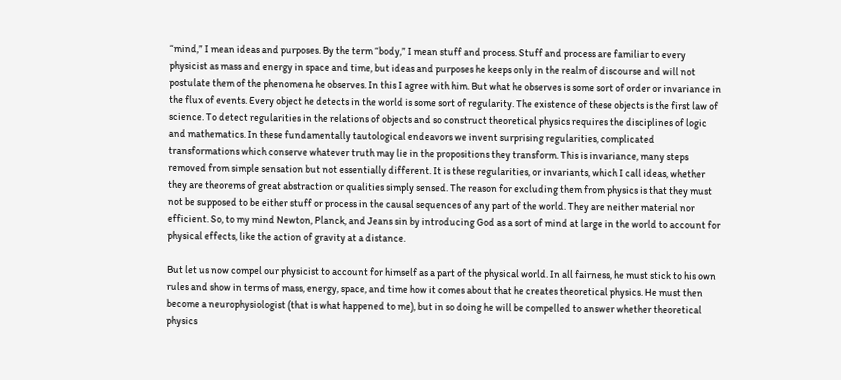“mind,” I mean ideas and purposes. By the term “body,” I mean stuff and process. Stuff and process are familiar to every physicist as mass and energy in space and time, but ideas and purposes he keeps only in the realm of discourse and will not postulate them of the phenomena he observes. In this I agree with him. But what he observes is some sort of order or invariance in the flux of events. Every object he detects in the world is some sort of regularity. The existence of these objects is the first law of science. To detect regularities in the relations of objects and so construct theoretical physics requires the disciplines of logic and mathematics. In these fundamentally tautological endeavors we invent surprising regularities, complicated transformations which conserve whatever truth may lie in the propositions they transform. This is invariance, many steps removed from simple sensation but not essentially different. It is these regularities, or invariants, which I call ideas, whether they are theorems of great abstraction or qualities simply sensed. The reason for excluding them from physics is that they must not be supposed to be either stuff or process in the causal sequences of any part of the world. They are neither material nor efficient. So, to my mind Newton, Planck, and Jeans sin by introducing God as a sort of mind at large in the world to account for physical effects, like the action of gravity at a distance.

But let us now compel our physicist to account for himself as a part of the physical world. In all fairness, he must stick to his own rules and show in terms of mass, energy, space, and time how it comes about that he creates theoretical physics. He must then become a neurophysiologist (that is what happened to me), but in so doing he will be compelled to answer whether theoretical physics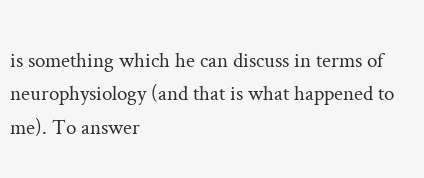is something which he can discuss in terms of neurophysiology (and that is what happened to me). To answer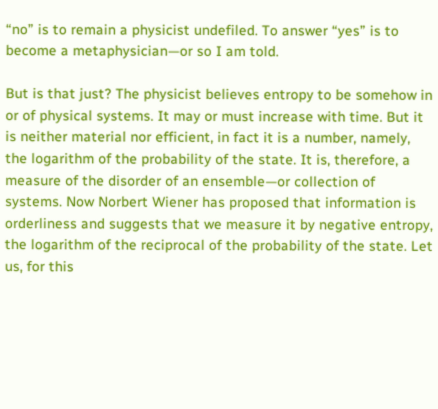“no” is to remain a physicist undefiled. To answer “yes” is to become a metaphysician—or so I am told.

But is that just? The physicist believes entropy to be somehow in or of physical systems. It may or must increase with time. But it is neither material nor efficient, in fact it is a number, namely, the logarithm of the probability of the state. It is, therefore, a measure of the disorder of an ensemble—or collection of systems. Now Norbert Wiener has proposed that information is orderliness and suggests that we measure it by negative entropy, the logarithm of the reciprocal of the probability of the state. Let us, for this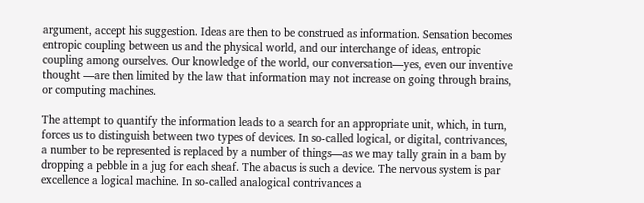argument, accept his suggestion. Ideas are then to be construed as information. Sensation becomes entropic coupling between us and the physical world, and our interchange of ideas, entropic coupling among ourselves. Our knowledge of the world, our conversation—yes, even our inventive thought —are then limited by the law that information may not increase on going through brains, or computing machines.

The attempt to quantify the information leads to a search for an appropriate unit, which, in turn, forces us to distinguish between two types of devices. In so-called logical, or digital, contrivances, a number to be represented is replaced by a number of things—as we may tally grain in a bam by dropping a pebble in a jug for each sheaf. The abacus is such a device. The nervous system is par excellence a logical machine. In so-called analogical contrivances a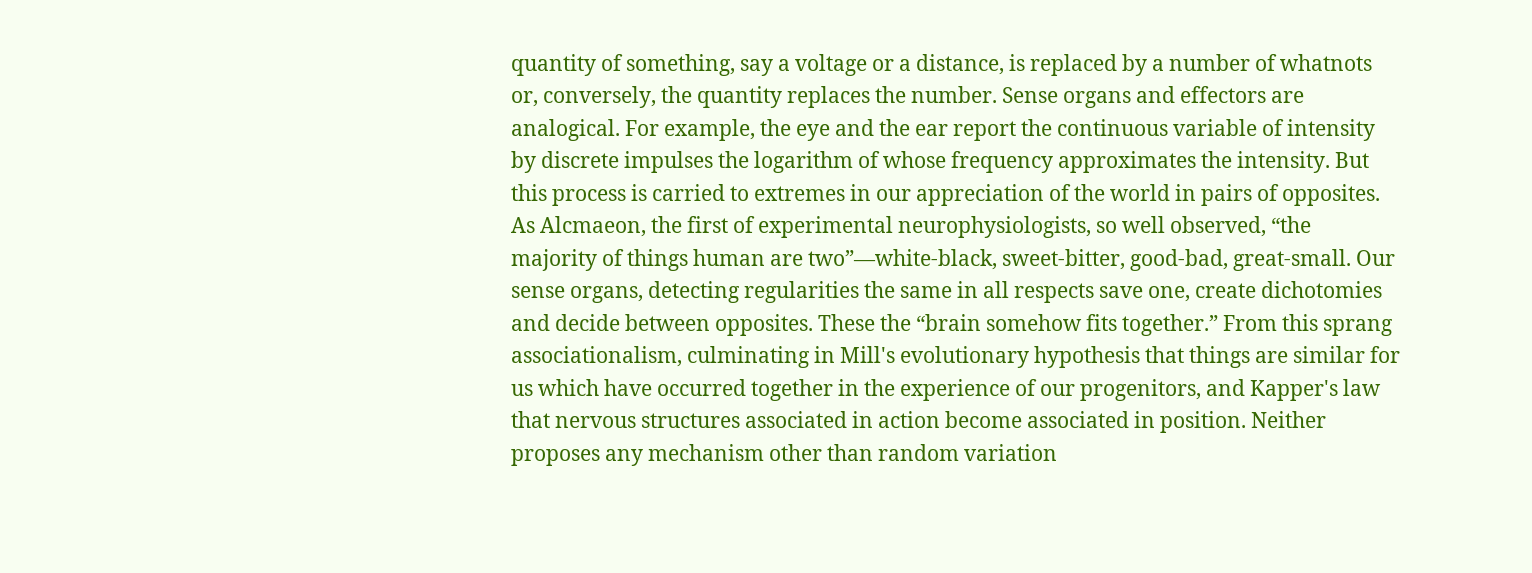quantity of something, say a voltage or a distance, is replaced by a number of whatnots or, conversely, the quantity replaces the number. Sense organs and effectors are analogical. For example, the eye and the ear report the continuous variable of intensity by discrete impulses the logarithm of whose frequency approximates the intensity. But this process is carried to extremes in our appreciation of the world in pairs of opposites. As Alcmaeon, the first of experimental neurophysiologists, so well observed, “the majority of things human are two”—white-black, sweet-bitter, good-bad, great-small. Our sense organs, detecting regularities the same in all respects save one, create dichotomies and decide between opposites. These the “brain somehow fits together.” From this sprang associationalism, culminating in Mill's evolutionary hypothesis that things are similar for us which have occurred together in the experience of our progenitors, and Kapper's law that nervous structures associated in action become associated in position. Neither proposes any mechanism other than random variation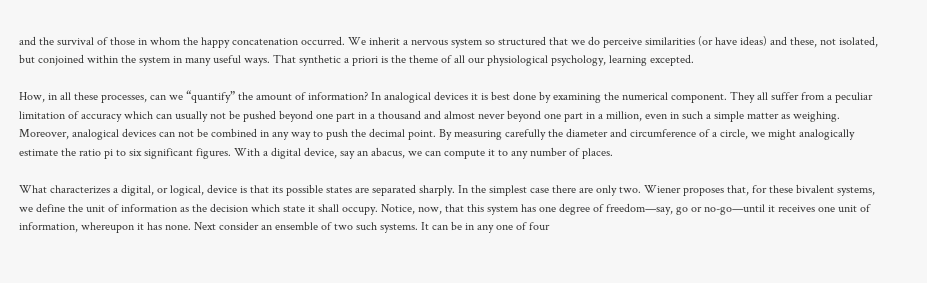and the survival of those in whom the happy concatenation occurred. We inherit a nervous system so structured that we do perceive similarities (or have ideas) and these, not isolated, but conjoined within the system in many useful ways. That synthetic a priori is the theme of all our physiological psychology, learning excepted.

How, in all these processes, can we “quantify” the amount of information? In analogical devices it is best done by examining the numerical component. They all suffer from a peculiar limitation of accuracy which can usually not be pushed beyond one part in a thousand and almost never beyond one part in a million, even in such a simple matter as weighing. Moreover, analogical devices can not be combined in any way to push the decimal point. By measuring carefully the diameter and circumference of a circle, we might analogically estimate the ratio pi to six significant figures. With a digital device, say an abacus, we can compute it to any number of places.

What characterizes a digital, or logical, device is that its possible states are separated sharply. In the simplest case there are only two. Wiener proposes that, for these bivalent systems, we define the unit of information as the decision which state it shall occupy. Notice, now, that this system has one degree of freedom—say, go or no-go—until it receives one unit of information, whereupon it has none. Next consider an ensemble of two such systems. It can be in any one of four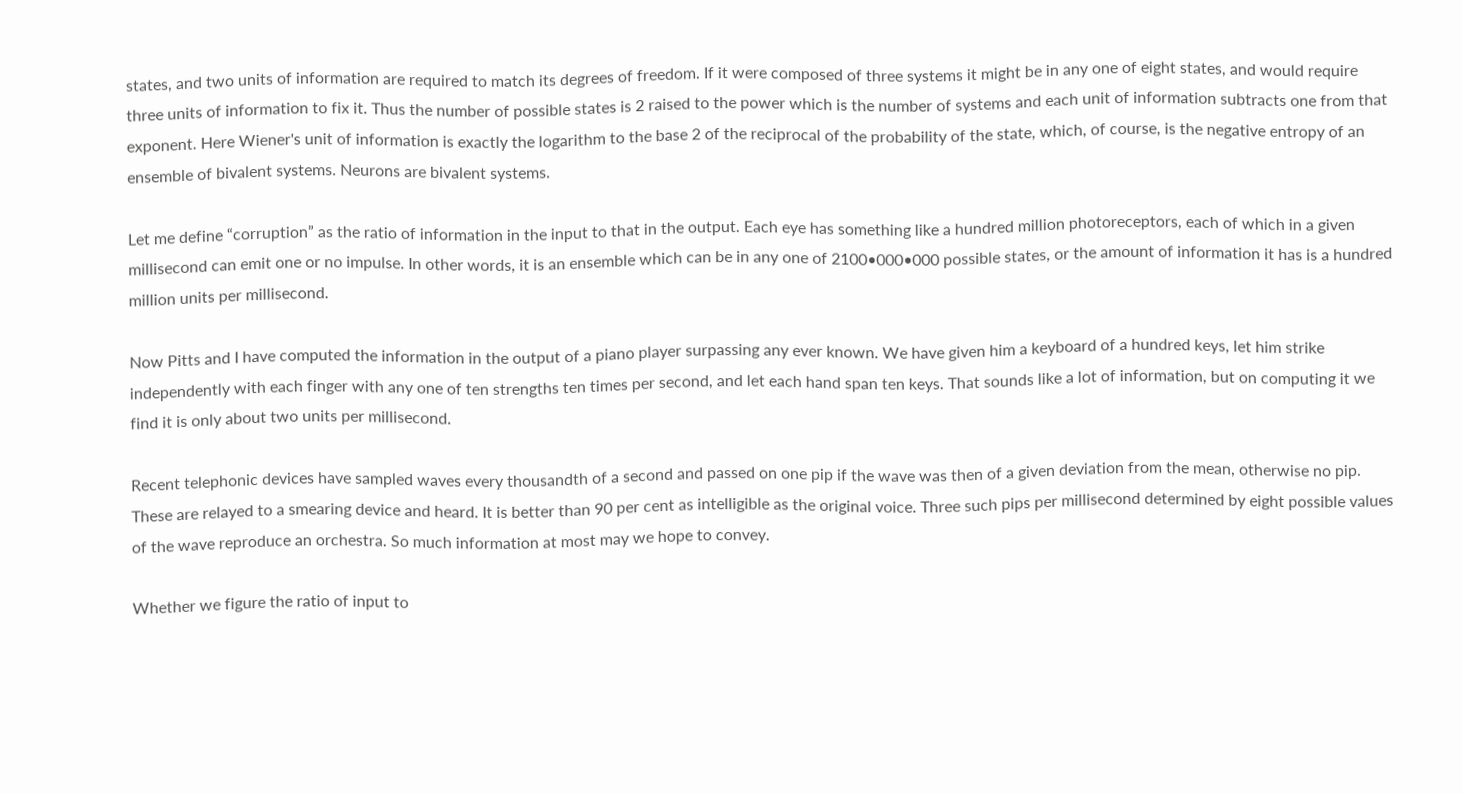states, and two units of information are required to match its degrees of freedom. If it were composed of three systems it might be in any one of eight states, and would require three units of information to fix it. Thus the number of possible states is 2 raised to the power which is the number of systems and each unit of information subtracts one from that exponent. Here Wiener's unit of information is exactly the logarithm to the base 2 of the reciprocal of the probability of the state, which, of course, is the negative entropy of an ensemble of bivalent systems. Neurons are bivalent systems.

Let me define “corruption” as the ratio of information in the input to that in the output. Each eye has something like a hundred million photoreceptors, each of which in a given millisecond can emit one or no impulse. In other words, it is an ensemble which can be in any one of 2100•000•000 possible states, or the amount of information it has is a hundred million units per millisecond.

Now Pitts and I have computed the information in the output of a piano player surpassing any ever known. We have given him a keyboard of a hundred keys, let him strike independently with each finger with any one of ten strengths ten times per second, and let each hand span ten keys. That sounds like a lot of information, but on computing it we find it is only about two units per millisecond.

Recent telephonic devices have sampled waves every thousandth of a second and passed on one pip if the wave was then of a given deviation from the mean, otherwise no pip. These are relayed to a smearing device and heard. It is better than 90 per cent as intelligible as the original voice. Three such pips per millisecond determined by eight possible values of the wave reproduce an orchestra. So much information at most may we hope to convey.

Whether we figure the ratio of input to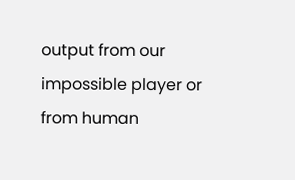output from our impossible player or from human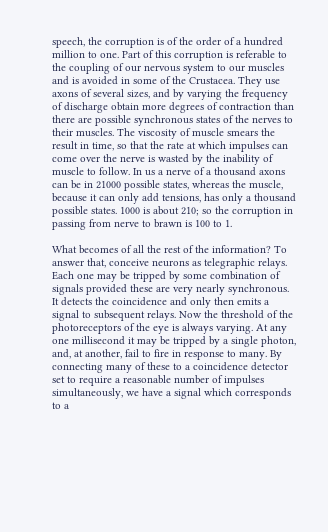speech, the corruption is of the order of a hundred million to one. Part of this corruption is referable to the coupling of our nervous system to our muscles and is avoided in some of the Crustacea. They use axons of several sizes, and by varying the frequency of discharge obtain more degrees of contraction than there are possible synchronous states of the nerves to their muscles. The viscosity of muscle smears the result in time, so that the rate at which impulses can come over the nerve is wasted by the inability of muscle to follow. In us a nerve of a thousand axons can be in 21000 possible states, whereas the muscle, because it can only add tensions, has only a thousand possible states. 1000 is about 210; so the corruption in passing from nerve to brawn is 100 to 1.

What becomes of all the rest of the information? To answer that, conceive neurons as telegraphic relays. Each one may be tripped by some combination of signals provided these are very nearly synchronous. It detects the coincidence and only then emits a signal to subsequent relays. Now the threshold of the photoreceptors of the eye is always varying. At any one millisecond it may be tripped by a single photon, and, at another, fail to fire in response to many. By connecting many of these to a coincidence detector set to require a reasonable number of impulses simultaneously, we have a signal which corresponds to a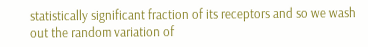statistically significant fraction of its receptors and so we wash out the random variation of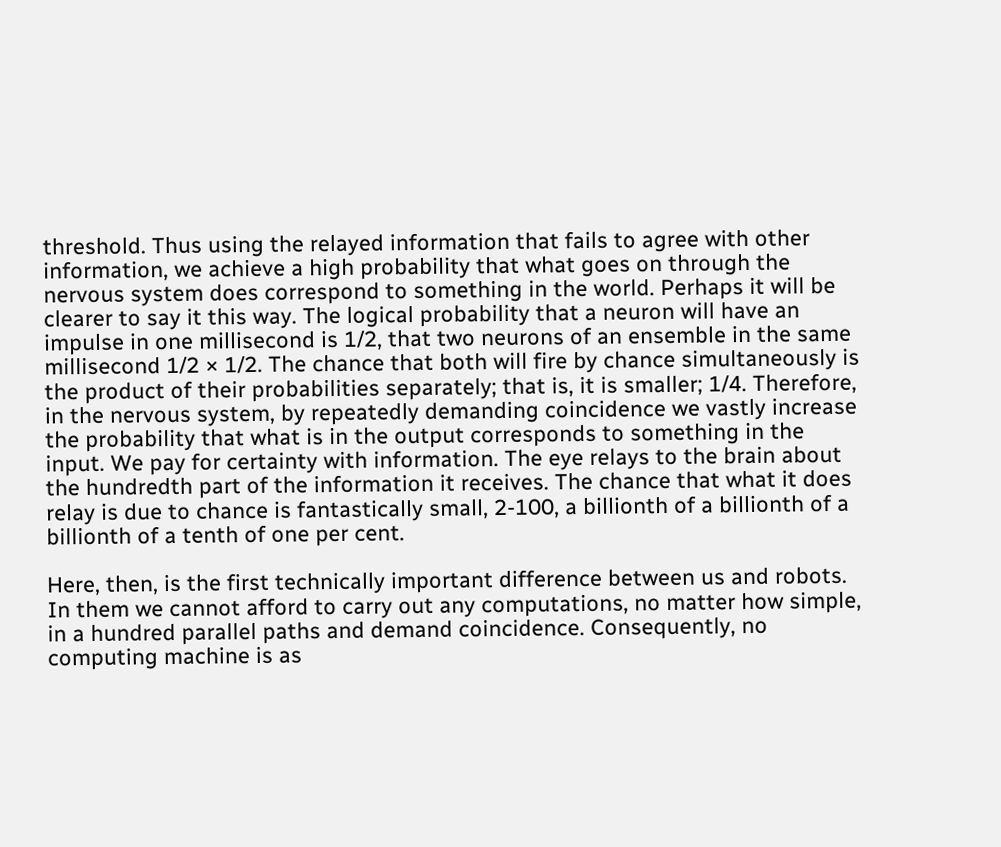threshold. Thus using the relayed information that fails to agree with other information, we achieve a high probability that what goes on through the nervous system does correspond to something in the world. Perhaps it will be clearer to say it this way. The logical probability that a neuron will have an impulse in one millisecond is 1/2, that two neurons of an ensemble in the same millisecond 1/2 × 1/2. The chance that both will fire by chance simultaneously is the product of their probabilities separately; that is, it is smaller; 1/4. Therefore, in the nervous system, by repeatedly demanding coincidence we vastly increase the probability that what is in the output corresponds to something in the input. We pay for certainty with information. The eye relays to the brain about the hundredth part of the information it receives. The chance that what it does relay is due to chance is fantastically small, 2-100, a billionth of a billionth of a billionth of a tenth of one per cent.

Here, then, is the first technically important difference between us and robots. In them we cannot afford to carry out any computations, no matter how simple, in a hundred parallel paths and demand coincidence. Consequently, no computing machine is as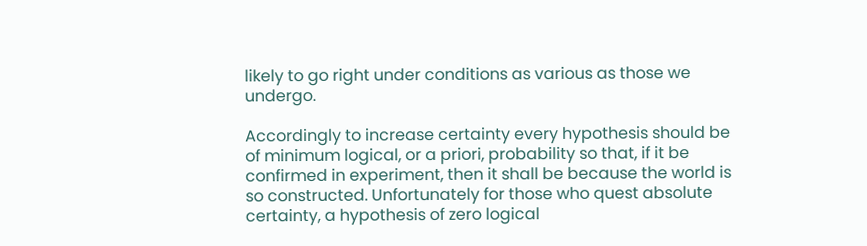likely to go right under conditions as various as those we undergo.

Accordingly to increase certainty every hypothesis should be of minimum logical, or a priori, probability so that, if it be confirmed in experiment, then it shall be because the world is so constructed. Unfortunately for those who quest absolute certainty, a hypothesis of zero logical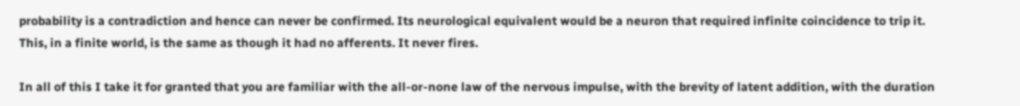probability is a contradiction and hence can never be confirmed. Its neurological equivalent would be a neuron that required infinite coincidence to trip it. This, in a finite world, is the same as though it had no afferents. It never fires.

In all of this I take it for granted that you are familiar with the all-or-none law of the nervous impulse, with the brevity of latent addition, with the duration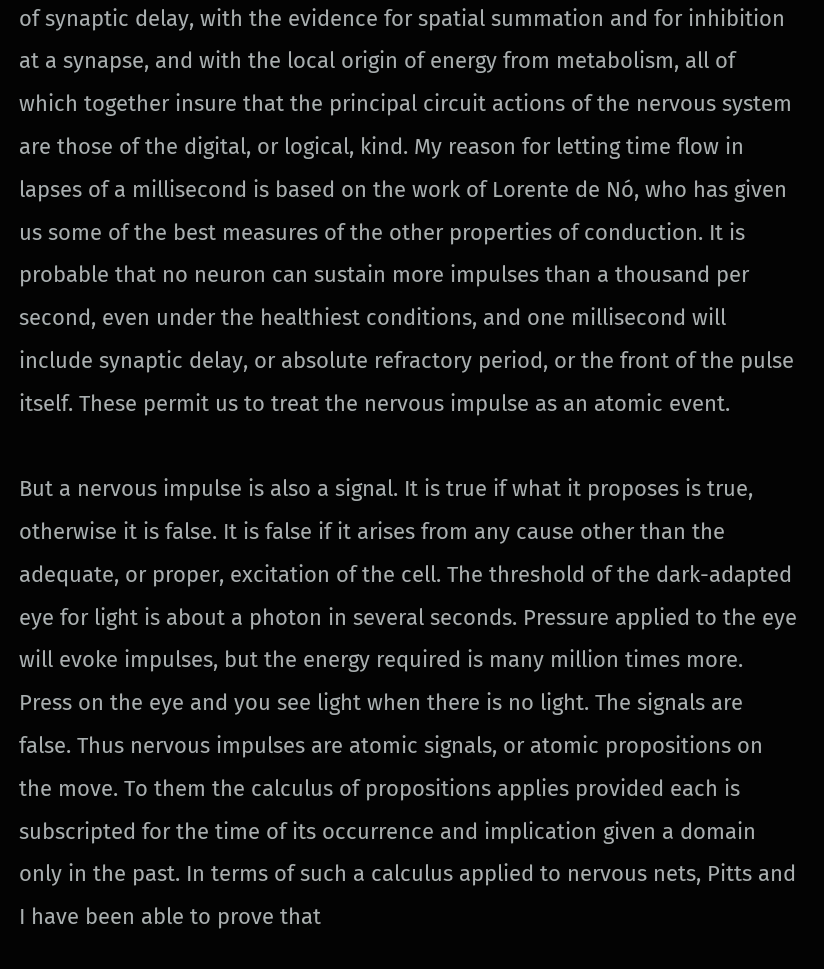of synaptic delay, with the evidence for spatial summation and for inhibition at a synapse, and with the local origin of energy from metabolism, all of which together insure that the principal circuit actions of the nervous system are those of the digital, or logical, kind. My reason for letting time flow in lapses of a millisecond is based on the work of Lorente de Nó, who has given us some of the best measures of the other properties of conduction. It is probable that no neuron can sustain more impulses than a thousand per second, even under the healthiest conditions, and one millisecond will include synaptic delay, or absolute refractory period, or the front of the pulse itself. These permit us to treat the nervous impulse as an atomic event.

But a nervous impulse is also a signal. It is true if what it proposes is true, otherwise it is false. It is false if it arises from any cause other than the adequate, or proper, excitation of the cell. The threshold of the dark-adapted eye for light is about a photon in several seconds. Pressure applied to the eye will evoke impulses, but the energy required is many million times more. Press on the eye and you see light when there is no light. The signals are false. Thus nervous impulses are atomic signals, or atomic propositions on the move. To them the calculus of propositions applies provided each is subscripted for the time of its occurrence and implication given a domain only in the past. In terms of such a calculus applied to nervous nets, Pitts and I have been able to prove that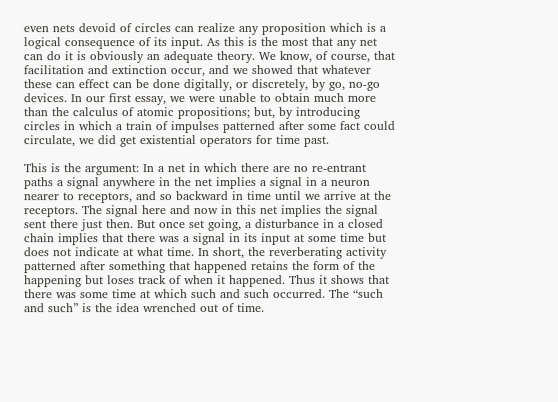even nets devoid of circles can realize any proposition which is a logical consequence of its input. As this is the most that any net can do it is obviously an adequate theory. We know, of course, that facilitation and extinction occur, and we showed that whatever these can effect can be done digitally, or discretely, by go, no-go devices. In our first essay, we were unable to obtain much more than the calculus of atomic propositions; but, by introducing circles in which a train of impulses patterned after some fact could circulate, we did get existential operators for time past.

This is the argument: In a net in which there are no re-entrant paths a signal anywhere in the net implies a signal in a neuron nearer to receptors, and so backward in time until we arrive at the receptors. The signal here and now in this net implies the signal sent there just then. But once set going, a disturbance in a closed chain implies that there was a signal in its input at some time but does not indicate at what time. In short, the reverberating activity patterned after something that happened retains the form of the happening but loses track of when it happened. Thus it shows that there was some time at which such and such occurred. The “such and such” is the idea wrenched out of time.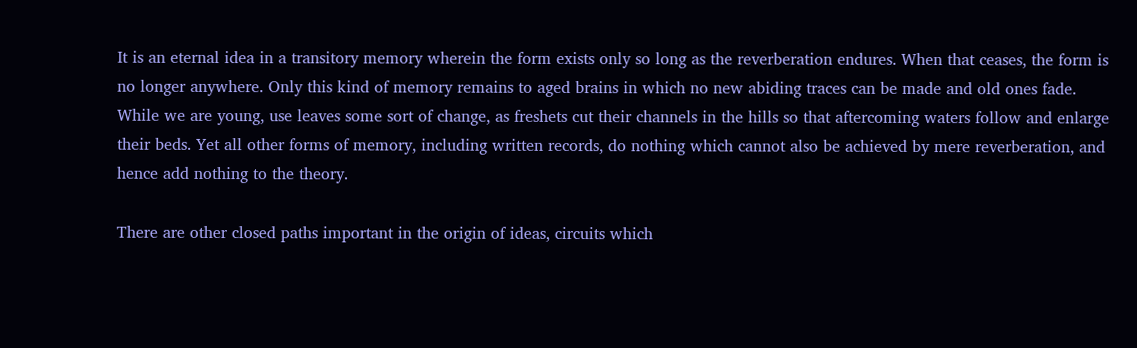It is an eternal idea in a transitory memory wherein the form exists only so long as the reverberation endures. When that ceases, the form is no longer anywhere. Only this kind of memory remains to aged brains in which no new abiding traces can be made and old ones fade. While we are young, use leaves some sort of change, as freshets cut their channels in the hills so that aftercoming waters follow and enlarge their beds. Yet all other forms of memory, including written records, do nothing which cannot also be achieved by mere reverberation, and hence add nothing to the theory.

There are other closed paths important in the origin of ideas, circuits which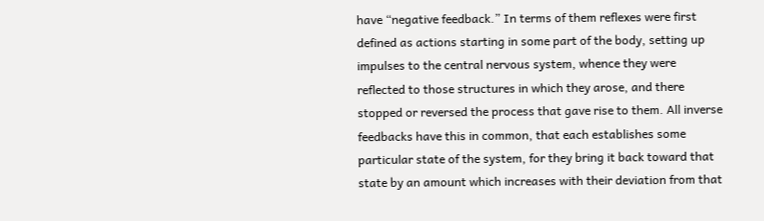have “negative feedback.” In terms of them reflexes were first defined as actions starting in some part of the body, setting up impulses to the central nervous system, whence they were reflected to those structures in which they arose, and there stopped or reversed the process that gave rise to them. All inverse feedbacks have this in common, that each establishes some particular state of the system, for they bring it back toward that state by an amount which increases with their deviation from that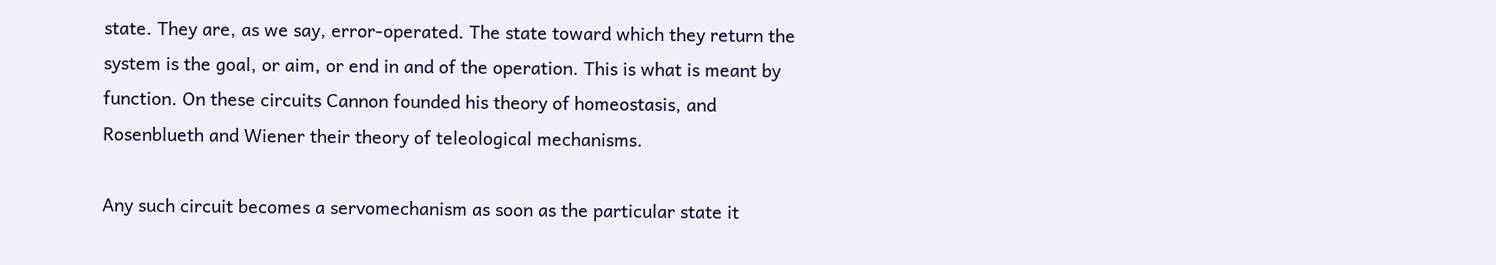state. They are, as we say, error-operated. The state toward which they return the system is the goal, or aim, or end in and of the operation. This is what is meant by function. On these circuits Cannon founded his theory of homeostasis, and Rosenblueth and Wiener their theory of teleological mechanisms.

Any such circuit becomes a servomechanism as soon as the particular state it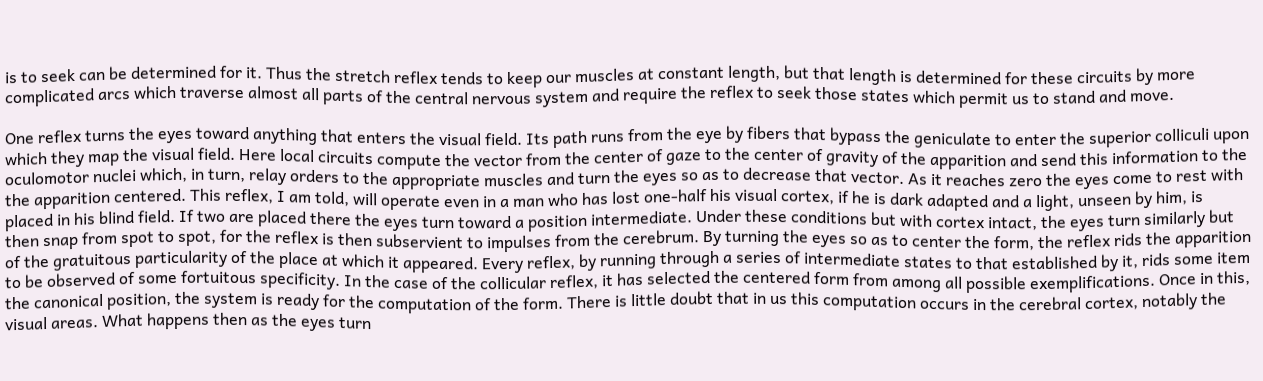is to seek can be determined for it. Thus the stretch reflex tends to keep our muscles at constant length, but that length is determined for these circuits by more complicated arcs which traverse almost all parts of the central nervous system and require the reflex to seek those states which permit us to stand and move.

One reflex turns the eyes toward anything that enters the visual field. Its path runs from the eye by fibers that bypass the geniculate to enter the superior colliculi upon which they map the visual field. Here local circuits compute the vector from the center of gaze to the center of gravity of the apparition and send this information to the oculomotor nuclei which, in turn, relay orders to the appropriate muscles and turn the eyes so as to decrease that vector. As it reaches zero the eyes come to rest with the apparition centered. This reflex, I am told, will operate even in a man who has lost one-half his visual cortex, if he is dark adapted and a light, unseen by him, is placed in his blind field. If two are placed there the eyes turn toward a position intermediate. Under these conditions but with cortex intact, the eyes turn similarly but then snap from spot to spot, for the reflex is then subservient to impulses from the cerebrum. By turning the eyes so as to center the form, the reflex rids the apparition of the gratuitous particularity of the place at which it appeared. Every reflex, by running through a series of intermediate states to that established by it, rids some item to be observed of some fortuitous specificity. In the case of the collicular reflex, it has selected the centered form from among all possible exemplifications. Once in this, the canonical position, the system is ready for the computation of the form. There is little doubt that in us this computation occurs in the cerebral cortex, notably the visual areas. What happens then as the eyes turn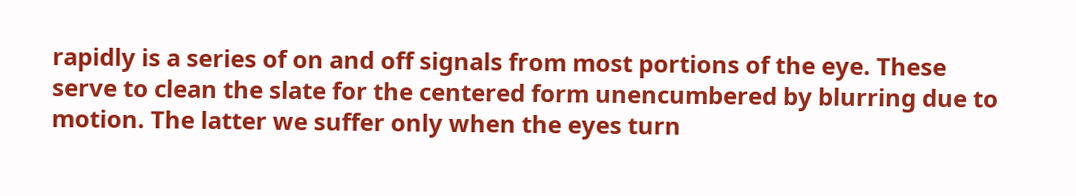rapidly is a series of on and off signals from most portions of the eye. These serve to clean the slate for the centered form unencumbered by blurring due to motion. The latter we suffer only when the eyes turn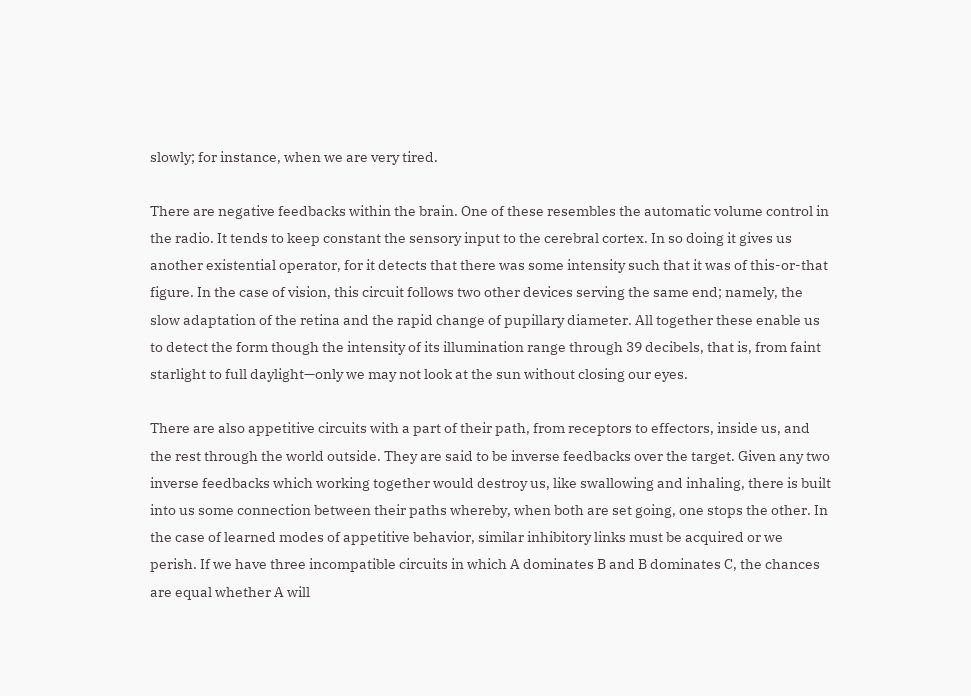slowly; for instance, when we are very tired.

There are negative feedbacks within the brain. One of these resembles the automatic volume control in the radio. It tends to keep constant the sensory input to the cerebral cortex. In so doing it gives us another existential operator, for it detects that there was some intensity such that it was of this-or-that figure. In the case of vision, this circuit follows two other devices serving the same end; namely, the slow adaptation of the retina and the rapid change of pupillary diameter. All together these enable us to detect the form though the intensity of its illumination range through 39 decibels, that is, from faint starlight to full daylight—only we may not look at the sun without closing our eyes.

There are also appetitive circuits with a part of their path, from receptors to effectors, inside us, and the rest through the world outside. They are said to be inverse feedbacks over the target. Given any two inverse feedbacks which working together would destroy us, like swallowing and inhaling, there is built into us some connection between their paths whereby, when both are set going, one stops the other. In the case of learned modes of appetitive behavior, similar inhibitory links must be acquired or we perish. If we have three incompatible circuits in which A dominates B and B dominates C, the chances are equal whether A will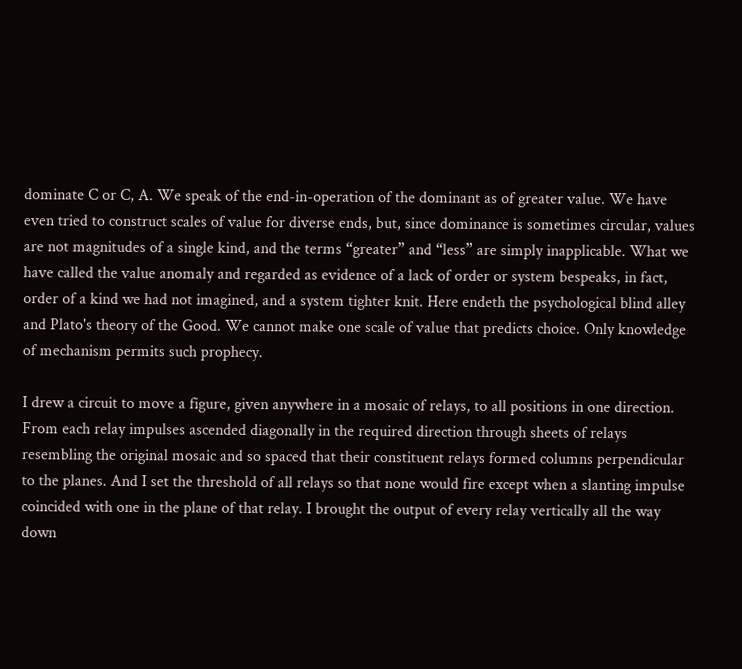dominate C or C, A. We speak of the end-in-operation of the dominant as of greater value. We have even tried to construct scales of value for diverse ends, but, since dominance is sometimes circular, values are not magnitudes of a single kind, and the terms “greater” and “less” are simply inapplicable. What we have called the value anomaly and regarded as evidence of a lack of order or system bespeaks, in fact, order of a kind we had not imagined, and a system tighter knit. Here endeth the psychological blind alley and Plato's theory of the Good. We cannot make one scale of value that predicts choice. Only knowledge of mechanism permits such prophecy.

I drew a circuit to move a figure, given anywhere in a mosaic of relays, to all positions in one direction. From each relay impulses ascended diagonally in the required direction through sheets of relays resembling the original mosaic and so spaced that their constituent relays formed columns perpendicular to the planes. And I set the threshold of all relays so that none would fire except when a slanting impulse coincided with one in the plane of that relay. I brought the output of every relay vertically all the way down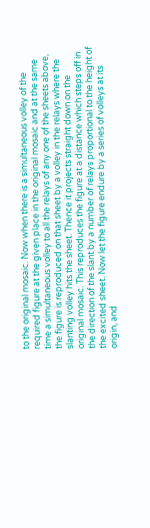to the original mosaic. Now when there is a simultaneous volley of the required figure at the given place in the original mosaic and at the same time a simultaneous volley to all the relays of any one of the sheets above, the figure is reproduced on that sheet by a volley in the relays where the slanting volley hits the sheet. Thence it projects straight down on the original mosaic. This reproduces the figure at a distance which steps off in the direction of the slant by a number of relays proportional to the height of the excited sheet. Now let the figure endure by a series of volleys at its origin, and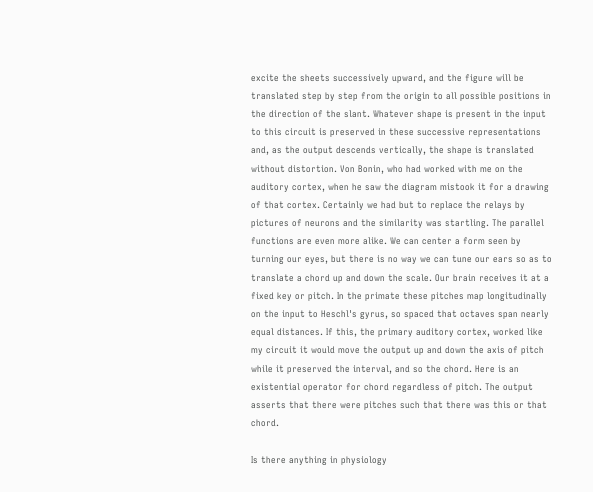excite the sheets successively upward, and the figure will be translated step by step from the origin to all possible positions in the direction of the slant. Whatever shape is present in the input to this circuit is preserved in these successive representations and, as the output descends vertically, the shape is translated without distortion. Von Bonin, who had worked with me on the auditory cortex, when he saw the diagram mistook it for a drawing of that cortex. Certainly we had but to replace the relays by pictures of neurons and the similarity was startling. The parallel functions are even more alike. We can center a form seen by turning our eyes, but there is no way we can tune our ears so as to translate a chord up and down the scale. Our brain receives it at a fixed key or pitch. In the primate these pitches map longitudinally on the input to Heschl's gyrus, so spaced that octaves span nearly equal distances. If this, the primary auditory cortex, worked like my circuit it would move the output up and down the axis of pitch while it preserved the interval, and so the chord. Here is an existential operator for chord regardless of pitch. The output asserts that there were pitches such that there was this or that chord.

Is there anything in physiology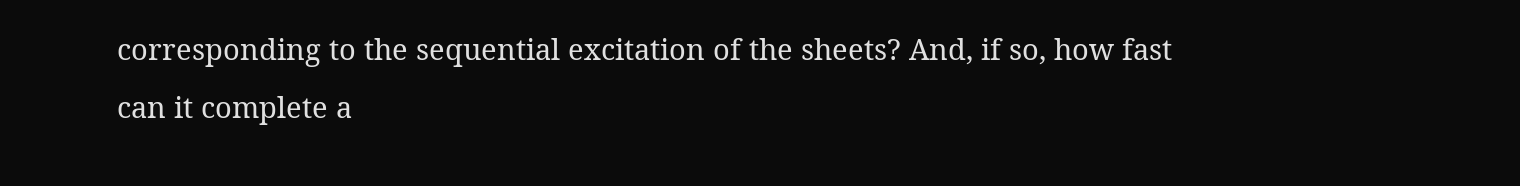corresponding to the sequential excitation of the sheets? And, if so, how fast can it complete a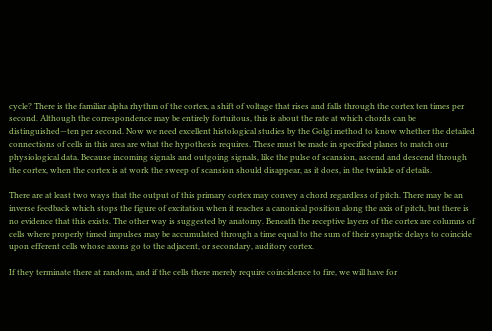cycle? There is the familiar alpha rhythm of the cortex, a shift of voltage that rises and falls through the cortex ten times per second. Although the correspondence may be entirely fortuitous, this is about the rate at which chords can be distinguished—ten per second. Now we need excellent histological studies by the Golgi method to know whether the detailed connections of cells in this area are what the hypothesis requires. These must be made in specified planes to match our physiological data. Because incoming signals and outgoing signals, like the pulse of scansion, ascend and descend through the cortex, when the cortex is at work the sweep of scansion should disappear, as it does, in the twinkle of details.

There are at least two ways that the output of this primary cortex may convey a chord regardless of pitch. There may be an inverse feedback which stops the figure of excitation when it reaches a canonical position along the axis of pitch, but there is no evidence that this exists. The other way is suggested by anatomy. Beneath the receptive layers of the cortex are columns of cells where properly timed impulses may be accumulated through a time equal to the sum of their synaptic delays to coincide upon efferent cells whose axons go to the adjacent, or secondary, auditory cortex.

If they terminate there at random, and if the cells there merely require coincidence to fire, we will have for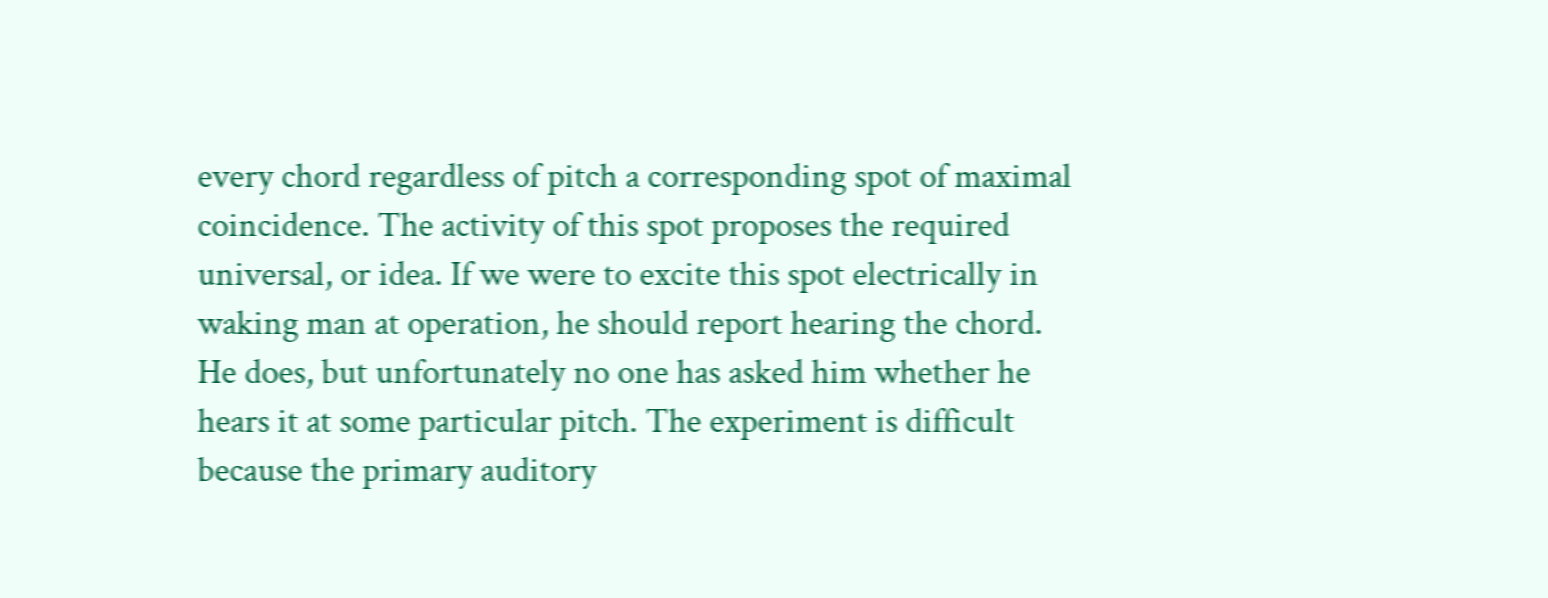every chord regardless of pitch a corresponding spot of maximal coincidence. The activity of this spot proposes the required universal, or idea. If we were to excite this spot electrically in waking man at operation, he should report hearing the chord. He does, but unfortunately no one has asked him whether he hears it at some particular pitch. The experiment is difficult because the primary auditory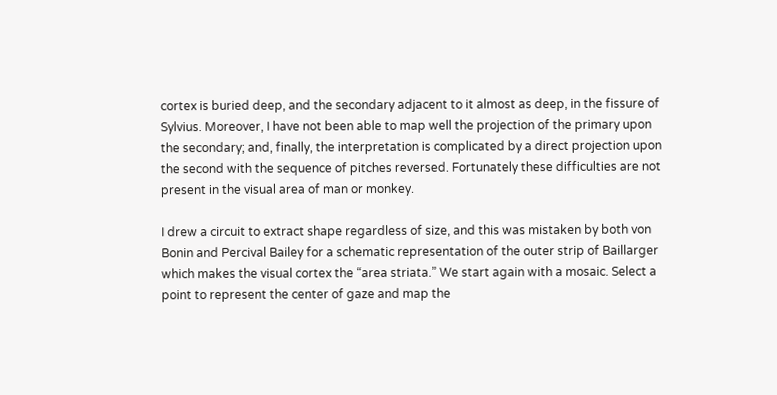cortex is buried deep, and the secondary adjacent to it almost as deep, in the fissure of Sylvius. Moreover, I have not been able to map well the projection of the primary upon the secondary; and, finally, the interpretation is complicated by a direct projection upon the second with the sequence of pitches reversed. Fortunately these difficulties are not present in the visual area of man or monkey.

I drew a circuit to extract shape regardless of size, and this was mistaken by both von Bonin and Percival Bailey for a schematic representation of the outer strip of Baillarger which makes the visual cortex the “area striata.” We start again with a mosaic. Select a point to represent the center of gaze and map the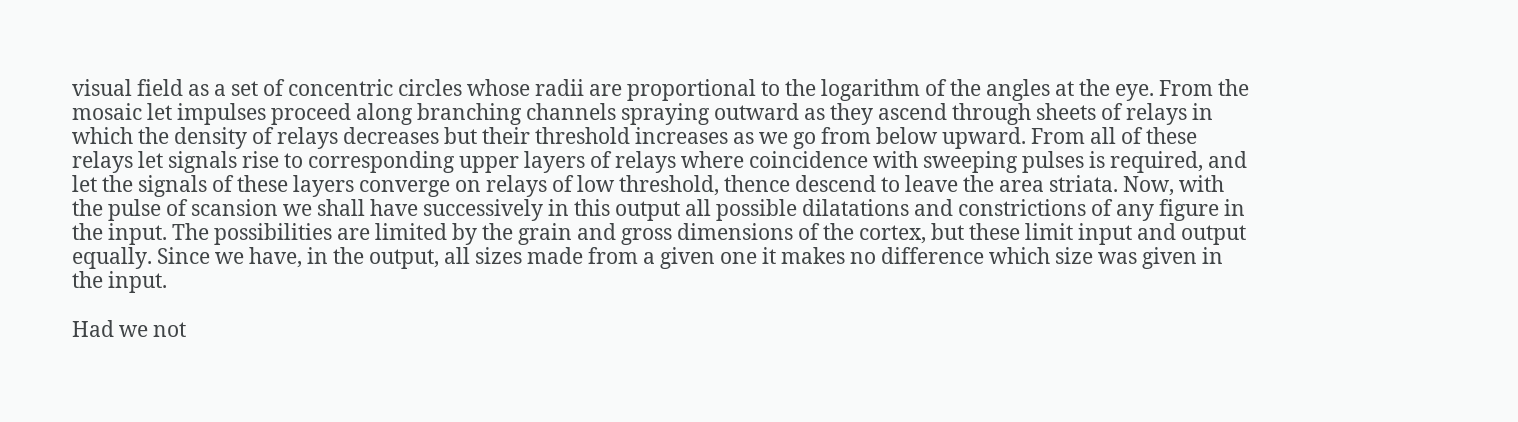visual field as a set of concentric circles whose radii are proportional to the logarithm of the angles at the eye. From the mosaic let impulses proceed along branching channels spraying outward as they ascend through sheets of relays in which the density of relays decreases but their threshold increases as we go from below upward. From all of these relays let signals rise to corresponding upper layers of relays where coincidence with sweeping pulses is required, and let the signals of these layers converge on relays of low threshold, thence descend to leave the area striata. Now, with the pulse of scansion we shall have successively in this output all possible dilatations and constrictions of any figure in the input. The possibilities are limited by the grain and gross dimensions of the cortex, but these limit input and output equally. Since we have, in the output, all sizes made from a given one it makes no difference which size was given in the input.

Had we not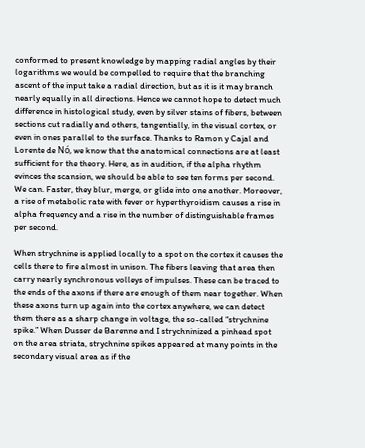conformed to present knowledge by mapping radial angles by their logarithms we would be compelled to require that the branching ascent of the input take a radial direction, but as it is it may branch nearly equally in all directions. Hence we cannot hope to detect much difference in histological study, even by silver stains of fibers, between sections cut radially and others, tangentially, in the visual cortex, or even in ones parallel to the surface. Thanks to Ramon y Cajal and Lorente de Nó, we know that the anatomical connections are at least sufficient for the theory. Here, as in audition, if the alpha rhythm evinces the scansion, we should be able to see ten forms per second. We can. Faster, they blur, merge, or glide into one another. Moreover, a rise of metabolic rate with fever or hyperthyroidism causes a rise in alpha frequency and a rise in the number of distinguishable frames per second.

When strychnine is applied locally to a spot on the cortex it causes the cells there to fire almost in unison. The fibers leaving that area then carry nearly synchronous volleys of impulses. These can be traced to the ends of the axons if there are enough of them near together. When these axons turn up again into the cortex anywhere, we can detect them there as a sharp change in voltage, the so-called “strychnine spike.” When Dusser de Barenne and I strychninized a pinhead spot on the area striata, strychnine spikes appeared at many points in the secondary visual area as if the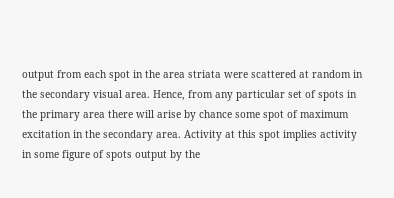output from each spot in the area striata were scattered at random in the secondary visual area. Hence, from any particular set of spots in the primary area there will arise by chance some spot of maximum excitation in the secondary area. Activity at this spot implies activity in some figure of spots output by the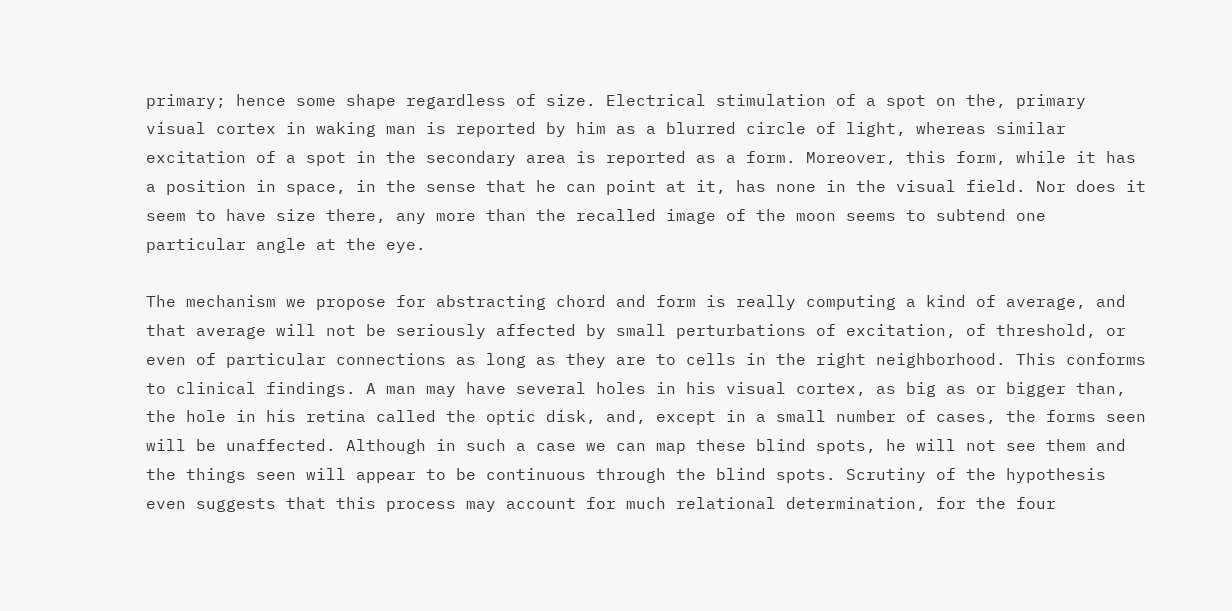primary; hence some shape regardless of size. Electrical stimulation of a spot on the, primary visual cortex in waking man is reported by him as a blurred circle of light, whereas similar excitation of a spot in the secondary area is reported as a form. Moreover, this form, while it has a position in space, in the sense that he can point at it, has none in the visual field. Nor does it seem to have size there, any more than the recalled image of the moon seems to subtend one particular angle at the eye.

The mechanism we propose for abstracting chord and form is really computing a kind of average, and that average will not be seriously affected by small perturbations of excitation, of threshold, or even of particular connections as long as they are to cells in the right neighborhood. This conforms to clinical findings. A man may have several holes in his visual cortex, as big as or bigger than, the hole in his retina called the optic disk, and, except in a small number of cases, the forms seen will be unaffected. Although in such a case we can map these blind spots, he will not see them and the things seen will appear to be continuous through the blind spots. Scrutiny of the hypothesis even suggests that this process may account for much relational determination, for the four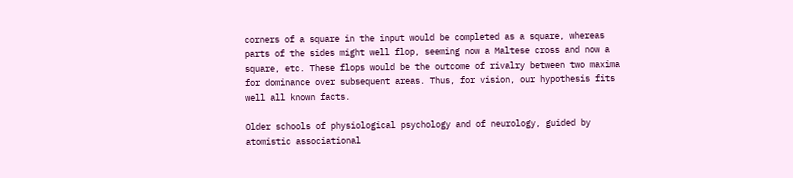corners of a square in the input would be completed as a square, whereas parts of the sides might well flop, seeming now a Maltese cross and now a square, etc. These flops would be the outcome of rivalry between two maxima for dominance over subsequent areas. Thus, for vision, our hypothesis fits well all known facts.

Older schools of physiological psychology and of neurology, guided by atomistic associational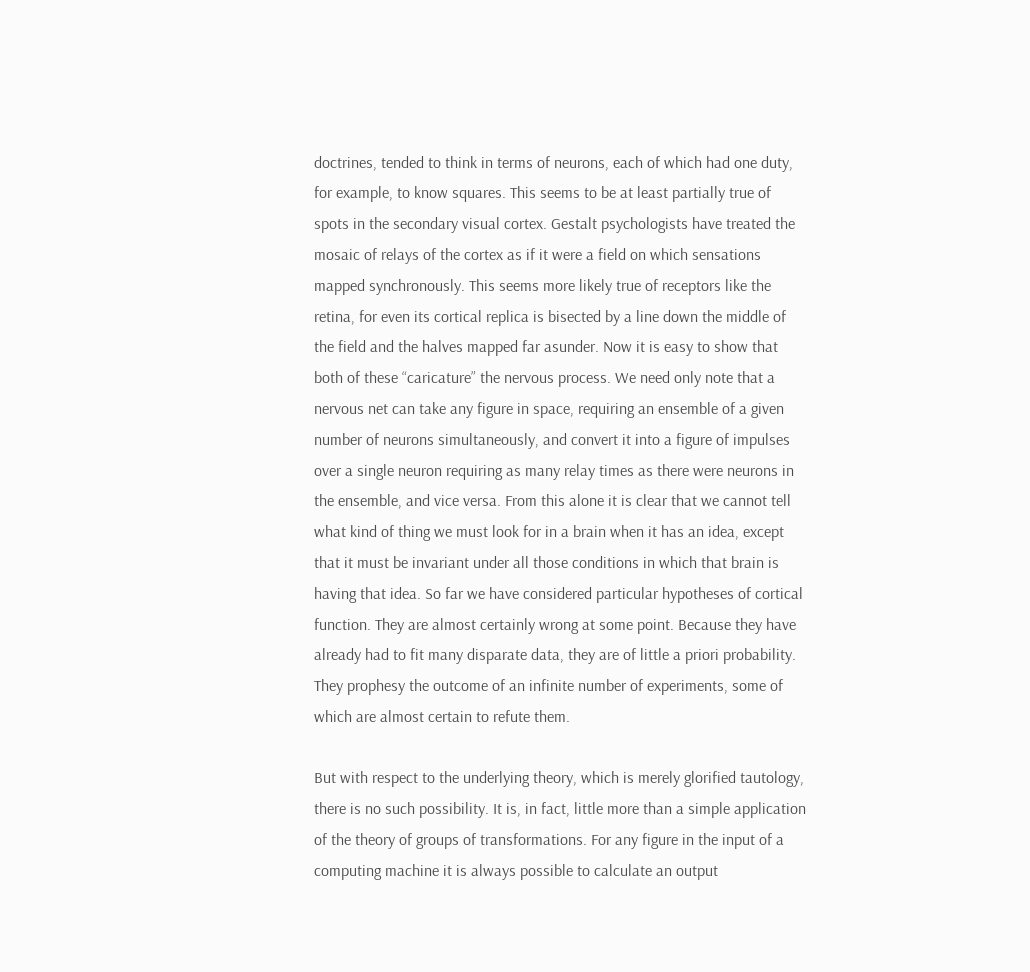doctrines, tended to think in terms of neurons, each of which had one duty, for example, to know squares. This seems to be at least partially true of spots in the secondary visual cortex. Gestalt psychologists have treated the mosaic of relays of the cortex as if it were a field on which sensations mapped synchronously. This seems more likely true of receptors like the retina, for even its cortical replica is bisected by a line down the middle of the field and the halves mapped far asunder. Now it is easy to show that both of these “caricature” the nervous process. We need only note that a nervous net can take any figure in space, requiring an ensemble of a given number of neurons simultaneously, and convert it into a figure of impulses over a single neuron requiring as many relay times as there were neurons in the ensemble, and vice versa. From this alone it is clear that we cannot tell what kind of thing we must look for in a brain when it has an idea, except that it must be invariant under all those conditions in which that brain is having that idea. So far we have considered particular hypotheses of cortical function. They are almost certainly wrong at some point. Because they have already had to fit many disparate data, they are of little a priori probability. They prophesy the outcome of an infinite number of experiments, some of which are almost certain to refute them.

But with respect to the underlying theory, which is merely glorified tautology, there is no such possibility. It is, in fact, little more than a simple application of the theory of groups of transformations. For any figure in the input of a computing machine it is always possible to calculate an output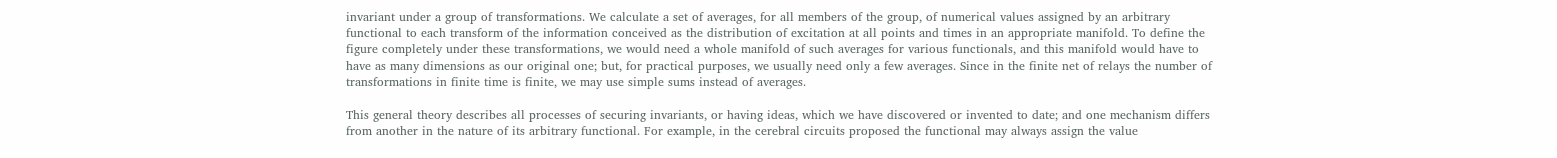invariant under a group of transformations. We calculate a set of averages, for all members of the group, of numerical values assigned by an arbitrary functional to each transform of the information conceived as the distribution of excitation at all points and times in an appropriate manifold. To define the figure completely under these transformations, we would need a whole manifold of such averages for various functionals, and this manifold would have to have as many dimensions as our original one; but, for practical purposes, we usually need only a few averages. Since in the finite net of relays the number of transformations in finite time is finite, we may use simple sums instead of averages.

This general theory describes all processes of securing invariants, or having ideas, which we have discovered or invented to date; and one mechanism differs from another in the nature of its arbitrary functional. For example, in the cerebral circuits proposed the functional may always assign the value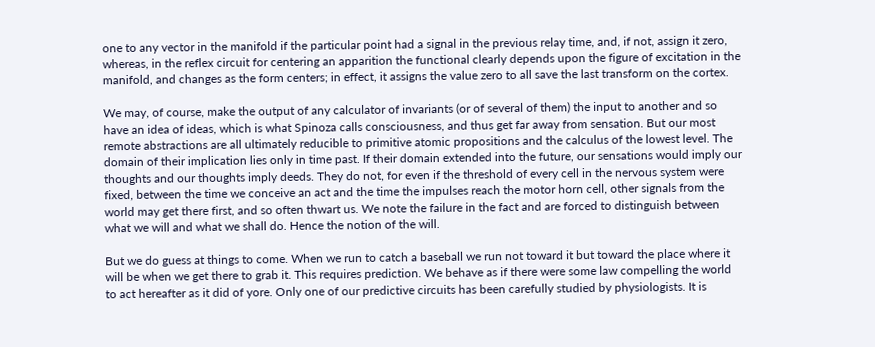one to any vector in the manifold if the particular point had a signal in the previous relay time, and, if not, assign it zero, whereas, in the reflex circuit for centering an apparition the functional clearly depends upon the figure of excitation in the manifold, and changes as the form centers; in effect, it assigns the value zero to all save the last transform on the cortex.

We may, of course, make the output of any calculator of invariants (or of several of them) the input to another and so have an idea of ideas, which is what Spinoza calls consciousness, and thus get far away from sensation. But our most remote abstractions are all ultimately reducible to primitive atomic propositions and the calculus of the lowest level. The domain of their implication lies only in time past. If their domain extended into the future, our sensations would imply our thoughts and our thoughts imply deeds. They do not, for even if the threshold of every cell in the nervous system were fixed, between the time we conceive an act and the time the impulses reach the motor horn cell, other signals from the world may get there first, and so often thwart us. We note the failure in the fact and are forced to distinguish between what we will and what we shall do. Hence the notion of the will.

But we do guess at things to come. When we run to catch a baseball we run not toward it but toward the place where it will be when we get there to grab it. This requires prediction. We behave as if there were some law compelling the world to act hereafter as it did of yore. Only one of our predictive circuits has been carefully studied by physiologists. It is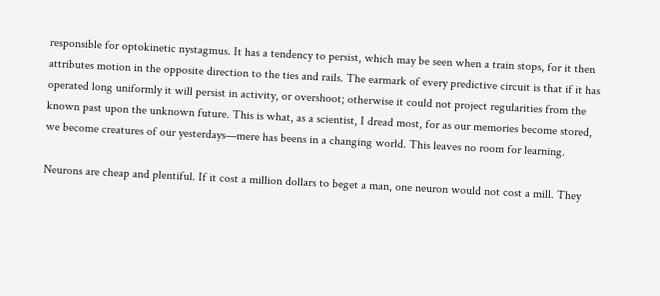responsible for optokinetic nystagmus. It has a tendency to persist, which may be seen when a train stops, for it then attributes motion in the opposite direction to the ties and rails. The earmark of every predictive circuit is that if it has operated long uniformly it will persist in activity, or overshoot; otherwise it could not project regularities from the known past upon the unknown future. This is what, as a scientist, I dread most, for as our memories become stored, we become creatures of our yesterdays—mere has beens in a changing world. This leaves no room for learning.

Neurons are cheap and plentiful. If it cost a million dollars to beget a man, one neuron would not cost a mill. They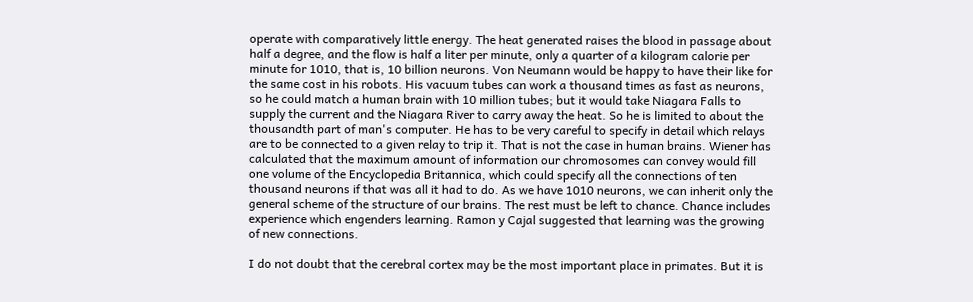operate with comparatively little energy. The heat generated raises the blood in passage about half a degree, and the flow is half a liter per minute, only a quarter of a kilogram calorie per minute for 1010, that is, 10 billion neurons. Von Neumann would be happy to have their like for the same cost in his robots. His vacuum tubes can work a thousand times as fast as neurons, so he could match a human brain with 10 million tubes; but it would take Niagara Falls to supply the current and the Niagara River to carry away the heat. So he is limited to about the thousandth part of man's computer. He has to be very careful to specify in detail which relays are to be connected to a given relay to trip it. That is not the case in human brains. Wiener has calculated that the maximum amount of information our chromosomes can convey would fill one volume of the Encyclopedia Britannica, which could specify all the connections of ten thousand neurons if that was all it had to do. As we have 1010 neurons, we can inherit only the general scheme of the structure of our brains. The rest must be left to chance. Chance includes experience which engenders learning. Ramon y Cajal suggested that learning was the growing of new connections.

I do not doubt that the cerebral cortex may be the most important place in primates. But it is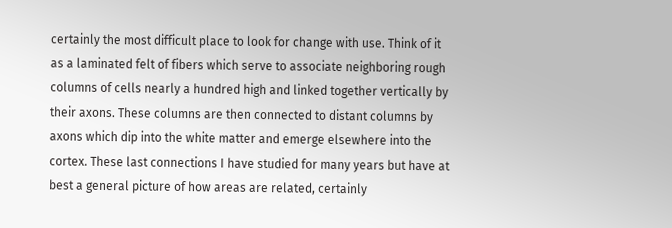certainly the most difficult place to look for change with use. Think of it as a laminated felt of fibers which serve to associate neighboring rough columns of cells nearly a hundred high and linked together vertically by their axons. These columns are then connected to distant columns by axons which dip into the white matter and emerge elsewhere into the cortex. These last connections I have studied for many years but have at best a general picture of how areas are related, certainly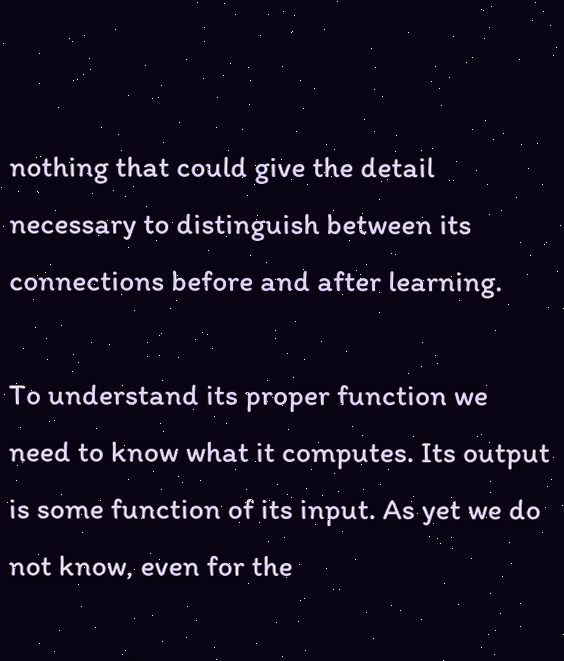nothing that could give the detail necessary to distinguish between its connections before and after learning.

To understand its proper function we need to know what it computes. Its output is some function of its input. As yet we do not know, even for the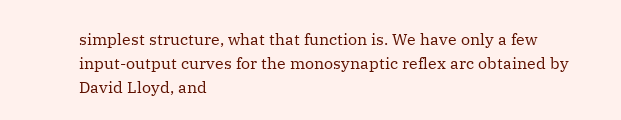simplest structure, what that function is. We have only a few input-output curves for the monosynaptic reflex arc obtained by David Lloyd, and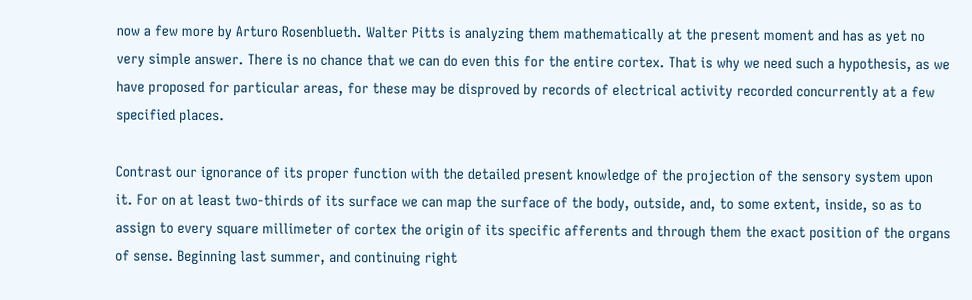now a few more by Arturo Rosenblueth. Walter Pitts is analyzing them mathematically at the present moment and has as yet no very simple answer. There is no chance that we can do even this for the entire cortex. That is why we need such a hypothesis, as we have proposed for particular areas, for these may be disproved by records of electrical activity recorded concurrently at a few specified places.

Contrast our ignorance of its proper function with the detailed present knowledge of the projection of the sensory system upon it. For on at least two-thirds of its surface we can map the surface of the body, outside, and, to some extent, inside, so as to assign to every square millimeter of cortex the origin of its specific afferents and through them the exact position of the organs of sense. Beginning last summer, and continuing right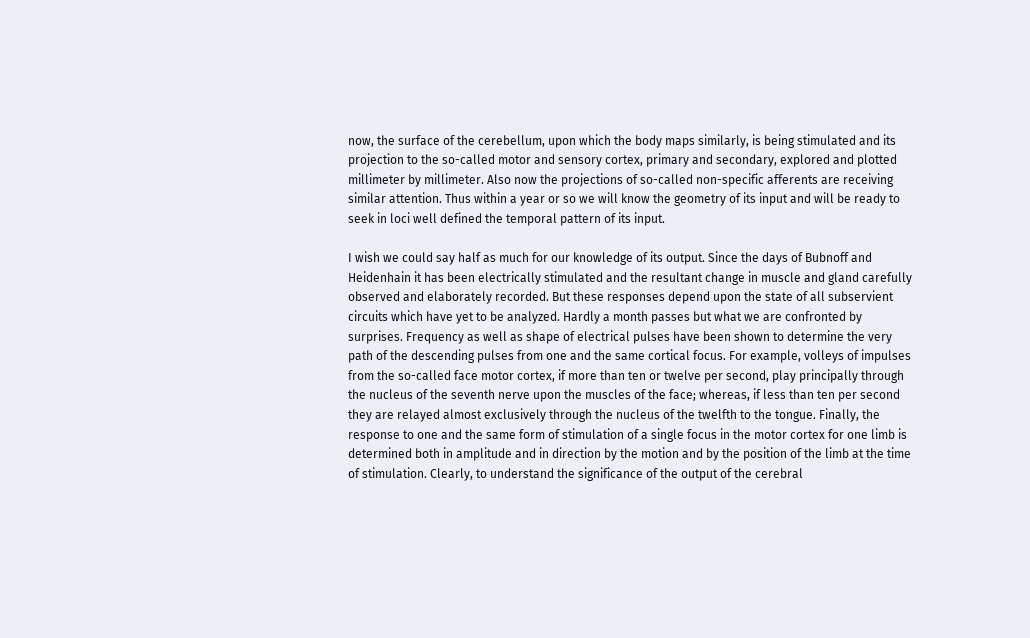now, the surface of the cerebellum, upon which the body maps similarly, is being stimulated and its projection to the so-called motor and sensory cortex, primary and secondary, explored and plotted millimeter by millimeter. Also now the projections of so-called non-specific afferents are receiving similar attention. Thus within a year or so we will know the geometry of its input and will be ready to seek in loci well defined the temporal pattern of its input.

I wish we could say half as much for our knowledge of its output. Since the days of Bubnoff and Heidenhain it has been electrically stimulated and the resultant change in muscle and gland carefully observed and elaborately recorded. But these responses depend upon the state of all subservient circuits which have yet to be analyzed. Hardly a month passes but what we are confronted by surprises. Frequency as well as shape of electrical pulses have been shown to determine the very path of the descending pulses from one and the same cortical focus. For example, volleys of impulses from the so-called face motor cortex, if more than ten or twelve per second, play principally through the nucleus of the seventh nerve upon the muscles of the face; whereas, if less than ten per second they are relayed almost exclusively through the nucleus of the twelfth to the tongue. Finally, the response to one and the same form of stimulation of a single focus in the motor cortex for one limb is determined both in amplitude and in direction by the motion and by the position of the limb at the time of stimulation. Clearly, to understand the significance of the output of the cerebral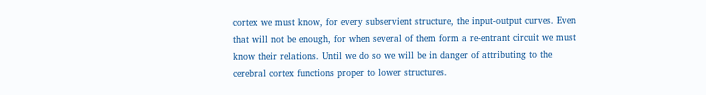cortex we must know, for every subservient structure, the input-output curves. Even that will not be enough, for when several of them form a re-entrant circuit we must know their relations. Until we do so we will be in danger of attributing to the cerebral cortex functions proper to lower structures.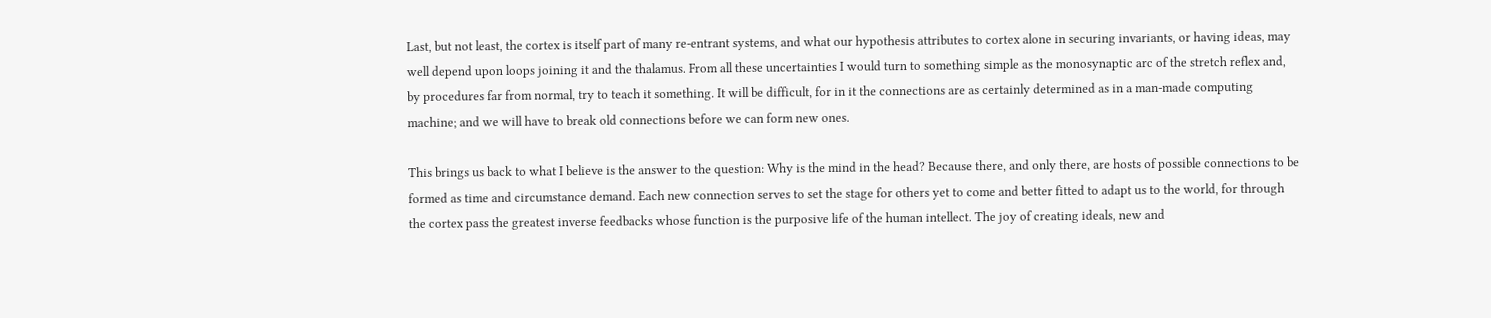Last, but not least, the cortex is itself part of many re-entrant systems, and what our hypothesis attributes to cortex alone in securing invariants, or having ideas, may well depend upon loops joining it and the thalamus. From all these uncertainties I would turn to something simple as the monosynaptic arc of the stretch reflex and, by procedures far from normal, try to teach it something. It will be difficult, for in it the connections are as certainly determined as in a man-made computing machine; and we will have to break old connections before we can form new ones.

This brings us back to what I believe is the answer to the question: Why is the mind in the head? Because there, and only there, are hosts of possible connections to be formed as time and circumstance demand. Each new connection serves to set the stage for others yet to come and better fitted to adapt us to the world, for through the cortex pass the greatest inverse feedbacks whose function is the purposive life of the human intellect. The joy of creating ideals, new and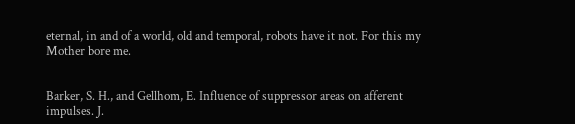eternal, in and of a world, old and temporal, robots have it not. For this my Mother bore me.


Barker, S. H., and Gellhom, E. Influence of suppressor areas on afferent impulses. J.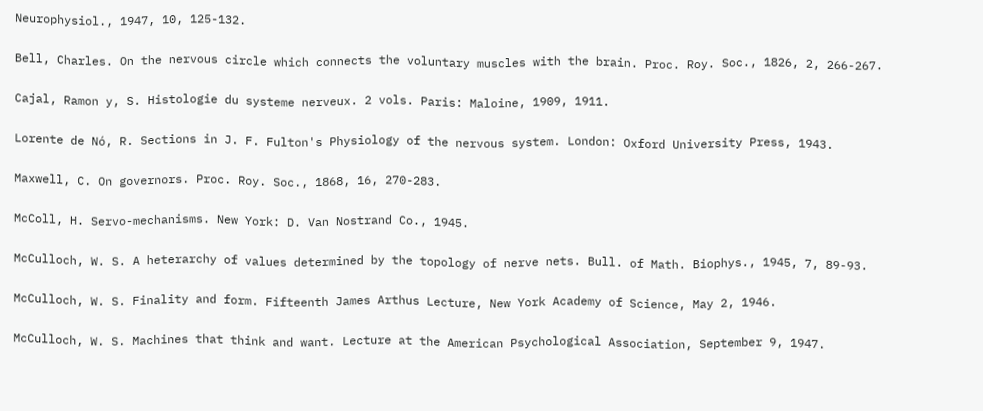Neurophysiol., 1947, 10, 125-132.

Bell, Charles. On the nervous circle which connects the voluntary muscles with the brain. Proc. Roy. Soc., 1826, 2, 266-267.

Cajal, Ramon y, S. Histologie du systeme nerveux. 2 vols. Paris: Maloine, 1909, 1911.

Lorente de Nó, R. Sections in J. F. Fulton's Physiology of the nervous system. London: Oxford University Press, 1943.

Maxwell, C. On governors. Proc. Roy. Soc., 1868, 16, 270-283.

McColl, H. Servo-mechanisms. New York: D. Van Nostrand Co., 1945.

McCulloch, W. S. A heterarchy of values determined by the topology of nerve nets. Bull. of Math. Biophys., 1945, 7, 89-93.

McCulloch, W. S. Finality and form. Fifteenth James Arthus Lecture, New York Academy of Science, May 2, 1946.

McCulloch, W. S. Machines that think and want. Lecture at the American Psychological Association, September 9, 1947.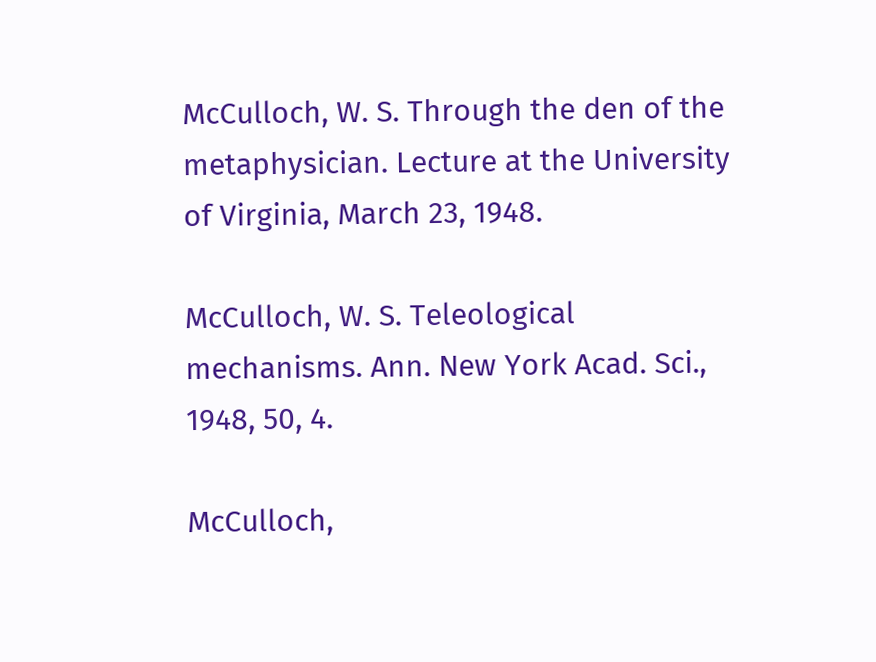McCulloch, W. S. Through the den of the metaphysician. Lecture at the University of Virginia, March 23, 1948.

McCulloch, W. S. Teleological mechanisms. Ann. New York Acad. Sci., 1948, 50, 4.

McCulloch,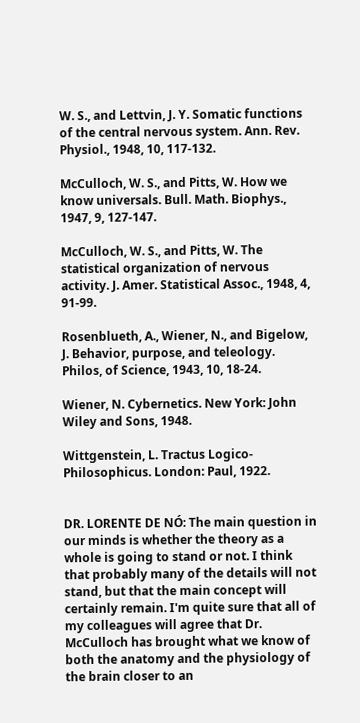W. S., and Lettvin, J. Y. Somatic functions of the central nervous system. Ann. Rev. Physiol., 1948, 10, 117-132.

McCulloch, W. S., and Pitts, W. How we know universals. Bull. Math. Biophys., 1947, 9, 127-147.

McCulloch, W. S., and Pitts, W. The statistical organization of nervous activity. J. Amer. Statistical Assoc., 1948, 4, 91-99.

Rosenblueth, A., Wiener, N., and Bigelow, J. Behavior, purpose, and teleology. Philos, of Science, 1943, 10, 18-24.

Wiener, N. Cybernetics. New York: John Wiley and Sons, 1948.

Wittgenstein, L. Tractus Logico-Philosophicus. London: Paul, 1922.


DR. LORENTE DE NÓ: The main question in our minds is whether the theory as a whole is going to stand or not. I think that probably many of the details will not stand, but that the main concept will certainly remain. I'm quite sure that all of my colleagues will agree that Dr. McCulloch has brought what we know of both the anatomy and the physiology of the brain closer to an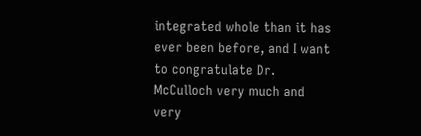integrated whole than it has ever been before, and I want to congratulate Dr. McCulloch very much and very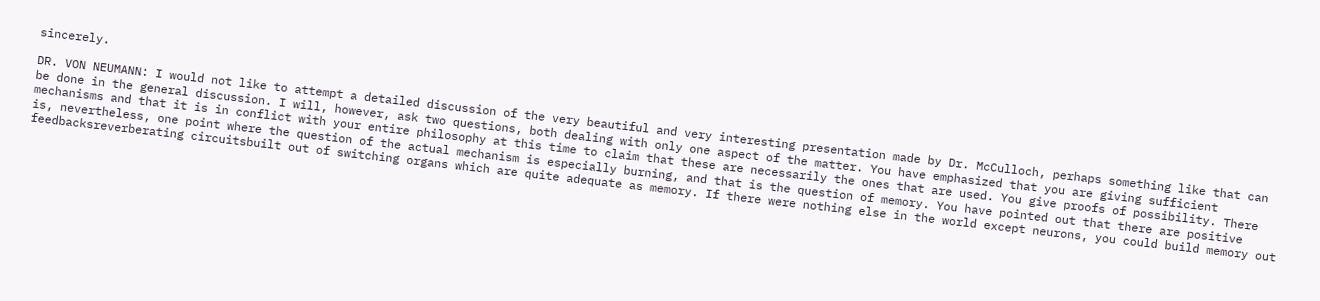sincerely.

DR. VON NEUMANN: I would not like to attempt a detailed discussion of the very beautiful and very interesting presentation made by Dr. McCulloch, perhaps something like that can be done in the general discussion. I will, however, ask two questions, both dealing with only one aspect of the matter. You have emphasized that you are giving sufficient mechanisms and that it is in conflict with your entire philosophy at this time to claim that these are necessarily the ones that are used. You give proofs of possibility. There is, nevertheless, one point where the question of the actual mechanism is especially burning, and that is the question of memory. You have pointed out that there are positive feedbacksreverberating circuitsbuilt out of switching organs which are quite adequate as memory. If there were nothing else in the world except neurons, you could build memory out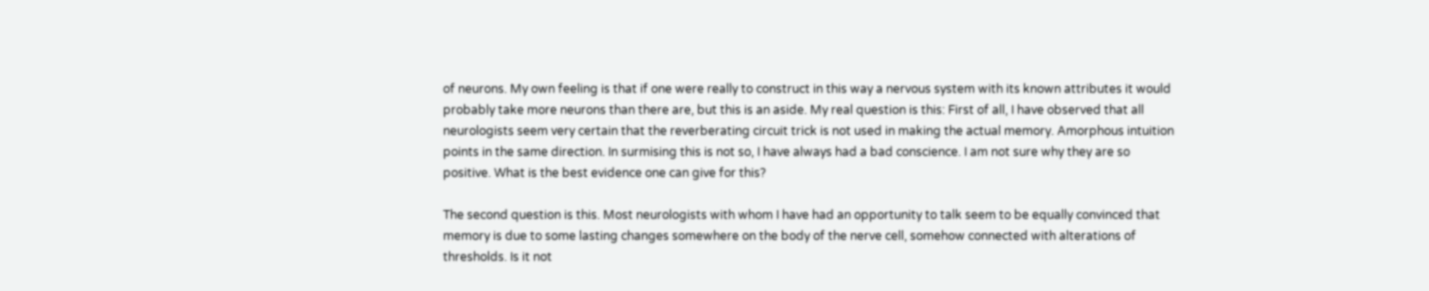of neurons. My own feeling is that if one were really to construct in this way a nervous system with its known attributes it would probably take more neurons than there are, but this is an aside. My real question is this: First of all, I have observed that all neurologists seem very certain that the reverberating circuit trick is not used in making the actual memory. Amorphous intuition points in the same direction. In surmising this is not so, I have always had a bad conscience. I am not sure why they are so positive. What is the best evidence one can give for this?

The second question is this. Most neurologists with whom I have had an opportunity to talk seem to be equally convinced that memory is due to some lasting changes somewhere on the body of the nerve cell, somehow connected with alterations of thresholds. Is it not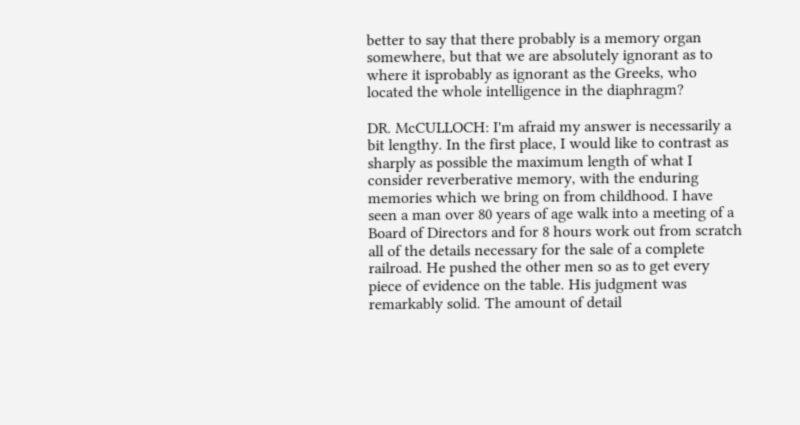better to say that there probably is a memory organ somewhere, but that we are absolutely ignorant as to where it isprobably as ignorant as the Greeks, who located the whole intelligence in the diaphragm?

DR. McCULLOCH: I'm afraid my answer is necessarily a bit lengthy. In the first place, I would like to contrast as sharply as possible the maximum length of what I consider reverberative memory, with the enduring memories which we bring on from childhood. I have seen a man over 80 years of age walk into a meeting of a Board of Directors and for 8 hours work out from scratch all of the details necessary for the sale of a complete railroad. He pushed the other men so as to get every piece of evidence on the table. His judgment was remarkably solid. The amount of detail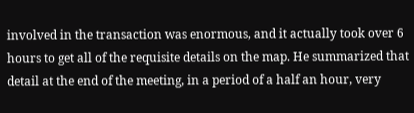involved in the transaction was enormous, and it actually took over 6 hours to get all of the requisite details on the map. He summarized that detail at the end of the meeting, in a period of a half an hour, very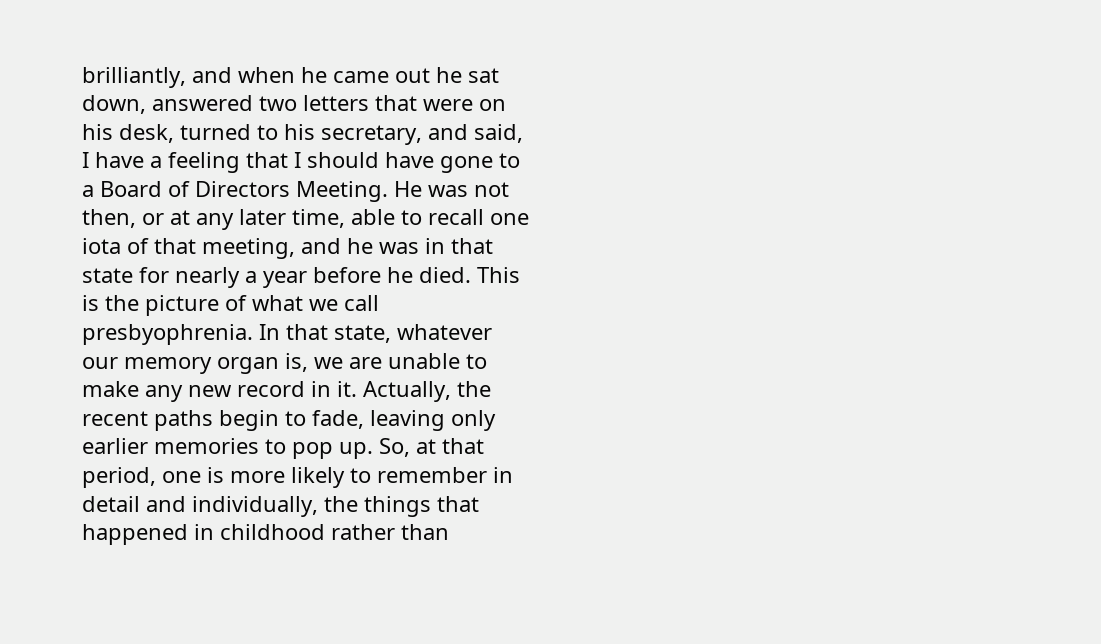brilliantly, and when he came out he sat down, answered two letters that were on his desk, turned to his secretary, and said, I have a feeling that I should have gone to a Board of Directors Meeting. He was not then, or at any later time, able to recall one iota of that meeting, and he was in that state for nearly a year before he died. This is the picture of what we call presbyophrenia. In that state, whatever our memory organ is, we are unable to make any new record in it. Actually, the recent paths begin to fade, leaving only earlier memories to pop up. So, at that period, one is more likely to remember in detail and individually, the things that happened in childhood rather than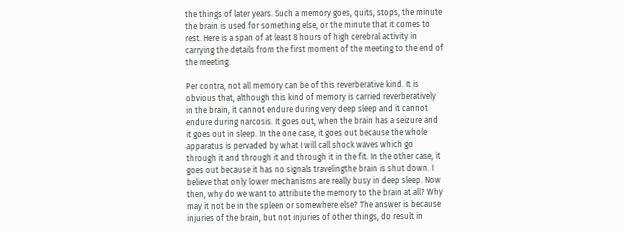the things of later years. Such a memory goes, quits, stops, the minute the brain is used for something else, or the minute that it comes to rest. Here is a span of at least 8 hours of high cerebral activity in carrying the details from the first moment of the meeting to the end of the meeting.

Per contra, not all memory can be of this reverberative kind. It is obvious that, although this kind of memory is carried reverberatively in the brain, it cannot endure during very deep sleep and it cannot endure during narcosis. It goes out, when the brain has a seizure and it goes out in sleep. In the one case, it goes out because the whole apparatus is pervaded by what I will call shock waves which go through it and through it and through it in the fit. In the other case, it goes out because it has no signals travelingthe brain is shut down. I believe that only lower mechanisms are really busy in deep sleep. Now then, why do we want to attribute the memory to the brain at all? Why may it not be in the spleen or somewhere else? The answer is because injuries of the brain, but not injuries of other things, do result in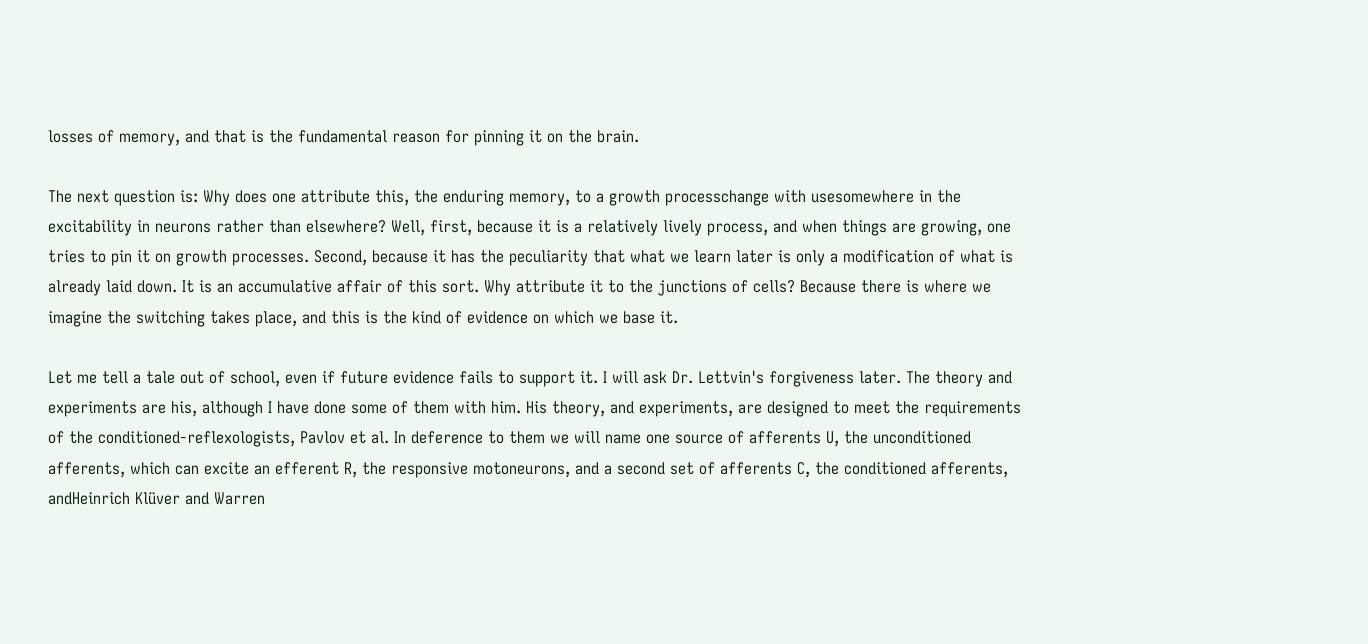losses of memory, and that is the fundamental reason for pinning it on the brain.

The next question is: Why does one attribute this, the enduring memory, to a growth processchange with usesomewhere in the excitability in neurons rather than elsewhere? Well, first, because it is a relatively lively process, and when things are growing, one tries to pin it on growth processes. Second, because it has the peculiarity that what we learn later is only a modification of what is already laid down. It is an accumulative affair of this sort. Why attribute it to the junctions of cells? Because there is where we imagine the switching takes place, and this is the kind of evidence on which we base it.

Let me tell a tale out of school, even if future evidence fails to support it. I will ask Dr. Lettvin's forgiveness later. The theory and experiments are his, although I have done some of them with him. His theory, and experiments, are designed to meet the requirements of the conditioned-reflexologists, Pavlov et al. In deference to them we will name one source of afferents U, the unconditioned afferents, which can excite an efferent R, the responsive motoneurons, and a second set of afferents C, the conditioned afferents, andHeinrich Klüver and Warren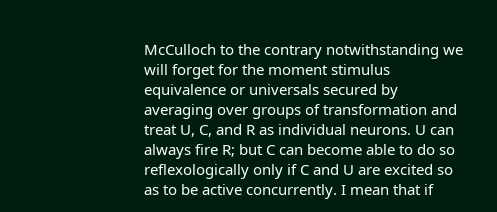McCulloch to the contrary notwithstanding we will forget for the moment stimulus equivalence or universals secured by averaging over groups of transformation and treat U, C, and R as individual neurons. U can always fire R; but C can become able to do so reflexologically only if C and U are excited so as to be active concurrently. I mean that if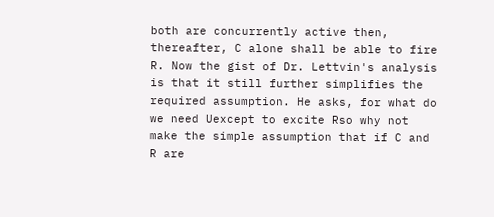both are concurrently active then, thereafter, C alone shall be able to fire R. Now the gist of Dr. Lettvin's analysis is that it still further simplifies the required assumption. He asks, for what do we need Uexcept to excite Rso why not make the simple assumption that if C and R are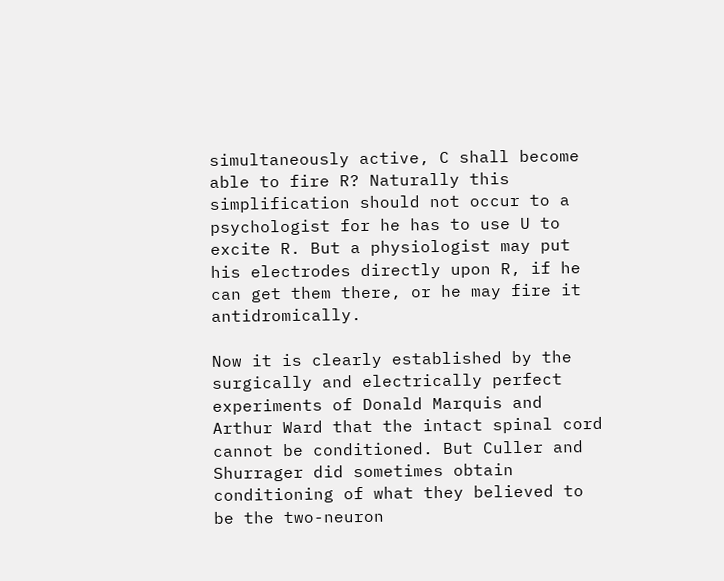simultaneously active, C shall become able to fire R? Naturally this simplification should not occur to a psychologist for he has to use U to excite R. But a physiologist may put his electrodes directly upon R, if he can get them there, or he may fire it antidromically.

Now it is clearly established by the surgically and electrically perfect experiments of Donald Marquis and Arthur Ward that the intact spinal cord cannot be conditioned. But Culler and Shurrager did sometimes obtain conditioning of what they believed to be the two-neuron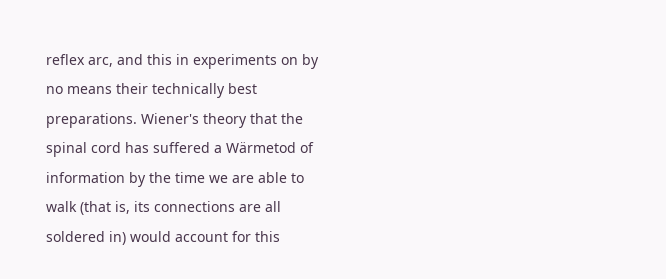reflex arc, and this in experiments on by no means their technically best preparations. Wiener's theory that the spinal cord has suffered a Wärmetod of information by the time we are able to walk (that is, its connections are all soldered in) would account for this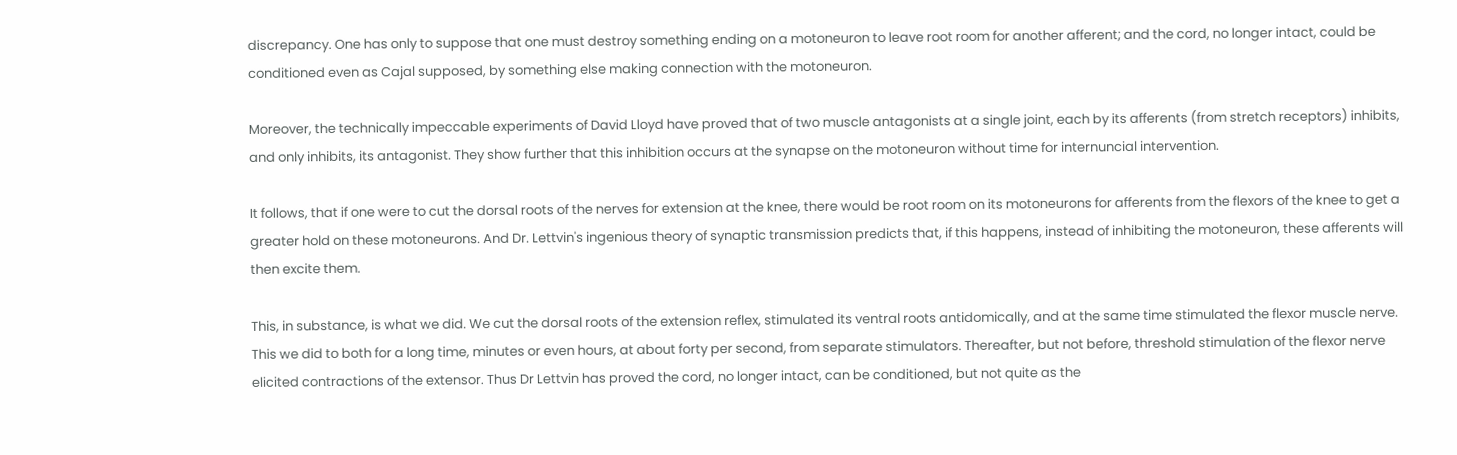discrepancy. One has only to suppose that one must destroy something ending on a motoneuron to leave root room for another afferent; and the cord, no longer intact, could be conditioned even as Cajal supposed, by something else making connection with the motoneuron.

Moreover, the technically impeccable experiments of David Lloyd have proved that of two muscle antagonists at a single joint, each by its afferents (from stretch receptors) inhibits, and only inhibits, its antagonist. They show further that this inhibition occurs at the synapse on the motoneuron without time for internuncial intervention.

It follows, that if one were to cut the dorsal roots of the nerves for extension at the knee, there would be root room on its motoneurons for afferents from the flexors of the knee to get a greater hold on these motoneurons. And Dr. Lettvin's ingenious theory of synaptic transmission predicts that, if this happens, instead of inhibiting the motoneuron, these afferents will then excite them.

This, in substance, is what we did. We cut the dorsal roots of the extension reflex, stimulated its ventral roots antidomically, and at the same time stimulated the flexor muscle nerve. This we did to both for a long time, minutes or even hours, at about forty per second, from separate stimulators. Thereafter, but not before, threshold stimulation of the flexor nerve elicited contractions of the extensor. Thus Dr Lettvin has proved the cord, no longer intact, can be conditioned, but not quite as the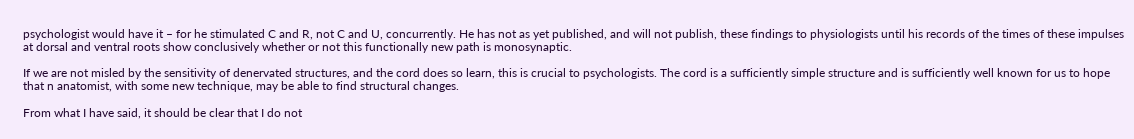psychologist would have it – for he stimulated C and R, not C and U, concurrently. He has not as yet published, and will not publish, these findings to physiologists until his records of the times of these impulses at dorsal and ventral roots show conclusively whether or not this functionally new path is monosynaptic.

If we are not misled by the sensitivity of denervated structures, and the cord does so learn, this is crucial to psychologists. The cord is a sufficiently simple structure and is sufficiently well known for us to hope that n anatomist, with some new technique, may be able to find structural changes.

From what I have said, it should be clear that I do not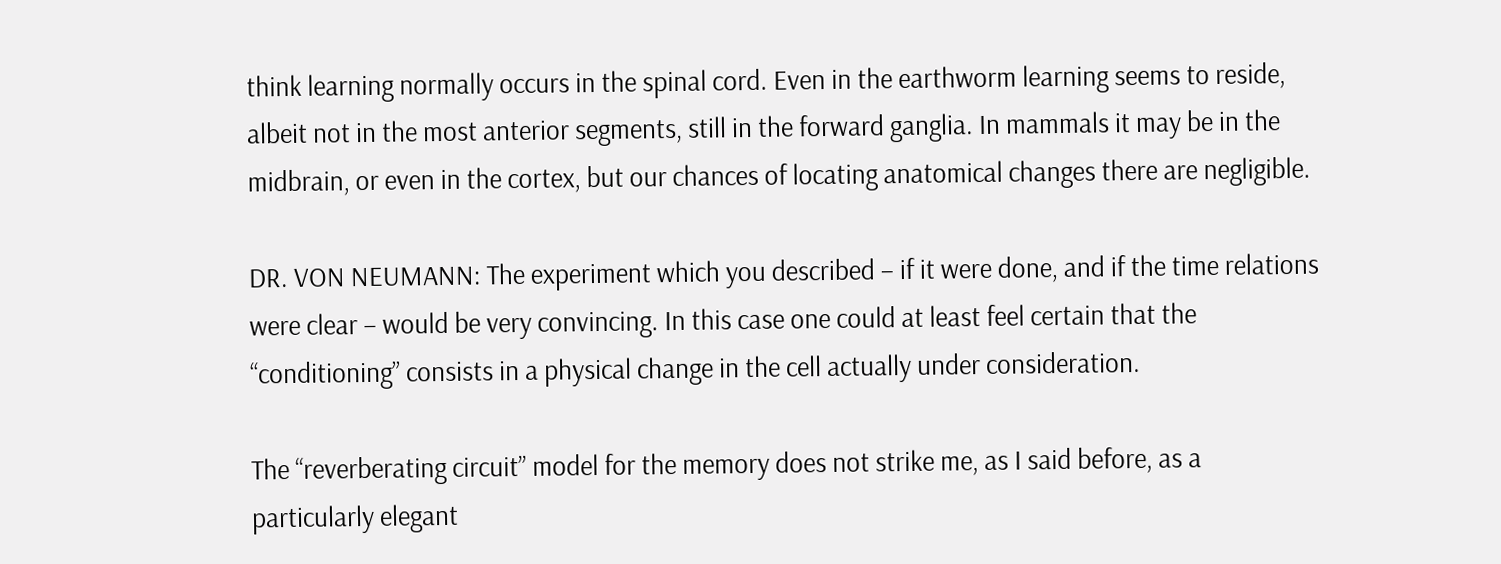think learning normally occurs in the spinal cord. Even in the earthworm learning seems to reside, albeit not in the most anterior segments, still in the forward ganglia. In mammals it may be in the midbrain, or even in the cortex, but our chances of locating anatomical changes there are negligible.

DR. VON NEUMANN: The experiment which you described – if it were done, and if the time relations were clear – would be very convincing. In this case one could at least feel certain that the “conditioning” consists in a physical change in the cell actually under consideration.

The “reverberating circuit” model for the memory does not strike me, as I said before, as a particularly elegant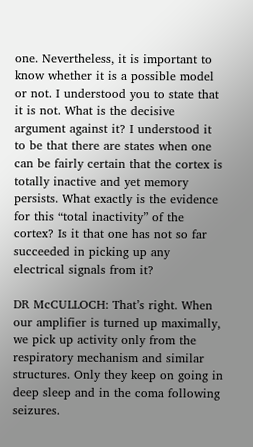one. Nevertheless, it is important to know whether it is a possible model or not. I understood you to state that it is not. What is the decisive argument against it? I understood it to be that there are states when one can be fairly certain that the cortex is totally inactive and yet memory persists. What exactly is the evidence for this “total inactivity” of the cortex? Is it that one has not so far succeeded in picking up any electrical signals from it?

DR McCULLOCH: That’s right. When our amplifier is turned up maximally, we pick up activity only from the respiratory mechanism and similar structures. Only they keep on going in deep sleep and in the coma following seizures.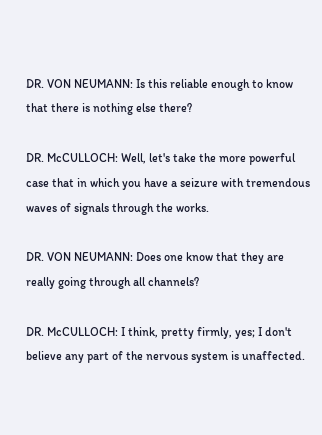DR. VON NEUMANN: Is this reliable enough to know that there is nothing else there?

DR. McCULLOCH: Well, let's take the more powerful case that in which you have a seizure with tremendous waves of signals through the works.

DR. VON NEUMANN: Does one know that they are really going through all channels?

DR. McCULLOCH: I think, pretty firmly, yes; I don't believe any part of the nervous system is unaffected.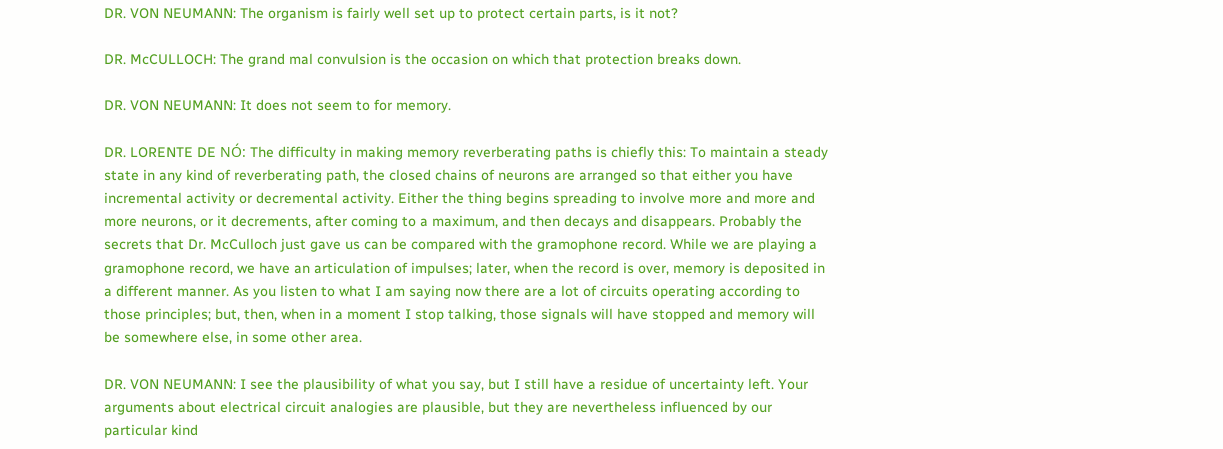DR. VON NEUMANN: The organism is fairly well set up to protect certain parts, is it not?

DR. McCULLOCH: The grand mal convulsion is the occasion on which that protection breaks down.

DR. VON NEUMANN: It does not seem to for memory.

DR. LORENTE DE NÓ: The difficulty in making memory reverberating paths is chiefly this: To maintain a steady state in any kind of reverberating path, the closed chains of neurons are arranged so that either you have incremental activity or decremental activity. Either the thing begins spreading to involve more and more and more neurons, or it decrements, after coming to a maximum, and then decays and disappears. Probably the secrets that Dr. McCulloch just gave us can be compared with the gramophone record. While we are playing a gramophone record, we have an articulation of impulses; later, when the record is over, memory is deposited in a different manner. As you listen to what I am saying now there are a lot of circuits operating according to those principles; but, then, when in a moment I stop talking, those signals will have stopped and memory will be somewhere else, in some other area.

DR. VON NEUMANN: I see the plausibility of what you say, but I still have a residue of uncertainty left. Your arguments about electrical circuit analogies are plausible, but they are nevertheless influenced by our particular kind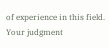of experience in this field. Your judgment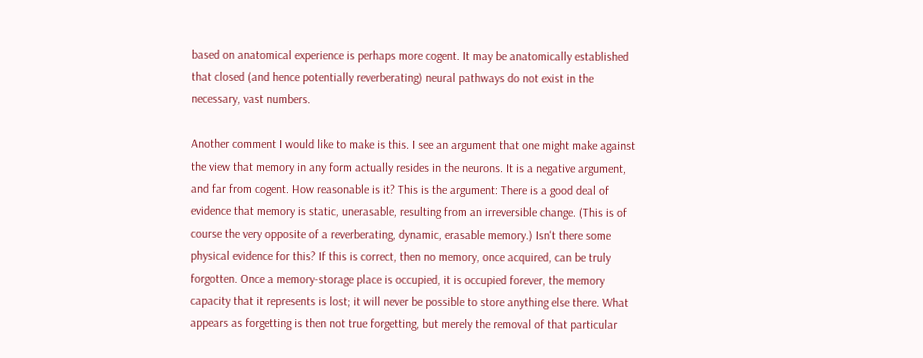based on anatomical experience is perhaps more cogent. It may be anatomically established that closed (and hence potentially reverberating) neural pathways do not exist in the necessary, vast numbers.

Another comment I would like to make is this. I see an argument that one might make against the view that memory in any form actually resides in the neurons. It is a negative argument, and far from cogent. How reasonable is it? This is the argument: There is a good deal of evidence that memory is static, unerasable, resulting from an irreversible change. (This is of course the very opposite of a reverberating, dynamic, erasable memory.) Isn't there some physical evidence for this? If this is correct, then no memory, once acquired, can be truly forgotten. Once a memory-storage place is occupied, it is occupied forever, the memory capacity that it represents is lost; it will never be possible to store anything else there. What appears as forgetting is then not true forgetting, but merely the removal of that particular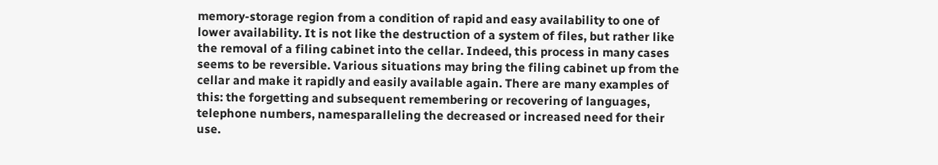memory-storage region from a condition of rapid and easy availability to one of lower availability. It is not like the destruction of a system of files, but rather like the removal of a filing cabinet into the cellar. Indeed, this process in many cases seems to be reversible. Various situations may bring the filing cabinet up from the cellar and make it rapidly and easily available again. There are many examples of this: the forgetting and subsequent remembering or recovering of languages, telephone numbers, namesparalleling the decreased or increased need for their use.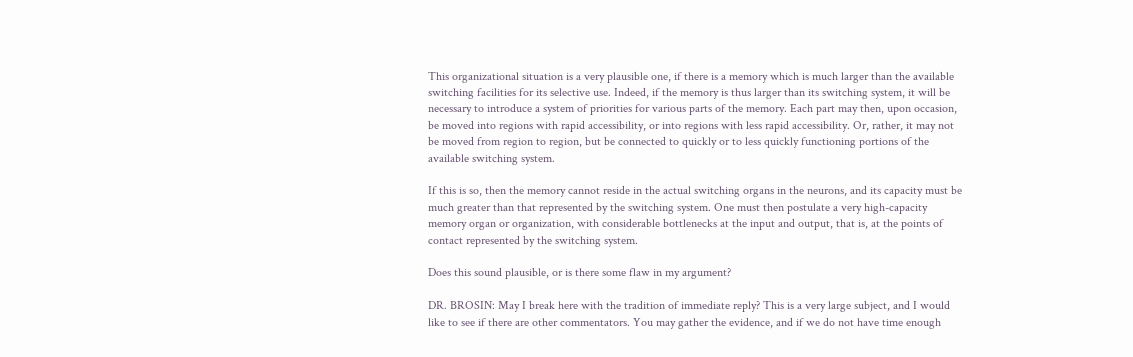This organizational situation is a very plausible one, if there is a memory which is much larger than the available switching facilities for its selective use. Indeed, if the memory is thus larger than its switching system, it will be necessary to introduce a system of priorities for various parts of the memory. Each part may then, upon occasion, be moved into regions with rapid accessibility, or into regions with less rapid accessibility. Or, rather, it may not be moved from region to region, but be connected to quickly or to less quickly functioning portions of the available switching system.

If this is so, then the memory cannot reside in the actual switching organs in the neurons, and its capacity must be much greater than that represented by the switching system. One must then postulate a very high-capacity memory organ or organization, with considerable bottlenecks at the input and output, that is, at the points of contact represented by the switching system.

Does this sound plausible, or is there some flaw in my argument?

DR. BROSIN: May I break here with the tradition of immediate reply? This is a very large subject, and I would like to see if there are other commentators. You may gather the evidence, and if we do not have time enough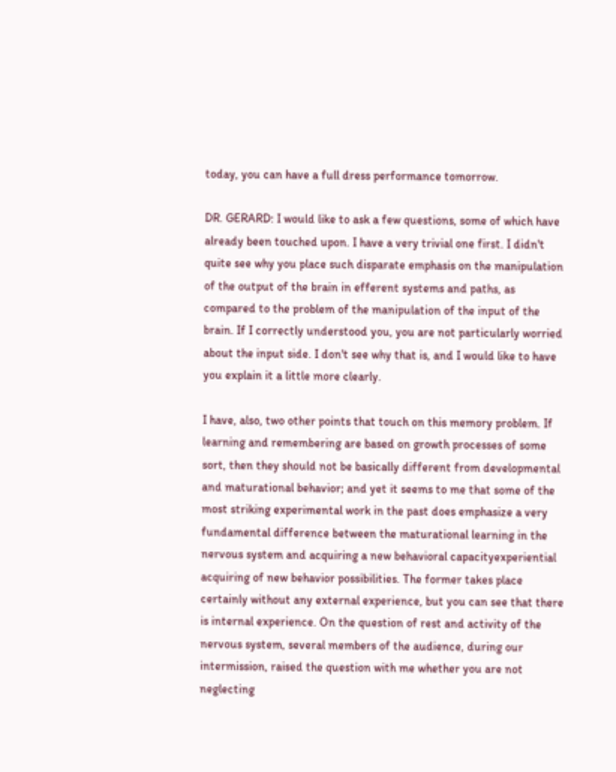today, you can have a full dress performance tomorrow.

DR. GERARD: I would like to ask a few questions, some of which have already been touched upon. I have a very trivial one first. I didn't quite see why you place such disparate emphasis on the manipulation of the output of the brain in efferent systems and paths, as compared to the problem of the manipulation of the input of the brain. If I correctly understood you, you are not particularly worried about the input side. I don't see why that is, and I would like to have you explain it a little more clearly.

I have, also, two other points that touch on this memory problem. If learning and remembering are based on growth processes of some sort, then they should not be basically different from developmental and maturational behavior; and yet it seems to me that some of the most striking experimental work in the past does emphasize a very fundamental difference between the maturational learning in the nervous system and acquiring a new behavioral capacityexperiential acquiring of new behavior possibilities. The former takes place certainly without any external experience, but you can see that there is internal experience. On the question of rest and activity of the nervous system, several members of the audience, during our intermission, raised the question with me whether you are not neglecting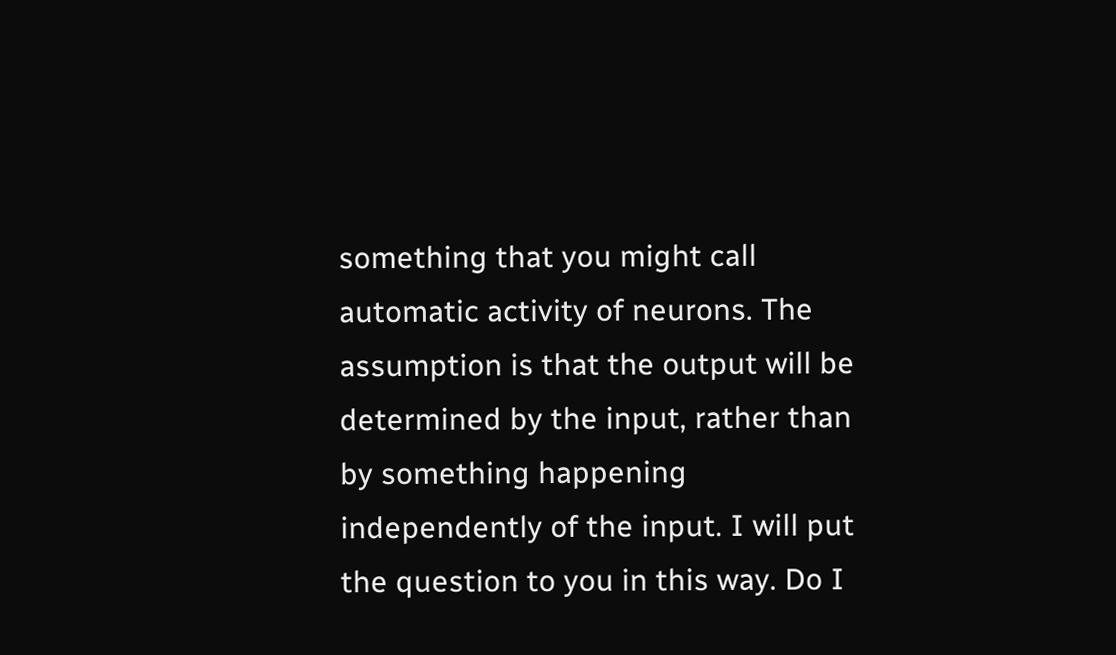something that you might call automatic activity of neurons. The assumption is that the output will be determined by the input, rather than by something happening independently of the input. I will put the question to you in this way. Do I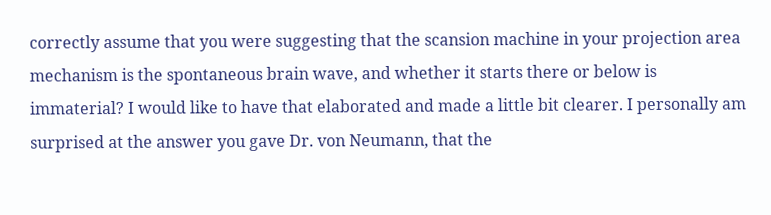correctly assume that you were suggesting that the scansion machine in your projection area mechanism is the spontaneous brain wave, and whether it starts there or below is immaterial? I would like to have that elaborated and made a little bit clearer. I personally am surprised at the answer you gave Dr. von Neumann, that the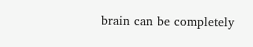brain can be completely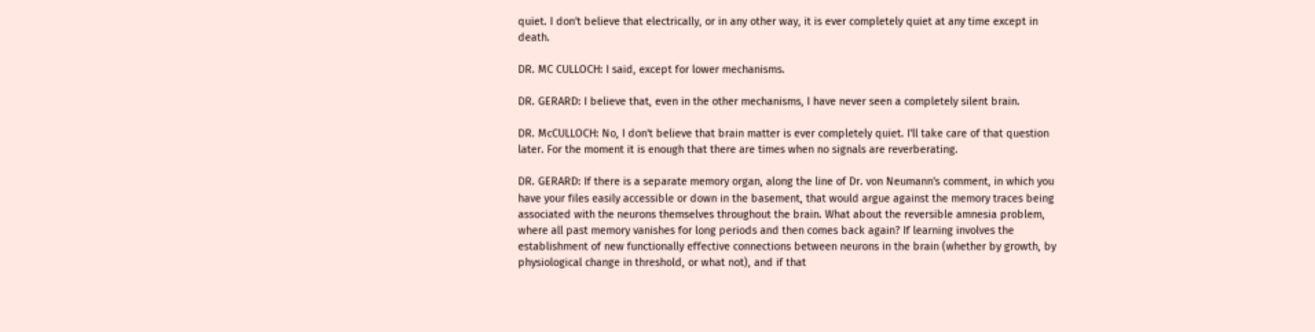quiet. I don't believe that electrically, or in any other way, it is ever completely quiet at any time except in death.

DR. MC CULLOCH: I said, except for lower mechanisms.

DR. GERARD: I believe that, even in the other mechanisms, I have never seen a completely silent brain.

DR. McCULLOCH: No, I don't believe that brain matter is ever completely quiet. I'll take care of that question later. For the moment it is enough that there are times when no signals are reverberating.

DR. GERARD: If there is a separate memory organ, along the line of Dr. von Neumann's comment, in which you have your files easily accessible or down in the basement, that would argue against the memory traces being associated with the neurons themselves throughout the brain. What about the reversible amnesia problem, where all past memory vanishes for long periods and then comes back again? If learning involves the establishment of new functionally effective connections between neurons in the brain (whether by growth, by physiological change in threshold, or what not), and if that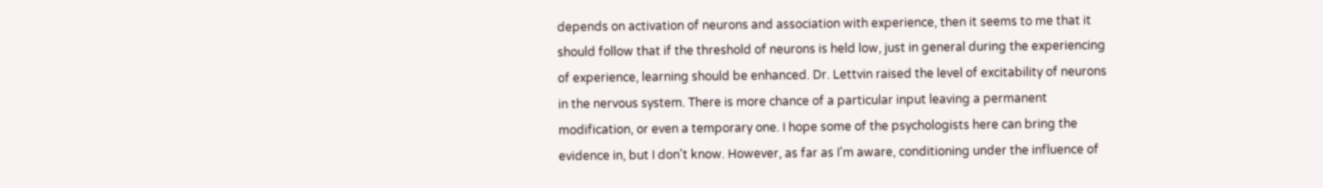depends on activation of neurons and association with experience, then it seems to me that it should follow that if the threshold of neurons is held low, just in general during the experiencing of experience, learning should be enhanced. Dr. Lettvin raised the level of excitability of neurons in the nervous system. There is more chance of a particular input leaving a permanent modification, or even a temporary one. I hope some of the psychologists here can bring the evidence in, but I don't know. However, as far as I'm aware, conditioning under the influence of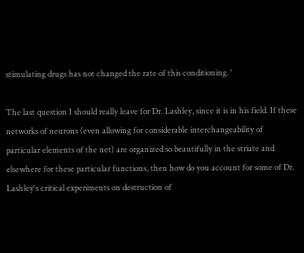stimulating drugs has not changed the rate of this conditioning. '

The last question I should really leave for Dr. Lashley, since it is in his field. If these networks of neurons (even allowing for considerable interchangeability of particular elements of the net) are organized so beautifully in the striate and elsewhere for these particular functions, then how do you account for some of Dr. Lashley's critical experiments on destruction of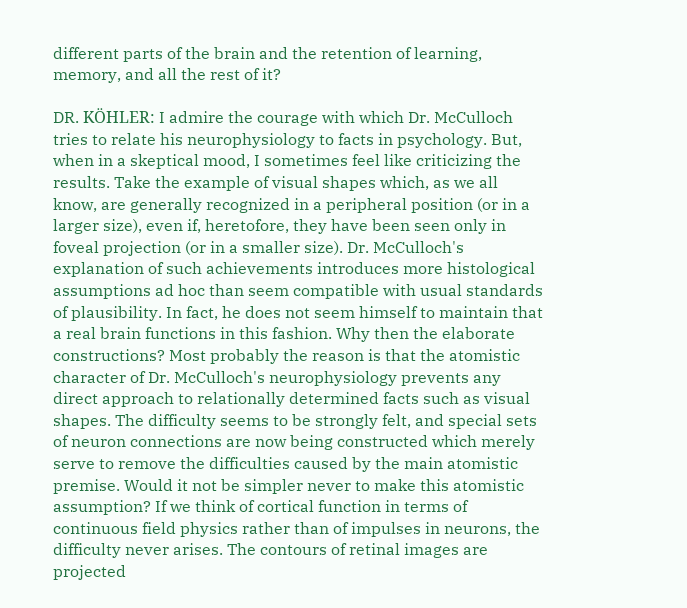different parts of the brain and the retention of learning, memory, and all the rest of it?

DR. KÖHLER: I admire the courage with which Dr. McCulloch tries to relate his neurophysiology to facts in psychology. But, when in a skeptical mood, I sometimes feel like criticizing the results. Take the example of visual shapes which, as we all know, are generally recognized in a peripheral position (or in a larger size), even if, heretofore, they have been seen only in foveal projection (or in a smaller size). Dr. McCulloch's explanation of such achievements introduces more histological assumptions ad hoc than seem compatible with usual standards of plausibility. In fact, he does not seem himself to maintain that a real brain functions in this fashion. Why then the elaborate constructions? Most probably the reason is that the atomistic character of Dr. McCulloch's neurophysiology prevents any direct approach to relationally determined facts such as visual shapes. The difficulty seems to be strongly felt, and special sets of neuron connections are now being constructed which merely serve to remove the difficulties caused by the main atomistic premise. Would it not be simpler never to make this atomistic assumption? If we think of cortical function in terms of continuous field physics rather than of impulses in neurons, the difficulty never arises. The contours of retinal images are projected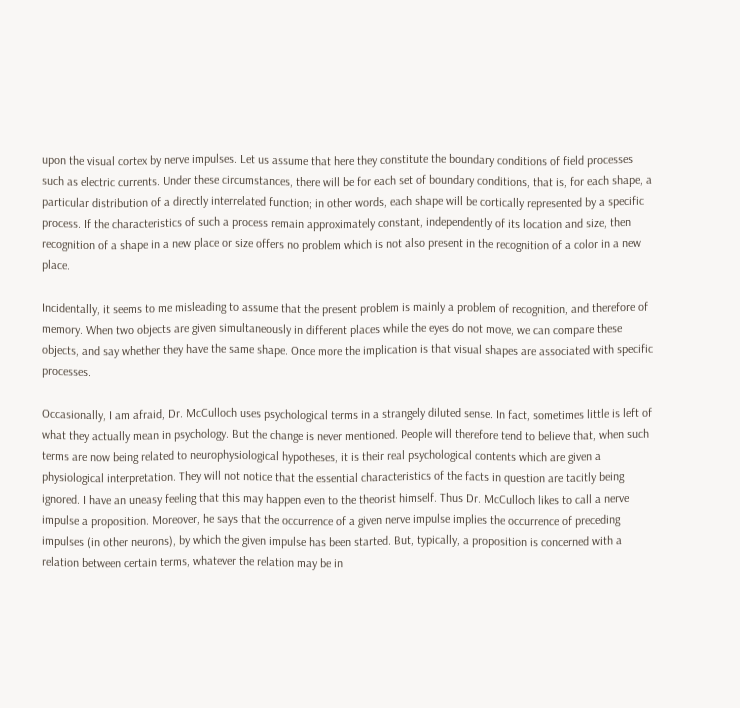upon the visual cortex by nerve impulses. Let us assume that here they constitute the boundary conditions of field processes such as electric currents. Under these circumstances, there will be for each set of boundary conditions, that is, for each shape, a particular distribution of a directly interrelated function; in other words, each shape will be cortically represented by a specific process. If the characteristics of such a process remain approximately constant, independently of its location and size, then recognition of a shape in a new place or size offers no problem which is not also present in the recognition of a color in a new place.

Incidentally, it seems to me misleading to assume that the present problem is mainly a problem of recognition, and therefore of memory. When two objects are given simultaneously in different places while the eyes do not move, we can compare these objects, and say whether they have the same shape. Once more the implication is that visual shapes are associated with specific processes.

Occasionally, I am afraid, Dr. McCulloch uses psychological terms in a strangely diluted sense. In fact, sometimes little is left of what they actually mean in psychology. But the change is never mentioned. People will therefore tend to believe that, when such terms are now being related to neurophysiological hypotheses, it is their real psychological contents which are given a physiological interpretation. They will not notice that the essential characteristics of the facts in question are tacitly being ignored. I have an uneasy feeling that this may happen even to the theorist himself. Thus Dr. McCulloch likes to call a nerve impulse a proposition. Moreover, he says that the occurrence of a given nerve impulse implies the occurrence of preceding impulses (in other neurons), by which the given impulse has been started. But, typically, a proposition is concerned with a relation between certain terms, whatever the relation may be in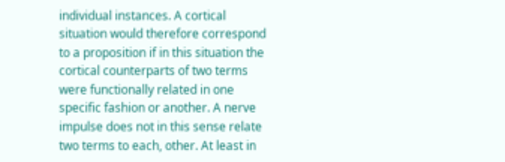individual instances. A cortical situation would therefore correspond to a proposition if in this situation the cortical counterparts of two terms were functionally related in one specific fashion or another. A nerve impulse does not in this sense relate two terms to each, other. At least in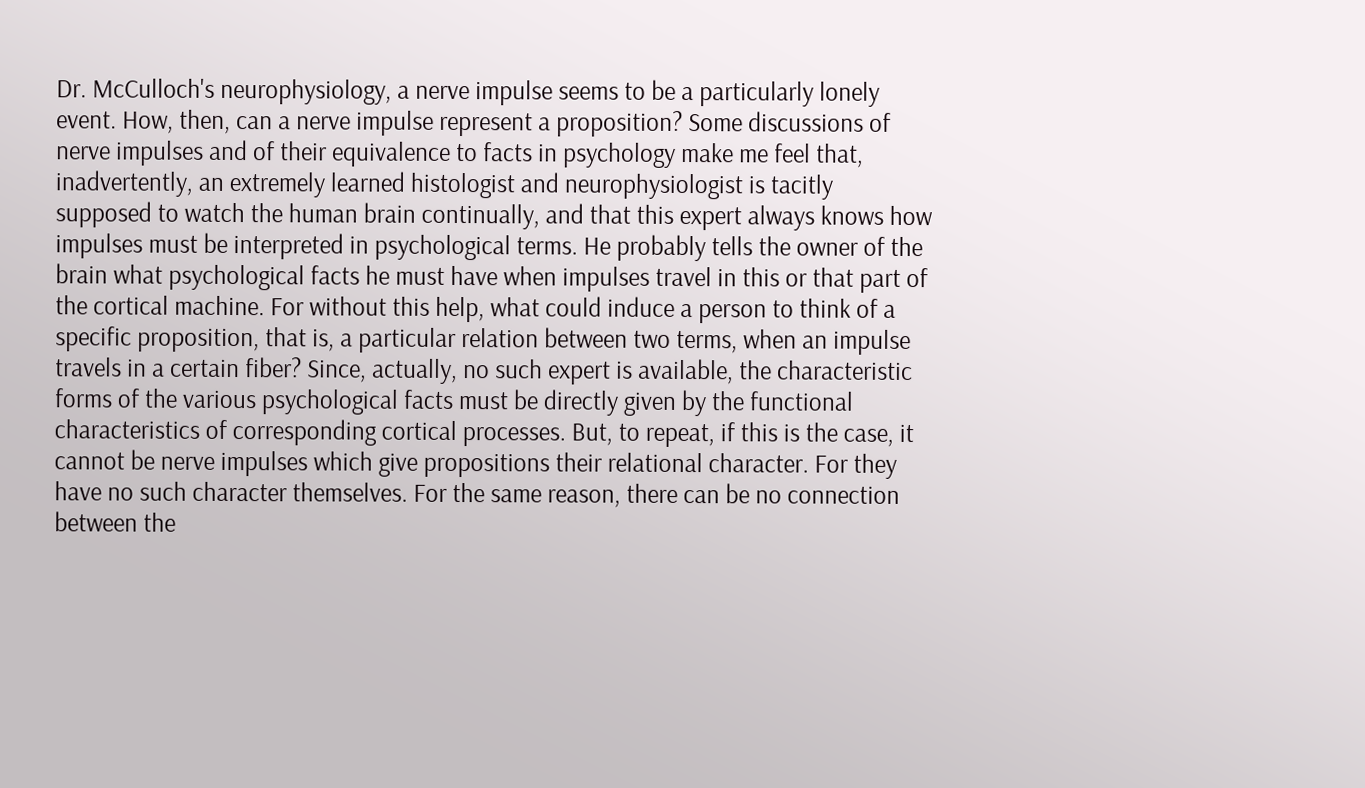Dr. McCulloch's neurophysiology, a nerve impulse seems to be a particularly lonely event. How, then, can a nerve impulse represent a proposition? Some discussions of nerve impulses and of their equivalence to facts in psychology make me feel that, inadvertently, an extremely learned histologist and neurophysiologist is tacitly supposed to watch the human brain continually, and that this expert always knows how impulses must be interpreted in psychological terms. He probably tells the owner of the brain what psychological facts he must have when impulses travel in this or that part of the cortical machine. For without this help, what could induce a person to think of a specific proposition, that is, a particular relation between two terms, when an impulse travels in a certain fiber? Since, actually, no such expert is available, the characteristic forms of the various psychological facts must be directly given by the functional characteristics of corresponding cortical processes. But, to repeat, if this is the case, it cannot be nerve impulses which give propositions their relational character. For they have no such character themselves. For the same reason, there can be no connection between the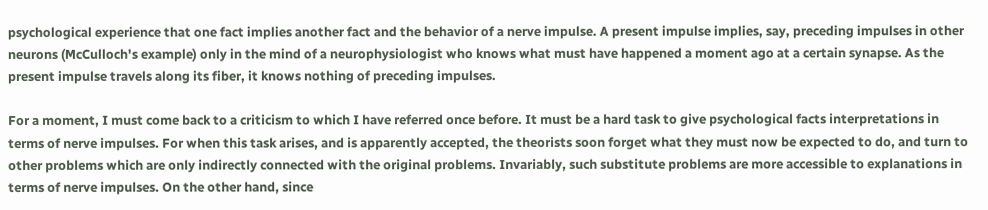psychological experience that one fact implies another fact and the behavior of a nerve impulse. A present impulse implies, say, preceding impulses in other neurons (McCulloch's example) only in the mind of a neurophysiologist who knows what must have happened a moment ago at a certain synapse. As the present impulse travels along its fiber, it knows nothing of preceding impulses.

For a moment, I must come back to a criticism to which I have referred once before. It must be a hard task to give psychological facts interpretations in terms of nerve impulses. For when this task arises, and is apparently accepted, the theorists soon forget what they must now be expected to do, and turn to other problems which are only indirectly connected with the original problems. Invariably, such substitute problems are more accessible to explanations in terms of nerve impulses. On the other hand, since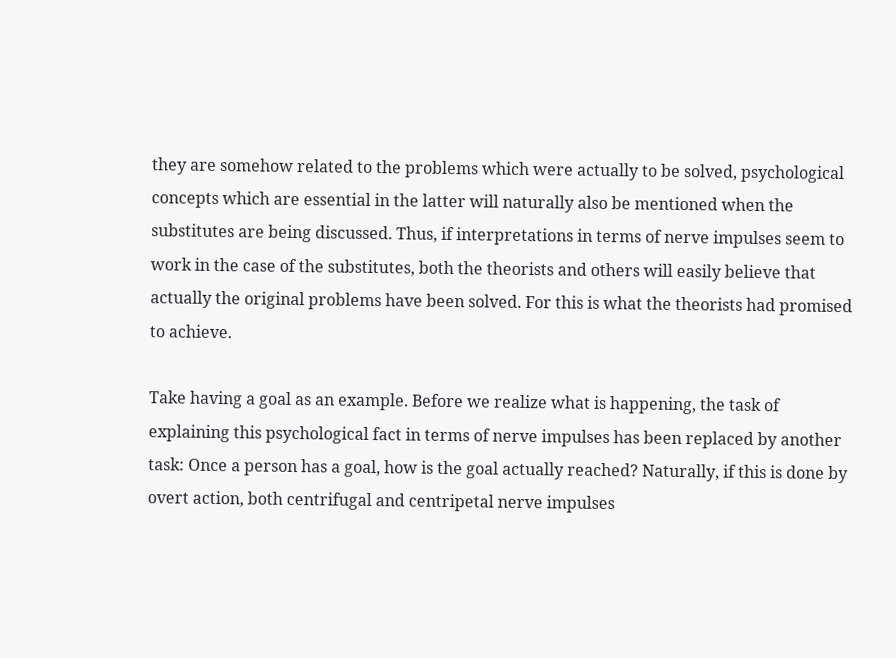they are somehow related to the problems which were actually to be solved, psychological concepts which are essential in the latter will naturally also be mentioned when the substitutes are being discussed. Thus, if interpretations in terms of nerve impulses seem to work in the case of the substitutes, both the theorists and others will easily believe that actually the original problems have been solved. For this is what the theorists had promised to achieve.

Take having a goal as an example. Before we realize what is happening, the task of explaining this psychological fact in terms of nerve impulses has been replaced by another task: Once a person has a goal, how is the goal actually reached? Naturally, if this is done by overt action, both centrifugal and centripetal nerve impulses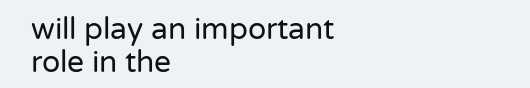will play an important role in the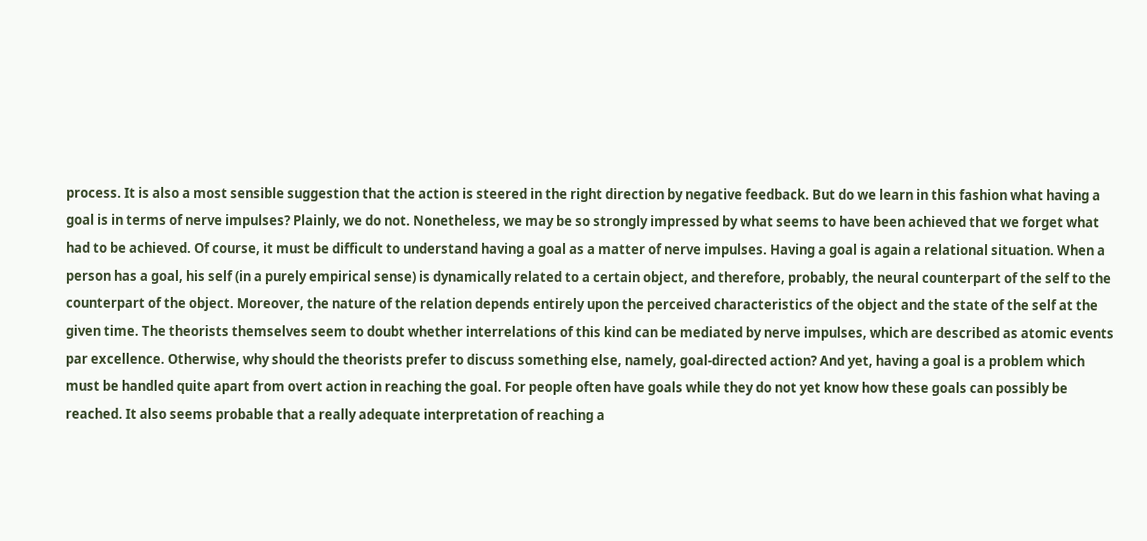process. It is also a most sensible suggestion that the action is steered in the right direction by negative feedback. But do we learn in this fashion what having a goal is in terms of nerve impulses? Plainly, we do not. Nonetheless, we may be so strongly impressed by what seems to have been achieved that we forget what had to be achieved. Of course, it must be difficult to understand having a goal as a matter of nerve impulses. Having a goal is again a relational situation. When a person has a goal, his self (in a purely empirical sense) is dynamically related to a certain object, and therefore, probably, the neural counterpart of the self to the counterpart of the object. Moreover, the nature of the relation depends entirely upon the perceived characteristics of the object and the state of the self at the given time. The theorists themselves seem to doubt whether interrelations of this kind can be mediated by nerve impulses, which are described as atomic events par excellence. Otherwise, why should the theorists prefer to discuss something else, namely, goal-directed action? And yet, having a goal is a problem which must be handled quite apart from overt action in reaching the goal. For people often have goals while they do not yet know how these goals can possibly be reached. It also seems probable that a really adequate interpretation of reaching a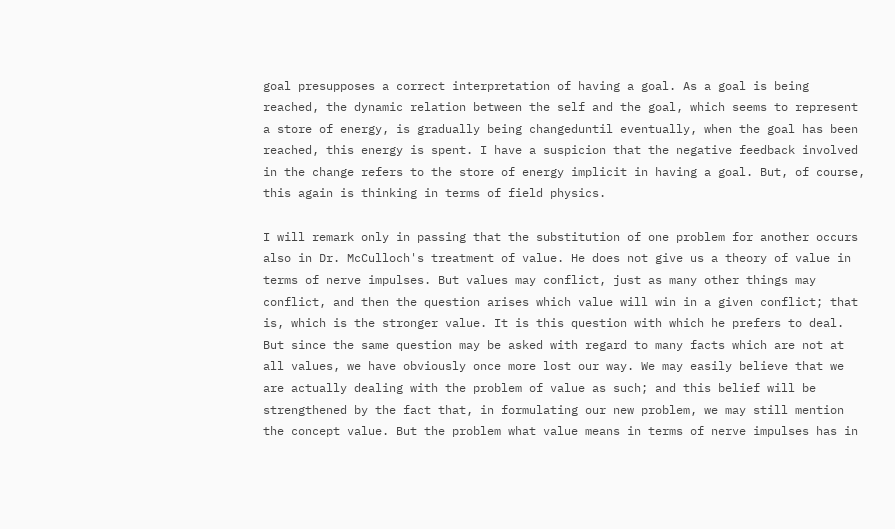goal presupposes a correct interpretation of having a goal. As a goal is being reached, the dynamic relation between the self and the goal, which seems to represent a store of energy, is gradually being changeduntil eventually, when the goal has been reached, this energy is spent. I have a suspicion that the negative feedback involved in the change refers to the store of energy implicit in having a goal. But, of course, this again is thinking in terms of field physics.

I will remark only in passing that the substitution of one problem for another occurs also in Dr. McCulloch's treatment of value. He does not give us a theory of value in terms of nerve impulses. But values may conflict, just as many other things may conflict, and then the question arises which value will win in a given conflict; that is, which is the stronger value. It is this question with which he prefers to deal. But since the same question may be asked with regard to many facts which are not at all values, we have obviously once more lost our way. We may easily believe that we are actually dealing with the problem of value as such; and this belief will be strengthened by the fact that, in formulating our new problem, we may still mention the concept value. But the problem what value means in terms of nerve impulses has in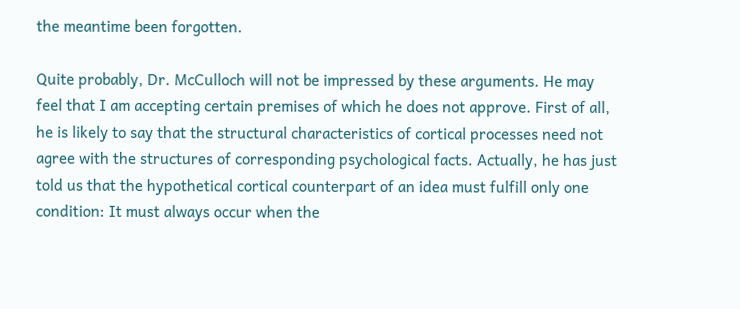the meantime been forgotten.

Quite probably, Dr. McCulloch will not be impressed by these arguments. He may feel that I am accepting certain premises of which he does not approve. First of all, he is likely to say that the structural characteristics of cortical processes need not agree with the structures of corresponding psychological facts. Actually, he has just told us that the hypothetical cortical counterpart of an idea must fulfill only one condition: It must always occur when the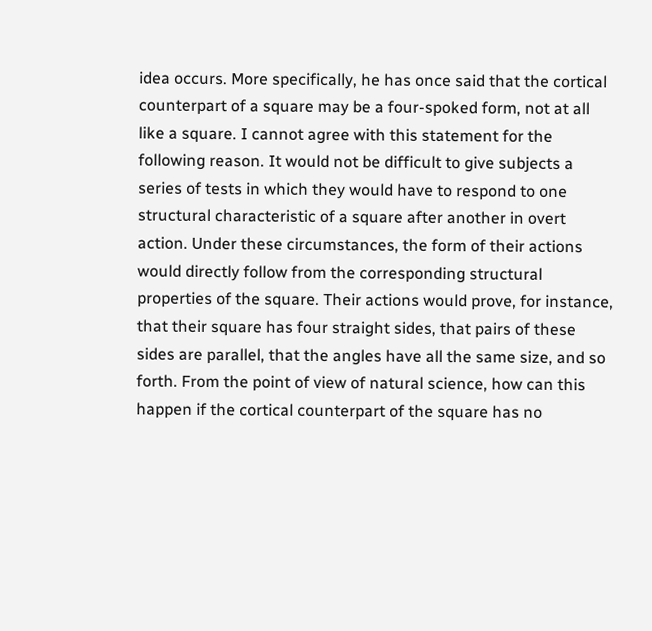idea occurs. More specifically, he has once said that the cortical counterpart of a square may be a four-spoked form, not at all like a square. I cannot agree with this statement for the following reason. It would not be difficult to give subjects a series of tests in which they would have to respond to one structural characteristic of a square after another in overt action. Under these circumstances, the form of their actions would directly follow from the corresponding structural properties of the square. Their actions would prove, for instance, that their square has four straight sides, that pairs of these sides are parallel, that the angles have all the same size, and so forth. From the point of view of natural science, how can this happen if the cortical counterpart of the square has no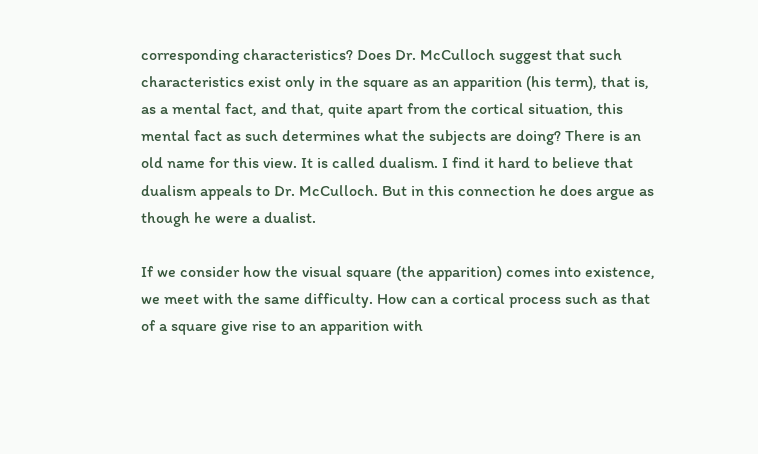corresponding characteristics? Does Dr. McCulloch suggest that such characteristics exist only in the square as an apparition (his term), that is, as a mental fact, and that, quite apart from the cortical situation, this mental fact as such determines what the subjects are doing? There is an old name for this view. It is called dualism. I find it hard to believe that dualism appeals to Dr. McCulloch. But in this connection he does argue as though he were a dualist.

If we consider how the visual square (the apparition) comes into existence, we meet with the same difficulty. How can a cortical process such as that of a square give rise to an apparition with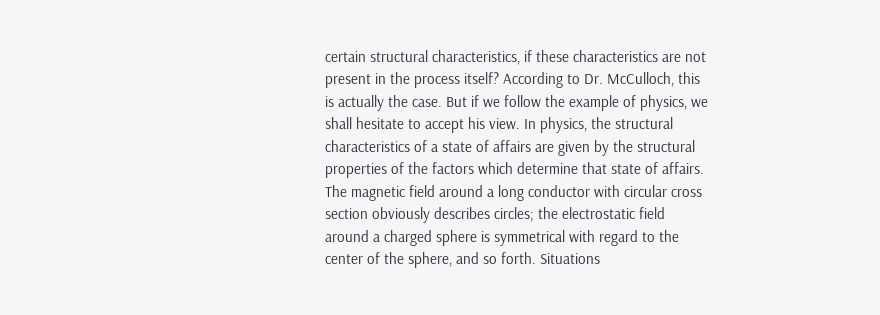certain structural characteristics, if these characteristics are not present in the process itself? According to Dr. McCulloch, this is actually the case. But if we follow the example of physics, we shall hesitate to accept his view. In physics, the structural characteristics of a state of affairs are given by the structural properties of the factors which determine that state of affairs. The magnetic field around a long conductor with circular cross section obviously describes circles; the electrostatic field around a charged sphere is symmetrical with regard to the center of the sphere, and so forth. Situations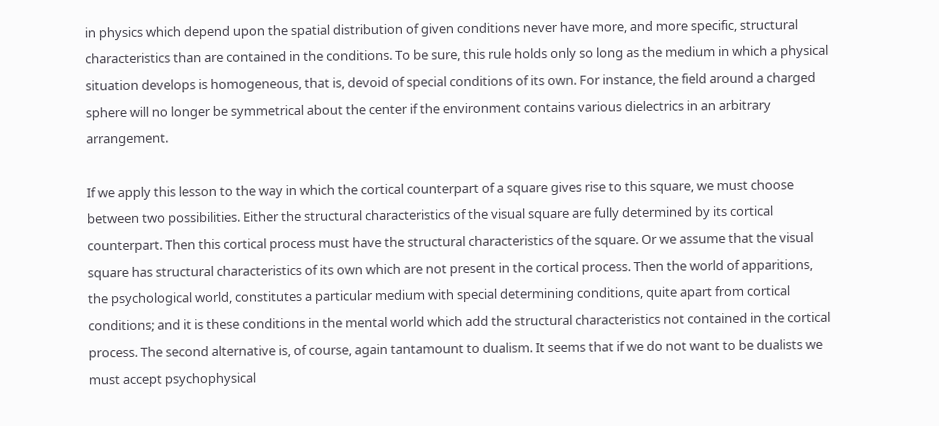in physics which depend upon the spatial distribution of given conditions never have more, and more specific, structural characteristics than are contained in the conditions. To be sure, this rule holds only so long as the medium in which a physical situation develops is homogeneous, that is, devoid of special conditions of its own. For instance, the field around a charged sphere will no longer be symmetrical about the center if the environment contains various dielectrics in an arbitrary arrangement.

If we apply this lesson to the way in which the cortical counterpart of a square gives rise to this square, we must choose between two possibilities. Either the structural characteristics of the visual square are fully determined by its cortical counterpart. Then this cortical process must have the structural characteristics of the square. Or we assume that the visual square has structural characteristics of its own which are not present in the cortical process. Then the world of apparitions, the psychological world, constitutes a particular medium with special determining conditions, quite apart from cortical conditions; and it is these conditions in the mental world which add the structural characteristics not contained in the cortical process. The second alternative is, of course, again tantamount to dualism. It seems that if we do not want to be dualists we must accept psychophysical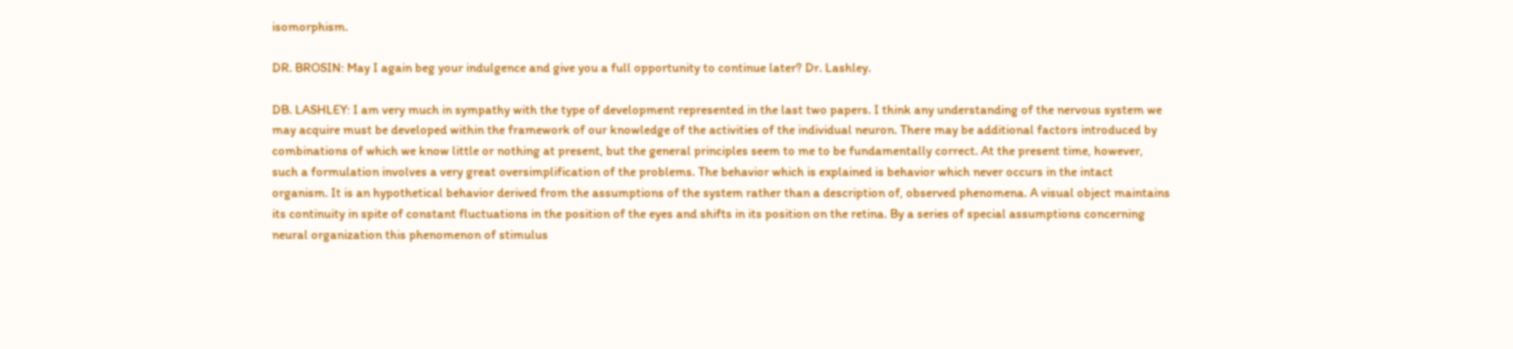isomorphism.

DR. BROSIN: May I again beg your indulgence and give you a full opportunity to continue later? Dr. Lashley.

DB. LASHLEY: I am very much in sympathy with the type of development represented in the last two papers. I think any understanding of the nervous system we may acquire must be developed within the framework of our knowledge of the activities of the individual neuron. There may be additional factors introduced by combinations of which we know little or nothing at present, but the general principles seem to me to be fundamentally correct. At the present time, however, such a formulation involves a very great oversimplification of the problems. The behavior which is explained is behavior which never occurs in the intact organism. It is an hypothetical behavior derived from the assumptions of the system rather than a description of, observed phenomena. A visual object maintains its continuity in spite of constant fluctuations in the position of the eyes and shifts in its position on the retina. By a series of special assumptions concerning neural organization this phenomenon of stimulus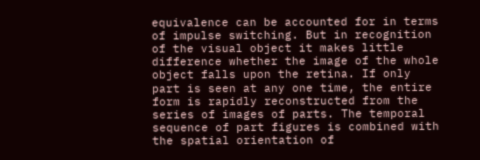equivalence can be accounted for in terms of impulse switching. But in recognition of the visual object it makes little difference whether the image of the whole object falls upon the retina. If only part is seen at any one time, the entire form is rapidly reconstructed from the series of images of parts. The temporal sequence of part figures is combined with the spatial orientation of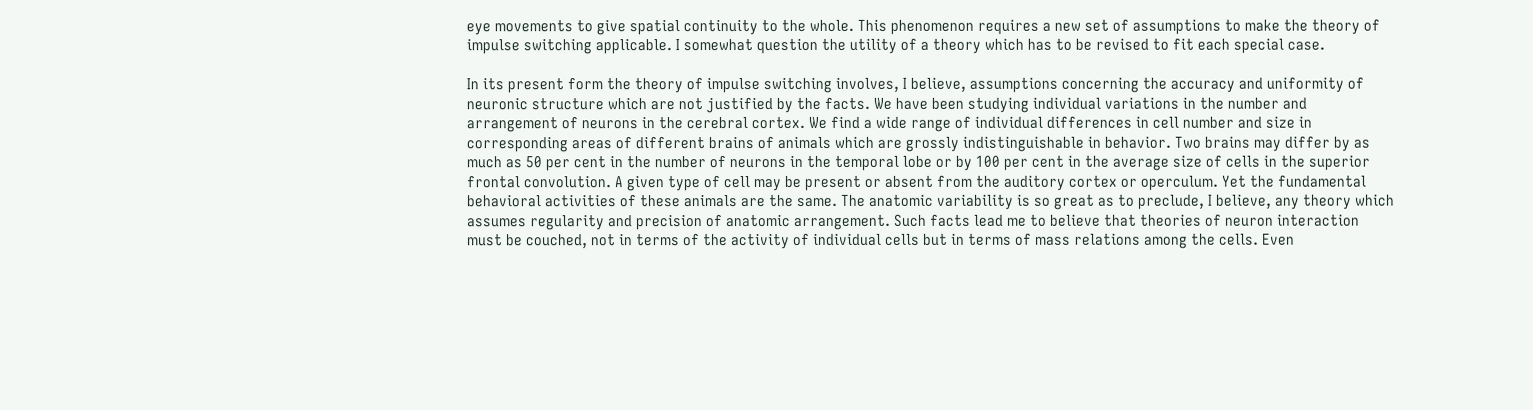eye movements to give spatial continuity to the whole. This phenomenon requires a new set of assumptions to make the theory of impulse switching applicable. I somewhat question the utility of a theory which has to be revised to fit each special case.

In its present form the theory of impulse switching involves, I believe, assumptions concerning the accuracy and uniformity of neuronic structure which are not justified by the facts. We have been studying individual variations in the number and arrangement of neurons in the cerebral cortex. We find a wide range of individual differences in cell number and size in corresponding areas of different brains of animals which are grossly indistinguishable in behavior. Two brains may differ by as much as 50 per cent in the number of neurons in the temporal lobe or by 100 per cent in the average size of cells in the superior frontal convolution. A given type of cell may be present or absent from the auditory cortex or operculum. Yet the fundamental behavioral activities of these animals are the same. The anatomic variability is so great as to preclude, I believe, any theory which assumes regularity and precision of anatomic arrangement. Such facts lead me to believe that theories of neuron interaction must be couched, not in terms of the activity of individual cells but in terms of mass relations among the cells. Even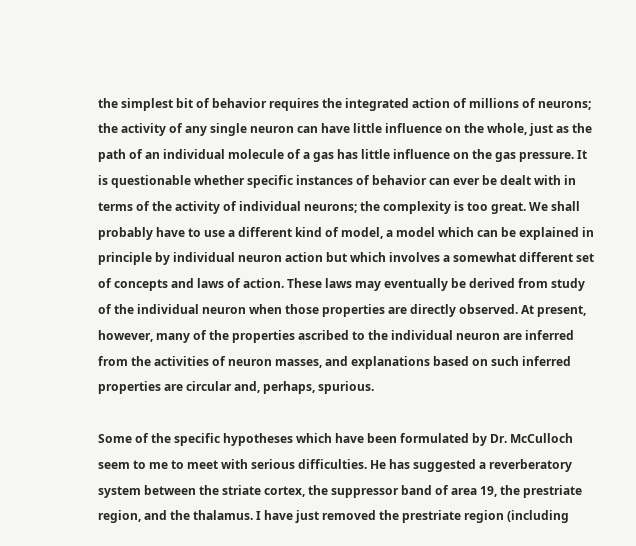the simplest bit of behavior requires the integrated action of millions of neurons; the activity of any single neuron can have little influence on the whole, just as the path of an individual molecule of a gas has little influence on the gas pressure. It is questionable whether specific instances of behavior can ever be dealt with in terms of the activity of individual neurons; the complexity is too great. We shall probably have to use a different kind of model, a model which can be explained in principle by individual neuron action but which involves a somewhat different set of concepts and laws of action. These laws may eventually be derived from study of the individual neuron when those properties are directly observed. At present, however, many of the properties ascribed to the individual neuron are inferred from the activities of neuron masses, and explanations based on such inferred properties are circular and, perhaps, spurious.

Some of the specific hypotheses which have been formulated by Dr. McCulloch seem to me to meet with serious difficulties. He has suggested a reverberatory system between the striate cortex, the suppressor band of area 19, the prestriate region, and the thalamus. I have just removed the prestriate region (including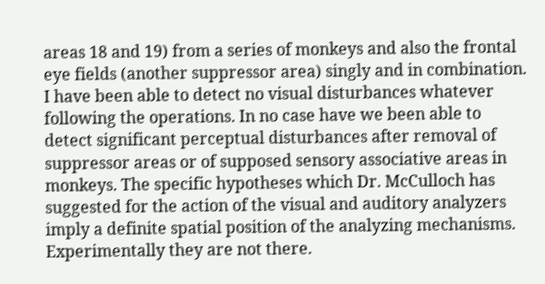areas 18 and 19) from a series of monkeys and also the frontal eye fields (another suppressor area) singly and in combination. I have been able to detect no visual disturbances whatever following the operations. In no case have we been able to detect significant perceptual disturbances after removal of suppressor areas or of supposed sensory associative areas in monkeys. The specific hypotheses which Dr. McCulloch has suggested for the action of the visual and auditory analyzers imply a definite spatial position of the analyzing mechanisms. Experimentally they are not there.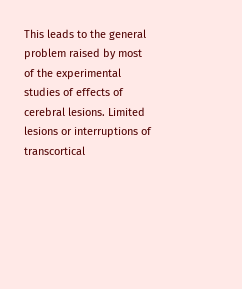This leads to the general problem raised by most of the experimental studies of effects of cerebral lesions. Limited lesions or interruptions of transcortical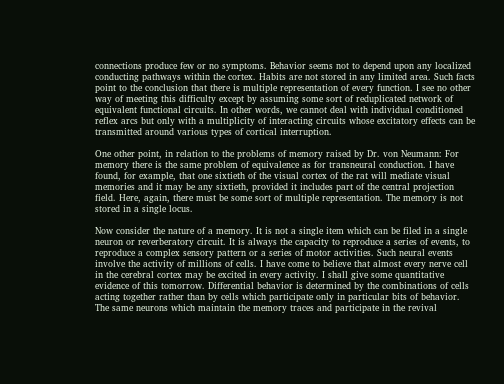connections produce few or no symptoms. Behavior seems not to depend upon any localized conducting pathways within the cortex. Habits are not stored in any limited area. Such facts point to the conclusion that there is multiple representation of every function. I see no other way of meeting this difficulty except by assuming some sort of reduplicated network of equivalent functional circuits. In other words, we cannot deal with individual conditioned reflex arcs but only with a multiplicity of interacting circuits whose excitatory effects can be transmitted around various types of cortical interruption.

One other point, in relation to the problems of memory raised by Dr. von Neumann: For memory there is the same problem of equivalence as for transneural conduction. I have found, for example, that one sixtieth of the visual cortex of the rat will mediate visual memories and it may be any sixtieth, provided it includes part of the central projection field. Here, again, there must be some sort of multiple representation. The memory is not stored in a single locus.

Now consider the nature of a memory. It is not a single item which can be filed in a single neuron or reverberatory circuit. It is always the capacity to reproduce a series of events, to reproduce a complex sensory pattern or a series of motor activities. Such neural events involve the activity of millions of cells. I have come to believe that almost every nerve cell in the cerebral cortex may be excited in every activity. I shall give some quantitative evidence of this tomorrow. Differential behavior is determined by the combinations of cells acting together rather than by cells which participate only in particular bits of behavior. The same neurons which maintain the memory traces and participate in the revival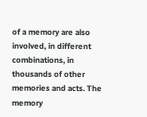of a memory are also involved, in different combinations, in thousands of other memories and acts. The memory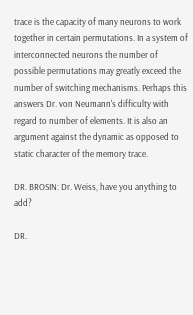trace is the capacity of many neurons to work together in certain permutations. In a system of interconnected neurons the number of possible permutations may greatly exceed the number of switching mechanisms. Perhaps this answers Dr. von Neumann's difficulty with regard to number of elements. It is also an argument against the dynamic as opposed to static character of the memory trace.

DR. BROSIN: Dr. Weiss, have you anything to add?

DR.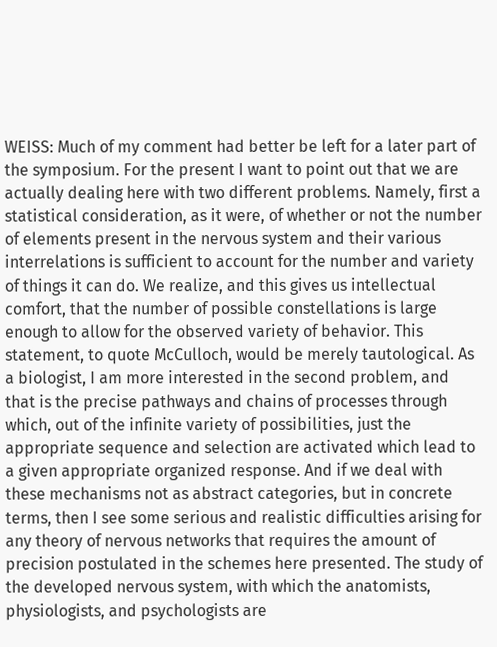WEISS: Much of my comment had better be left for a later part of the symposium. For the present I want to point out that we are actually dealing here with two different problems. Namely, first a statistical consideration, as it were, of whether or not the number of elements present in the nervous system and their various interrelations is sufficient to account for the number and variety of things it can do. We realize, and this gives us intellectual comfort, that the number of possible constellations is large enough to allow for the observed variety of behavior. This statement, to quote McCulloch, would be merely tautological. As a biologist, I am more interested in the second problem, and that is the precise pathways and chains of processes through which, out of the infinite variety of possibilities, just the appropriate sequence and selection are activated which lead to a given appropriate organized response. And if we deal with these mechanisms not as abstract categories, but in concrete terms, then I see some serious and realistic difficulties arising for any theory of nervous networks that requires the amount of precision postulated in the schemes here presented. The study of the developed nervous system, with which the anatomists, physiologists, and psychologists are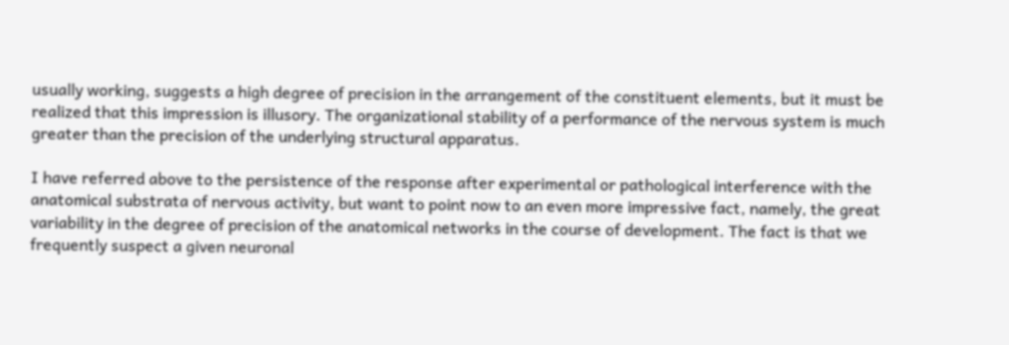usually working, suggests a high degree of precision in the arrangement of the constituent elements, but it must be realized that this impression is illusory. The organizational stability of a performance of the nervous system is much greater than the precision of the underlying structural apparatus.

I have referred above to the persistence of the response after experimental or pathological interference with the anatomical substrata of nervous activity, but want to point now to an even more impressive fact, namely, the great variability in the degree of precision of the anatomical networks in the course of development. The fact is that we frequently suspect a given neuronal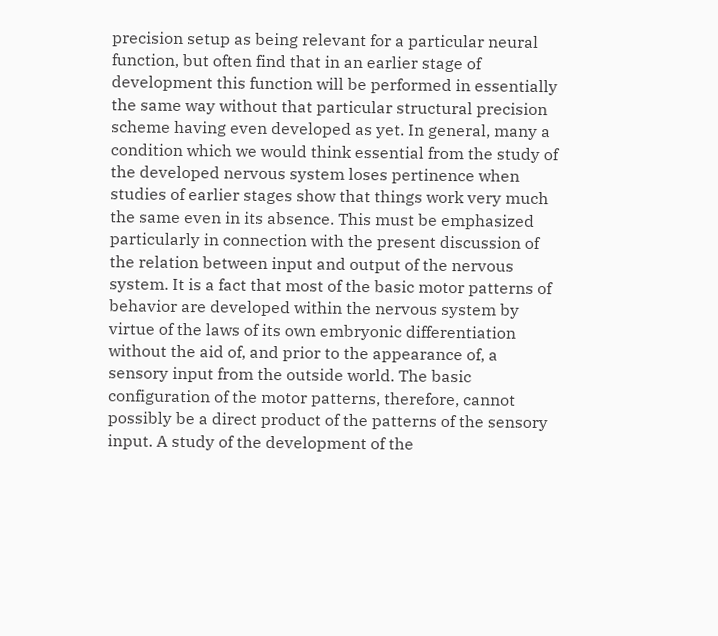precision setup as being relevant for a particular neural function, but often find that in an earlier stage of development this function will be performed in essentially the same way without that particular structural precision scheme having even developed as yet. In general, many a condition which we would think essential from the study of the developed nervous system loses pertinence when studies of earlier stages show that things work very much the same even in its absence. This must be emphasized particularly in connection with the present discussion of the relation between input and output of the nervous system. It is a fact that most of the basic motor patterns of behavior are developed within the nervous system by virtue of the laws of its own embryonic differentiation without the aid of, and prior to the appearance of, a sensory input from the outside world. The basic configuration of the motor patterns, therefore, cannot possibly be a direct product of the patterns of the sensory input. A study of the development of the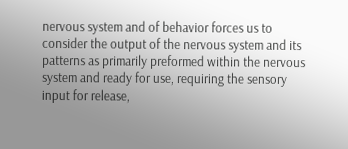nervous system and of behavior forces us to consider the output of the nervous system and its patterns as primarily preformed within the nervous system and ready for use, requiring the sensory input for release,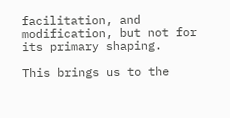facilitation, and modification, but not for its primary shaping.

This brings us to the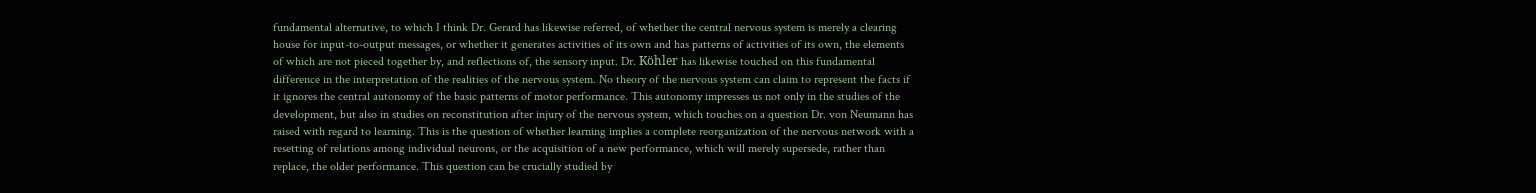fundamental alternative, to which I think Dr. Gerard has likewise referred, of whether the central nervous system is merely a clearing house for input-to-output messages, or whether it generates activities of its own and has patterns of activities of its own, the elements of which are not pieced together by, and reflections of, the sensory input. Dr. Köhler has likewise touched on this fundamental difference in the interpretation of the realities of the nervous system. No theory of the nervous system can claim to represent the facts if it ignores the central autonomy of the basic patterns of motor performance. This autonomy impresses us not only in the studies of the development, but also in studies on reconstitution after injury of the nervous system, which touches on a question Dr. von Neumann has raised with regard to learning. This is the question of whether learning implies a complete reorganization of the nervous network with a resetting of relations among individual neurons, or the acquisition of a new performance, which will merely supersede, rather than replace, the older performance. This question can be crucially studied by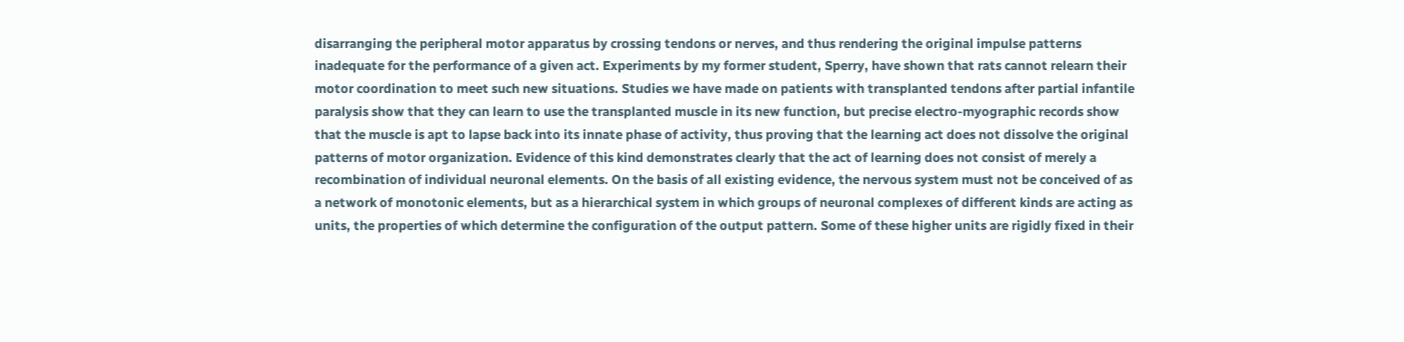disarranging the peripheral motor apparatus by crossing tendons or nerves, and thus rendering the original impulse patterns inadequate for the performance of a given act. Experiments by my former student, Sperry, have shown that rats cannot relearn their motor coordination to meet such new situations. Studies we have made on patients with transplanted tendons after partial infantile paralysis show that they can learn to use the transplanted muscle in its new function, but precise electro-myographic records show that the muscle is apt to lapse back into its innate phase of activity, thus proving that the learning act does not dissolve the original patterns of motor organization. Evidence of this kind demonstrates clearly that the act of learning does not consist of merely a recombination of individual neuronal elements. On the basis of all existing evidence, the nervous system must not be conceived of as a network of monotonic elements, but as a hierarchical system in which groups of neuronal complexes of different kinds are acting as units, the properties of which determine the configuration of the output pattern. Some of these higher units are rigidly fixed in their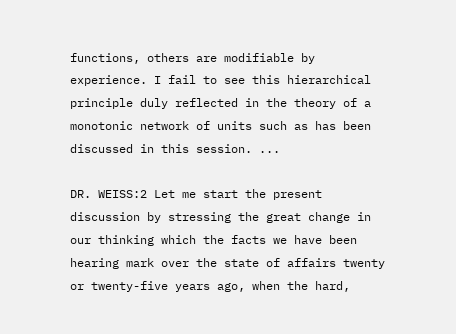functions, others are modifiable by experience. I fail to see this hierarchical principle duly reflected in the theory of a monotonic network of units such as has been discussed in this session. ...

DR. WEISS:2 Let me start the present discussion by stressing the great change in our thinking which the facts we have been hearing mark over the state of affairs twenty or twenty-five years ago, when the hard,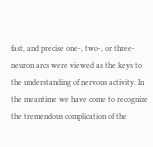fast, and precise one-, two-, or three-neuron arcs were viewed as the keys to the understanding of nervous activity. In the meantime we have come to recognize the tremendous complication of the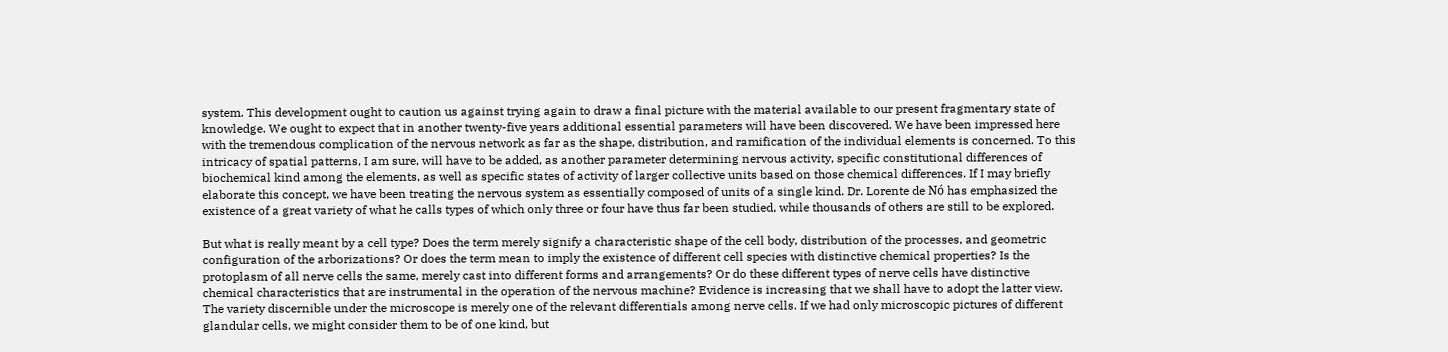system. This development ought to caution us against trying again to draw a final picture with the material available to our present fragmentary state of knowledge. We ought to expect that in another twenty-five years additional essential parameters will have been discovered. We have been impressed here with the tremendous complication of the nervous network as far as the shape, distribution, and ramification of the individual elements is concerned. To this intricacy of spatial patterns, I am sure, will have to be added, as another parameter determining nervous activity, specific constitutional differences of biochemical kind among the elements, as well as specific states of activity of larger collective units based on those chemical differences. If I may briefly elaborate this concept, we have been treating the nervous system as essentially composed of units of a single kind. Dr. Lorente de Nó has emphasized the existence of a great variety of what he calls types of which only three or four have thus far been studied, while thousands of others are still to be explored.

But what is really meant by a cell type? Does the term merely signify a characteristic shape of the cell body, distribution of the processes, and geometric configuration of the arborizations? Or does the term mean to imply the existence of different cell species with distinctive chemical properties? Is the protoplasm of all nerve cells the same, merely cast into different forms and arrangements? Or do these different types of nerve cells have distinctive chemical characteristics that are instrumental in the operation of the nervous machine? Evidence is increasing that we shall have to adopt the latter view. The variety discernible under the microscope is merely one of the relevant differentials among nerve cells. If we had only microscopic pictures of different glandular cells, we might consider them to be of one kind, but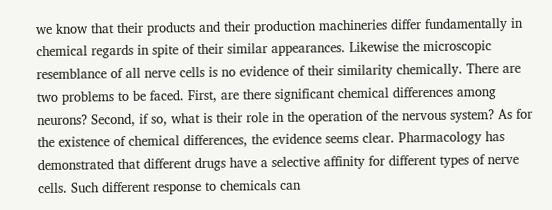we know that their products and their production machineries differ fundamentally in chemical regards in spite of their similar appearances. Likewise the microscopic resemblance of all nerve cells is no evidence of their similarity chemically. There are two problems to be faced. First, are there significant chemical differences among neurons? Second, if so, what is their role in the operation of the nervous system? As for the existence of chemical differences, the evidence seems clear. Pharmacology has demonstrated that different drugs have a selective affinity for different types of nerve cells. Such different response to chemicals can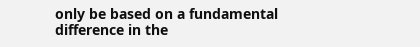only be based on a fundamental difference in the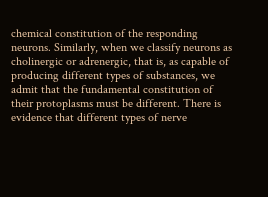chemical constitution of the responding neurons. Similarly, when we classify neurons as cholinergic or adrenergic, that is, as capable of producing different types of substances, we admit that the fundamental constitution of their protoplasms must be different. There is evidence that different types of nerve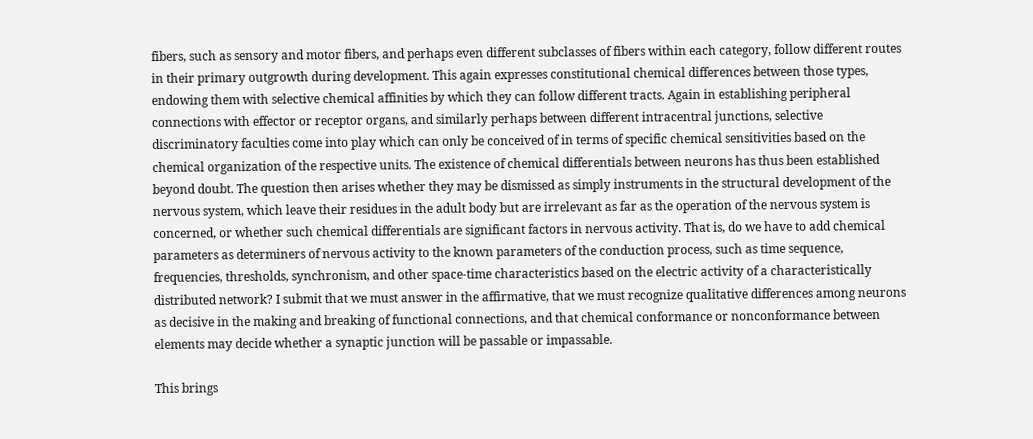fibers, such as sensory and motor fibers, and perhaps even different subclasses of fibers within each category, follow different routes in their primary outgrowth during development. This again expresses constitutional chemical differences between those types, endowing them with selective chemical affinities by which they can follow different tracts. Again in establishing peripheral connections with effector or receptor organs, and similarly perhaps between different intracentral junctions, selective discriminatory faculties come into play which can only be conceived of in terms of specific chemical sensitivities based on the chemical organization of the respective units. The existence of chemical differentials between neurons has thus been established beyond doubt. The question then arises whether they may be dismissed as simply instruments in the structural development of the nervous system, which leave their residues in the adult body but are irrelevant as far as the operation of the nervous system is concerned, or whether such chemical differentials are significant factors in nervous activity. That is, do we have to add chemical parameters as determiners of nervous activity to the known parameters of the conduction process, such as time sequence, frequencies, thresholds, synchronism, and other space-time characteristics based on the electric activity of a characteristically distributed network? I submit that we must answer in the affirmative, that we must recognize qualitative differences among neurons as decisive in the making and breaking of functional connections, and that chemical conformance or nonconformance between elements may decide whether a synaptic junction will be passable or impassable.

This brings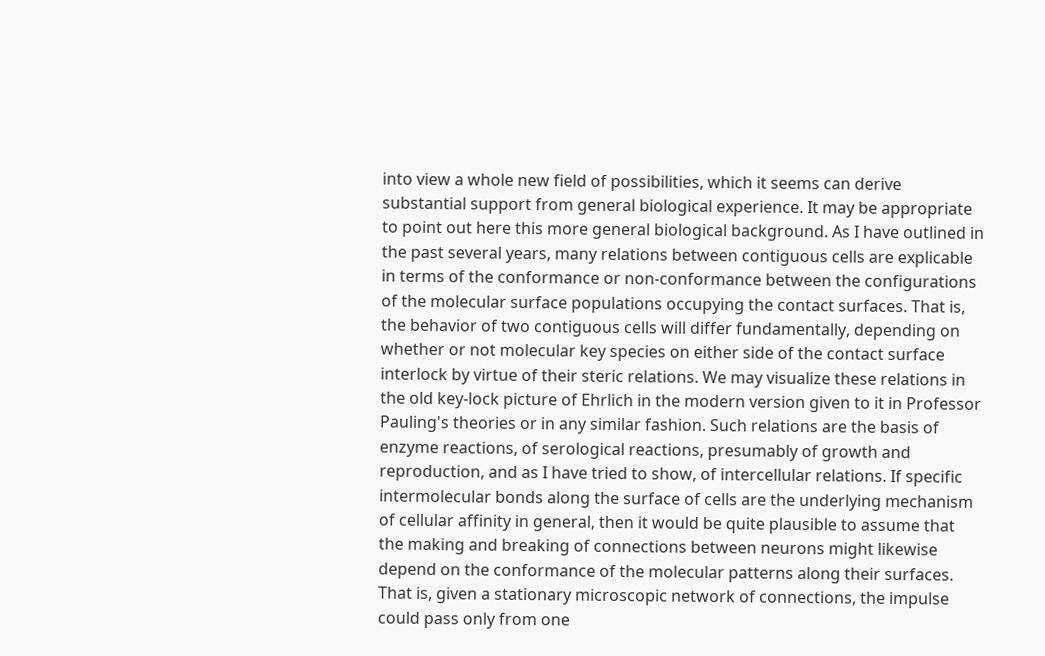into view a whole new field of possibilities, which it seems can derive substantial support from general biological experience. It may be appropriate to point out here this more general biological background. As I have outlined in the past several years, many relations between contiguous cells are explicable in terms of the conformance or non-conformance between the configurations of the molecular surface populations occupying the contact surfaces. That is, the behavior of two contiguous cells will differ fundamentally, depending on whether or not molecular key species on either side of the contact surface interlock by virtue of their steric relations. We may visualize these relations in the old key-lock picture of Ehrlich in the modern version given to it in Professor Pauling's theories or in any similar fashion. Such relations are the basis of enzyme reactions, of serological reactions, presumably of growth and reproduction, and as I have tried to show, of intercellular relations. If specific intermolecular bonds along the surface of cells are the underlying mechanism of cellular affinity in general, then it would be quite plausible to assume that the making and breaking of connections between neurons might likewise depend on the conformance of the molecular patterns along their surfaces. That is, given a stationary microscopic network of connections, the impulse could pass only from one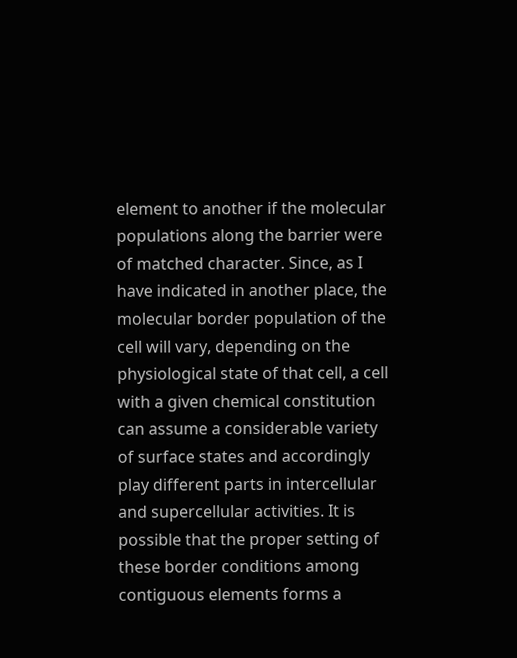element to another if the molecular populations along the barrier were of matched character. Since, as I have indicated in another place, the molecular border population of the cell will vary, depending on the physiological state of that cell, a cell with a given chemical constitution can assume a considerable variety of surface states and accordingly play different parts in intercellular and supercellular activities. It is possible that the proper setting of these border conditions among contiguous elements forms a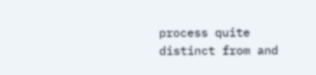process quite distinct from and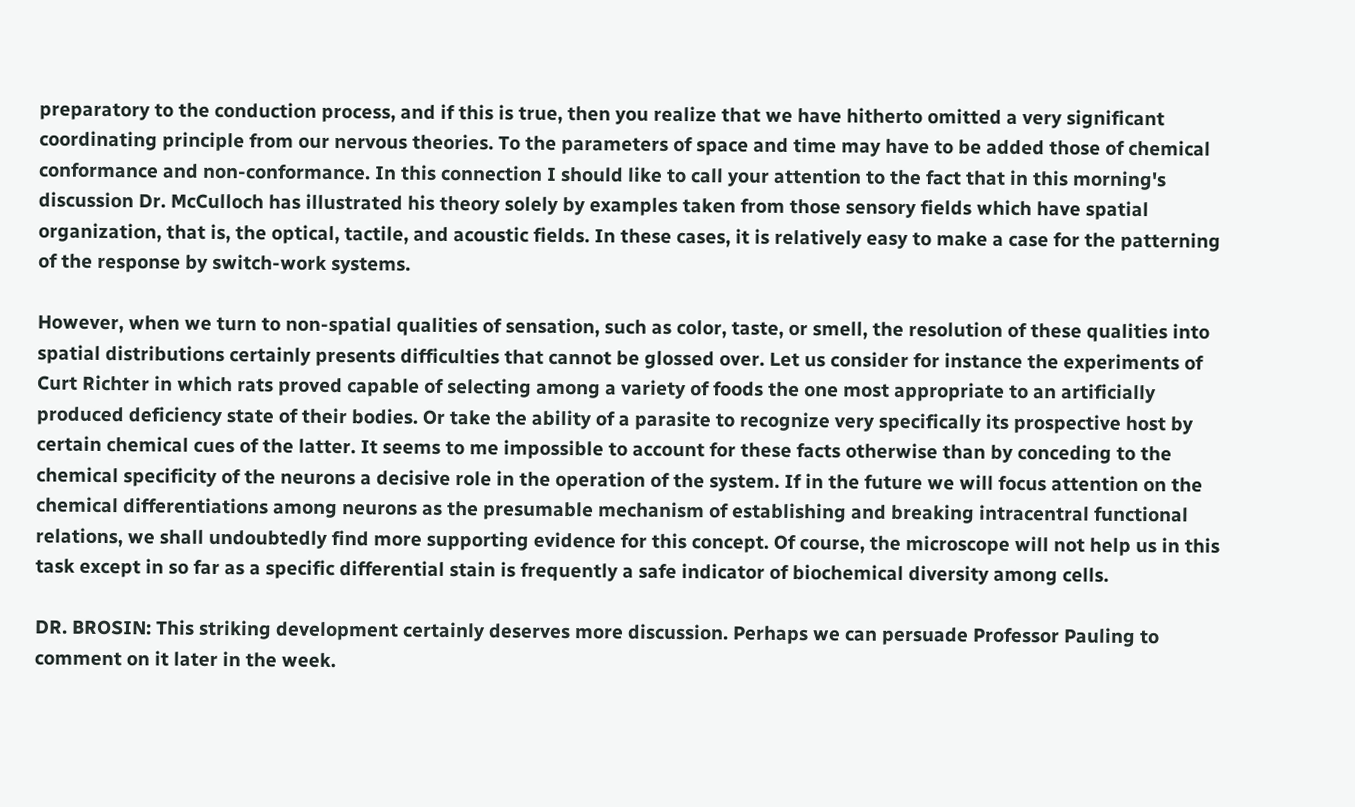preparatory to the conduction process, and if this is true, then you realize that we have hitherto omitted a very significant coordinating principle from our nervous theories. To the parameters of space and time may have to be added those of chemical conformance and non-conformance. In this connection I should like to call your attention to the fact that in this morning's discussion Dr. McCulloch has illustrated his theory solely by examples taken from those sensory fields which have spatial organization, that is, the optical, tactile, and acoustic fields. In these cases, it is relatively easy to make a case for the patterning of the response by switch-work systems.

However, when we turn to non-spatial qualities of sensation, such as color, taste, or smell, the resolution of these qualities into spatial distributions certainly presents difficulties that cannot be glossed over. Let us consider for instance the experiments of Curt Richter in which rats proved capable of selecting among a variety of foods the one most appropriate to an artificially produced deficiency state of their bodies. Or take the ability of a parasite to recognize very specifically its prospective host by certain chemical cues of the latter. It seems to me impossible to account for these facts otherwise than by conceding to the chemical specificity of the neurons a decisive role in the operation of the system. If in the future we will focus attention on the chemical differentiations among neurons as the presumable mechanism of establishing and breaking intracentral functional relations, we shall undoubtedly find more supporting evidence for this concept. Of course, the microscope will not help us in this task except in so far as a specific differential stain is frequently a safe indicator of biochemical diversity among cells.

DR. BROSIN: This striking development certainly deserves more discussion. Perhaps we can persuade Professor Pauling to comment on it later in the week.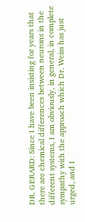DR. GERARD: Since I have been insisting for years that there are chemical differences between neurons in the different systems, I am obviously, in general, in complete sympathy with the approach which Dr. Weiss has just urged, and I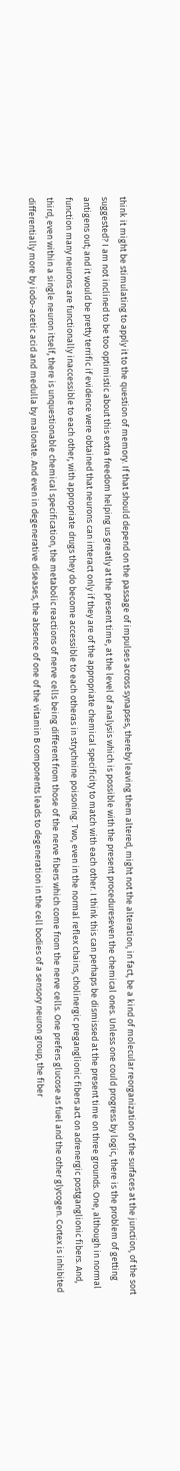think it might be stimulating to apply it to the question of memory. If that should depend on the passage of impulses across synapses, thereby leaving them altered, might not the alteration, in fact, be a kind of molecular reorganization of the surfaces at the junction, of the sort suggested? I am not inclined to be too optimistic about this extra freedom helping us greatly at the present time, at the level of analysis which is possible with the present procedureseven the chemical ones. Unless one could progress by logic, there is the problem of getting antigens out; and it would be pretty terrific if evidence were obtained that neurons can interact only if they are of the appropriate chemical specificity to match with each other. I think this can perhaps be dismissed at the present time on three grounds. One, although in normal function many neurons are functionally inaccessible to each other, with appropriate drugs they do become accessible to each otheras in strychnine poisoning. Two, even in the normal reflex chains, cholinergic preganglionic fibers act on adrenergic postganglionic fibers. And, third, even within a single neuron itself, there is unquestionable chemical specification, the metabolic reactions of nerve cells being different from those of the nerve fibers which come from the nerve cells. One prefers glucose as fuel and the other glycogen. Cortex is inhibited differentially more by iodo-acetic acid and medulla by malonate. And even in degenerative diseases, the absence of one of the vitamin B components leads to degeneration in the cell bodies of a sensory neuron group, the fiber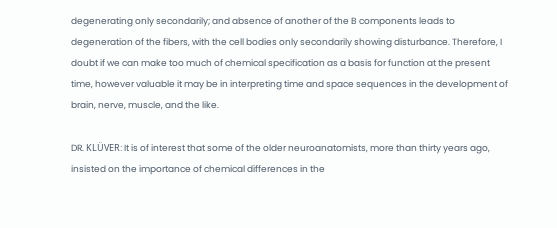degenerating only secondarily; and absence of another of the B components leads to degeneration of the fibers, with the cell bodies only secondarily showing disturbance. Therefore, I doubt if we can make too much of chemical specification as a basis for function at the present time, however valuable it may be in interpreting time and space sequences in the development of brain, nerve, muscle, and the like.

DR. KLÜVER: It is of interest that some of the older neuroanatomists, more than thirty years ago, insisted on the importance of chemical differences in the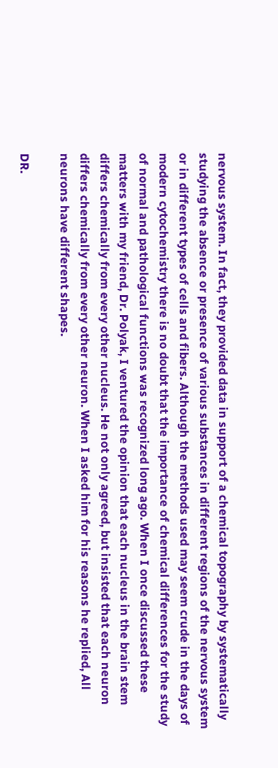nervous system. In fact, they provided data in support of a chemical topography by systematically studying the absence or presence of various substances in different regions of the nervous system or in different types of cells and fibers. Although the methods used may seem crude in the days of modern cytochemistry there is no doubt that the importance of chemical differences for the study of normal and pathological functions was recognized long ago. When I once discussed these matters with my friend, Dr. Polyak, I ventured the opinion that each nucleus in the brain stem differs chemically from every other nucleus. He not only agreed, but insisted that each neuron differs chemically from every other neuron. When I asked him for his reasons he replied, All neurons have different shapes.

DR.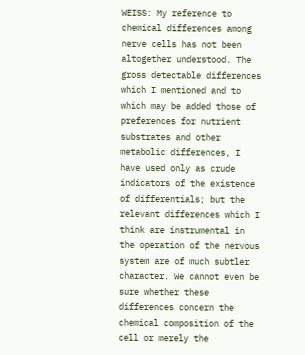WEISS: My reference to chemical differences among nerve cells has not been altogether understood. The gross detectable differences which I mentioned and to which may be added those of preferences for nutrient substrates and other metabolic differences, I have used only as crude indicators of the existence of differentials; but the relevant differences which I think are instrumental in the operation of the nervous system are of much subtler character. We cannot even be sure whether these differences concern the chemical composition of the cell or merely the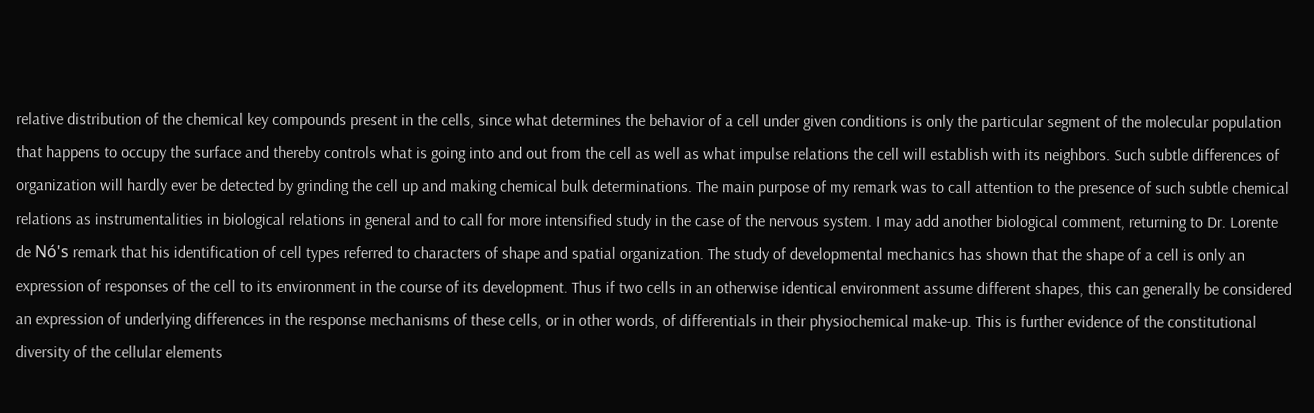relative distribution of the chemical key compounds present in the cells, since what determines the behavior of a cell under given conditions is only the particular segment of the molecular population that happens to occupy the surface and thereby controls what is going into and out from the cell as well as what impulse relations the cell will establish with its neighbors. Such subtle differences of organization will hardly ever be detected by grinding the cell up and making chemical bulk determinations. The main purpose of my remark was to call attention to the presence of such subtle chemical relations as instrumentalities in biological relations in general and to call for more intensified study in the case of the nervous system. I may add another biological comment, returning to Dr. Lorente de Nó's remark that his identification of cell types referred to characters of shape and spatial organization. The study of developmental mechanics has shown that the shape of a cell is only an expression of responses of the cell to its environment in the course of its development. Thus if two cells in an otherwise identical environment assume different shapes, this can generally be considered an expression of underlying differences in the response mechanisms of these cells, or in other words, of differentials in their physiochemical make-up. This is further evidence of the constitutional diversity of the cellular elements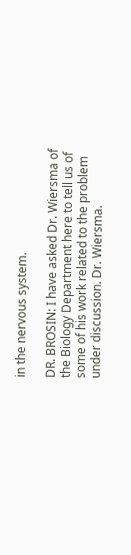in the nervous system.

DR. BROSIN: I have asked Dr. Wiersma of the Biology Department here to tell us of some of his work related to the problem under discussion. Dr. Wiersma.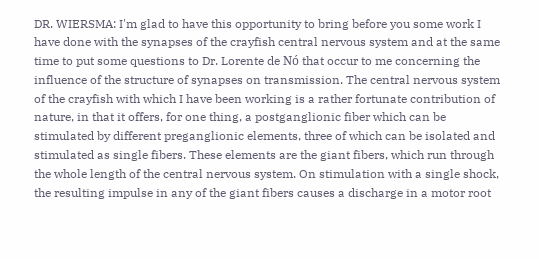DR. WIERSMA: I'm glad to have this opportunity to bring before you some work I have done with the synapses of the crayfish central nervous system and at the same time to put some questions to Dr. Lorente de Nó that occur to me concerning the influence of the structure of synapses on transmission. The central nervous system of the crayfish with which I have been working is a rather fortunate contribution of nature, in that it offers, for one thing, a postganglionic fiber which can be stimulated by different preganglionic elements, three of which can be isolated and stimulated as single fibers. These elements are the giant fibers, which run through the whole length of the central nervous system. On stimulation with a single shock, the resulting impulse in any of the giant fibers causes a discharge in a motor root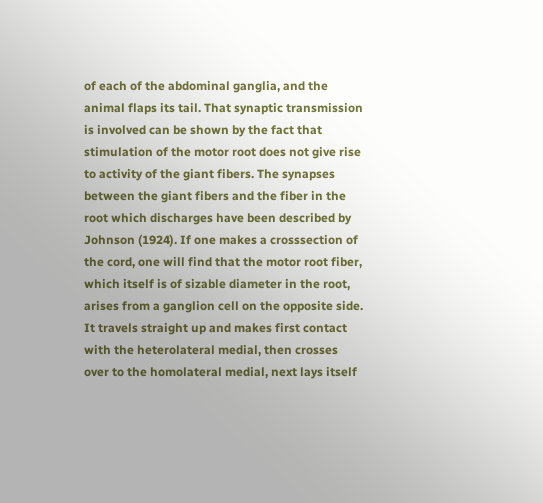of each of the abdominal ganglia, and the animal flaps its tail. That synaptic transmission is involved can be shown by the fact that stimulation of the motor root does not give rise to activity of the giant fibers. The synapses between the giant fibers and the fiber in the root which discharges have been described by Johnson (1924). If one makes a crosssection of the cord, one will find that the motor root fiber, which itself is of sizable diameter in the root, arises from a ganglion cell on the opposite side. It travels straight up and makes first contact with the heterolateral medial, then crosses over to the homolateral medial, next lays itself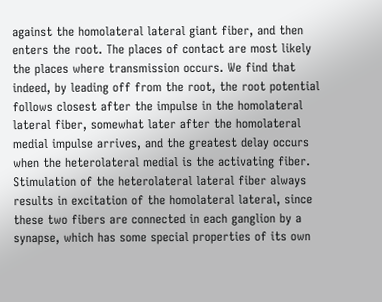against the homolateral lateral giant fiber, and then enters the root. The places of contact are most likely the places where transmission occurs. We find that indeed, by leading off from the root, the root potential follows closest after the impulse in the homolateral lateral fiber, somewhat later after the homolateral medial impulse arrives, and the greatest delay occurs when the heterolateral medial is the activating fiber. Stimulation of the heterolateral lateral fiber always results in excitation of the homolateral lateral, since these two fibers are connected in each ganglion by a synapse, which has some special properties of its own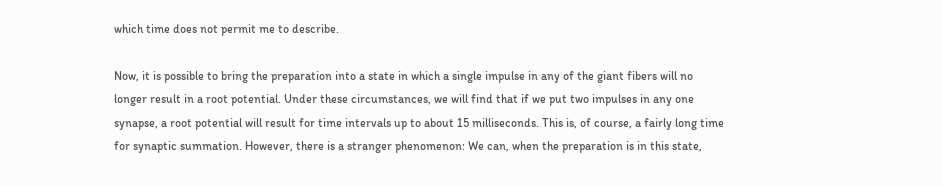which time does not permit me to describe.

Now, it is possible to bring the preparation into a state in which a single impulse in any of the giant fibers will no longer result in a root potential. Under these circumstances, we will find that if we put two impulses in any one synapse, a root potential will result for time intervals up to about 15 milliseconds. This is, of course, a fairly long time for synaptic summation. However, there is a stranger phenomenon: We can, when the preparation is in this state,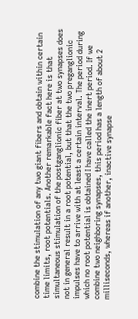combine the stimulation of any two giant fibers and obtain within certain time limits, root potentials. Another remarkable fact here is that simultaneous stimulation of the postganglionic fiber at two synapses does not in general result in a root potential, but that the two preganglionic impulses have to arrive with at least a certain interval. The period during which no root potential is obtained I have called the inert period. If we combine two neighboring synapses, this period has a length of about 2 milliseconds, whereas if another, inactive synapse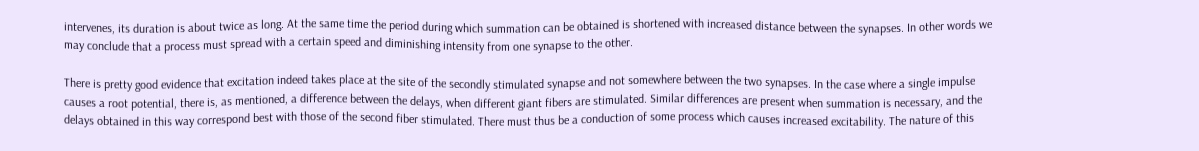intervenes, its duration is about twice as long. At the same time the period during which summation can be obtained is shortened with increased distance between the synapses. In other words we may conclude that a process must spread with a certain speed and diminishing intensity from one synapse to the other.

There is pretty good evidence that excitation indeed takes place at the site of the secondly stimulated synapse and not somewhere between the two synapses. In the case where a single impulse causes a root potential, there is, as mentioned, a difference between the delays, when different giant fibers are stimulated. Similar differences are present when summation is necessary, and the delays obtained in this way correspond best with those of the second fiber stimulated. There must thus be a conduction of some process which causes increased excitability. The nature of this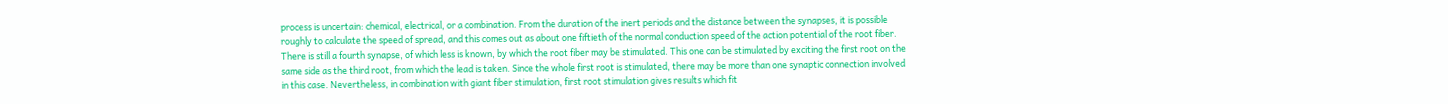process is uncertain: chemical, electrical, or a combination. From the duration of the inert periods and the distance between the synapses, it is possible roughly to calculate the speed of spread, and this comes out as about one fiftieth of the normal conduction speed of the action potential of the root fiber. There is still a fourth synapse, of which less is known, by which the root fiber may be stimulated. This one can be stimulated by exciting the first root on the same side as the third root, from which the lead is taken. Since the whole first root is stimulated, there may be more than one synaptic connection involved in this case. Nevertheless, in combination with giant fiber stimulation, first root stimulation gives results which fit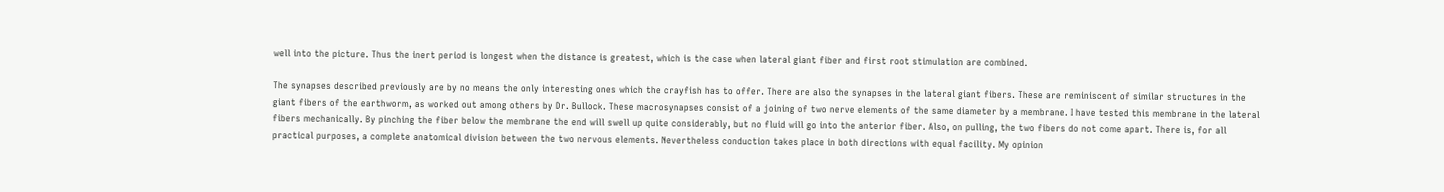well into the picture. Thus the inert period is longest when the distance is greatest, which is the case when lateral giant fiber and first root stimulation are combined.

The synapses described previously are by no means the only interesting ones which the crayfish has to offer. There are also the synapses in the lateral giant fibers. These are reminiscent of similar structures in the giant fibers of the earthworm, as worked out among others by Dr. Bullock. These macrosynapses consist of a joining of two nerve elements of the same diameter by a membrane. I have tested this membrane in the lateral fibers mechanically. By pinching the fiber below the membrane the end will swell up quite considerably, but no fluid will go into the anterior fiber. Also, on pulling, the two fibers do not come apart. There is, for all practical purposes, a complete anatomical division between the two nervous elements. Nevertheless conduction takes place in both directions with equal facility. My opinion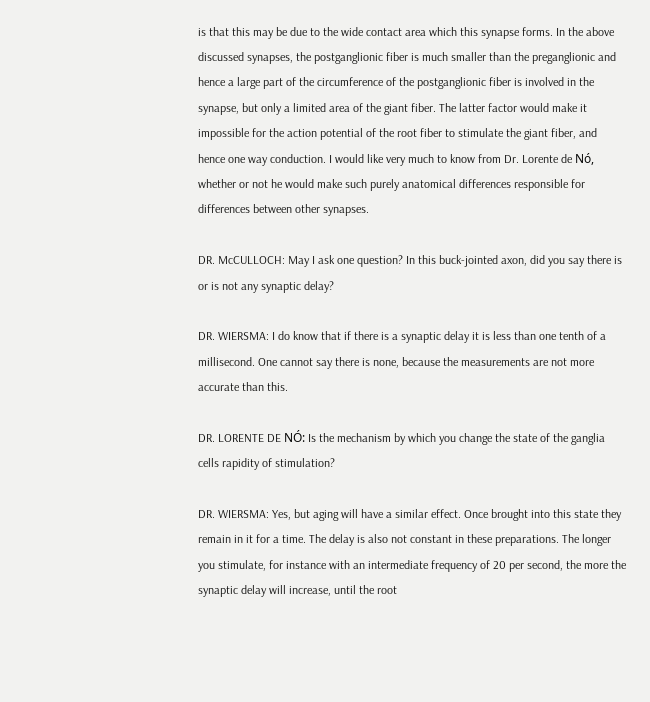is that this may be due to the wide contact area which this synapse forms. In the above discussed synapses, the postganglionic fiber is much smaller than the preganglionic and hence a large part of the circumference of the postganglionic fiber is involved in the synapse, but only a limited area of the giant fiber. The latter factor would make it impossible for the action potential of the root fiber to stimulate the giant fiber, and hence one way conduction. I would like very much to know from Dr. Lorente de Nó, whether or not he would make such purely anatomical differences responsible for differences between other synapses.

DR. McCULLOCH: May I ask one question? In this buck-jointed axon, did you say there is or is not any synaptic delay?

DR. WIERSMA: I do know that if there is a synaptic delay it is less than one tenth of a millisecond. One cannot say there is none, because the measurements are not more accurate than this.

DR. LORENTE DE NÓ: Is the mechanism by which you change the state of the ganglia cells rapidity of stimulation?

DR. WIERSMA: Yes, but aging will have a similar effect. Once brought into this state they remain in it for a time. The delay is also not constant in these preparations. The longer you stimulate, for instance with an intermediate frequency of 20 per second, the more the synaptic delay will increase, until the root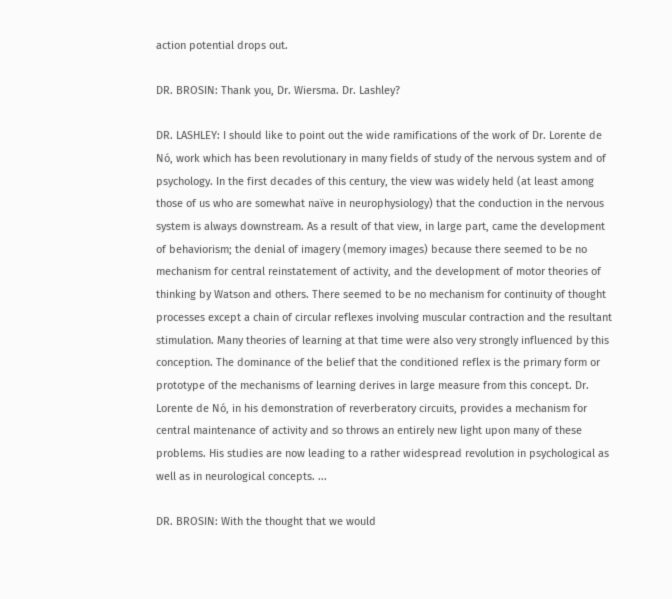action potential drops out.

DR. BROSIN: Thank you, Dr. Wiersma. Dr. Lashley?

DR. LASHLEY: I should like to point out the wide ramifications of the work of Dr. Lorente de Nó, work which has been revolutionary in many fields of study of the nervous system and of psychology. In the first decades of this century, the view was widely held (at least among those of us who are somewhat naïve in neurophysiology) that the conduction in the nervous system is always downstream. As a result of that view, in large part, came the development of behaviorism; the denial of imagery (memory images) because there seemed to be no mechanism for central reinstatement of activity, and the development of motor theories of thinking by Watson and others. There seemed to be no mechanism for continuity of thought processes except a chain of circular reflexes involving muscular contraction and the resultant stimulation. Many theories of learning at that time were also very strongly influenced by this conception. The dominance of the belief that the conditioned reflex is the primary form or prototype of the mechanisms of learning derives in large measure from this concept. Dr. Lorente de Nó, in his demonstration of reverberatory circuits, provides a mechanism for central maintenance of activity and so throws an entirely new light upon many of these problems. His studies are now leading to a rather widespread revolution in psychological as well as in neurological concepts. ...

DR. BROSIN: With the thought that we would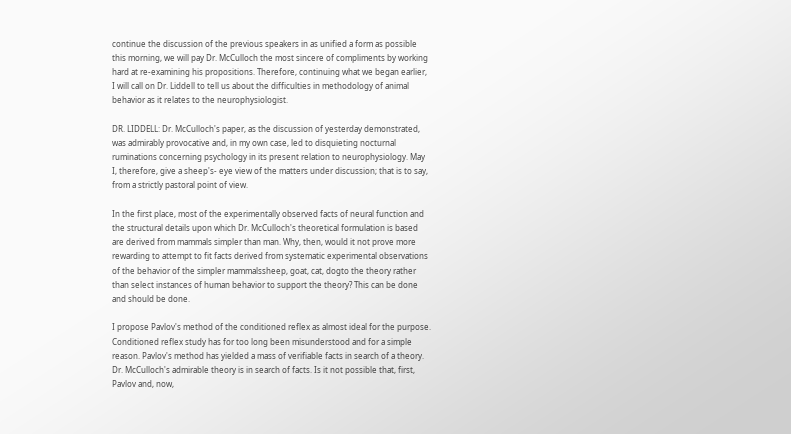continue the discussion of the previous speakers in as unified a form as possible this morning, we will pay Dr. McCulloch the most sincere of compliments by working hard at re-examining his propositions. Therefore, continuing what we began earlier, I will call on Dr. Liddell to tell us about the difficulties in methodology of animal behavior as it relates to the neurophysiologist.

DR. LIDDELL: Dr. McCulloch's paper, as the discussion of yesterday demonstrated, was admirably provocative and, in my own case, led to disquieting nocturnal ruminations concerning psychology in its present relation to neurophysiology. May I, therefore, give a sheep's- eye view of the matters under discussion; that is to say, from a strictly pastoral point of view.

In the first place, most of the experimentally observed facts of neural function and the structural details upon which Dr. McCulloch's theoretical formulation is based are derived from mammals simpler than man. Why, then, would it not prove more rewarding to attempt to fit facts derived from systematic experimental observations of the behavior of the simpler mammalssheep, goat, cat, dogto the theory rather than select instances of human behavior to support the theory? This can be done and should be done.

I propose Pavlov's method of the conditioned reflex as almost ideal for the purpose. Conditioned reflex study has for too long been misunderstood and for a simple reason. Pavlov's method has yielded a mass of verifiable facts in search of a theory. Dr. McCulloch's admirable theory is in search of facts. Is it not possible that, first, Pavlov and, now,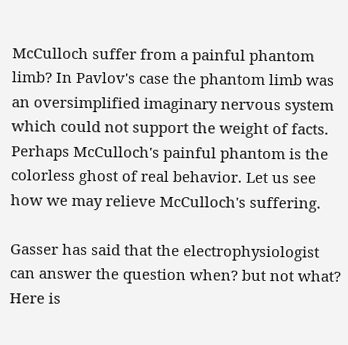McCulloch suffer from a painful phantom limb? In Pavlov's case the phantom limb was an oversimplified imaginary nervous system which could not support the weight of facts. Perhaps McCulloch's painful phantom is the colorless ghost of real behavior. Let us see how we may relieve McCulloch's suffering.

Gasser has said that the electrophysiologist can answer the question when? but not what? Here is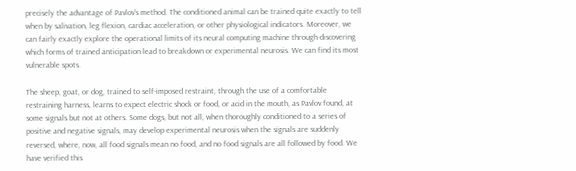precisely the advantage of Pavlov's method. The conditioned animal can be trained quite exactly to tell when by salivation, leg flexion, cardiac acceleration, or other physiological indicators. Moreover, we can fairly exactly explore the operational limits of its neural computing machine through discovering which forms of trained anticipation lead to breakdown or experimental neurosis. We can find its most vulnerable spots.

The sheep, goat, or dog, trained to self-imposed restraint, through the use of a comfortable restraining harness, learns to expect electric shock or food, or acid in the mouth, as Pavlov found, at some signals but not at others. Some dogs, but not all, when thoroughly conditioned to a series of positive and negative signals, may develop experimental neurosis when the signals are suddenly reversed, where, now, all food signals mean no food, and no food signals are all followed by food. We have verified this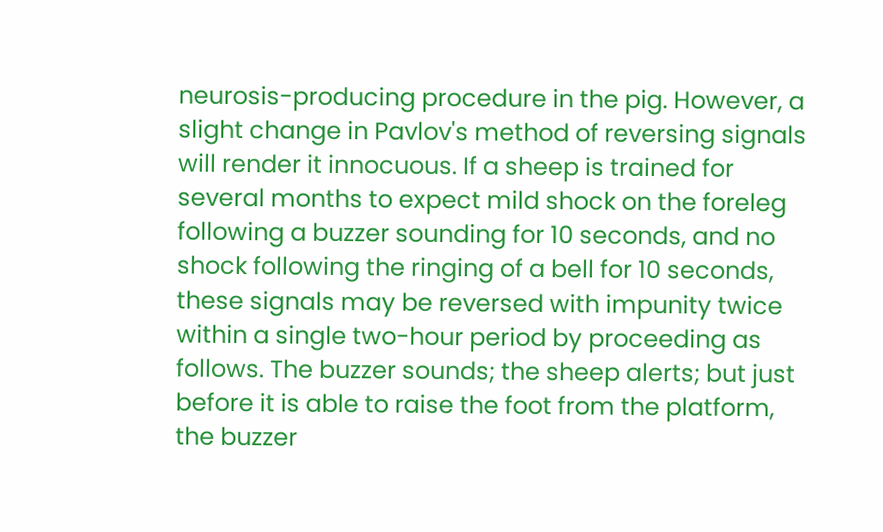neurosis-producing procedure in the pig. However, a slight change in Pavlov's method of reversing signals will render it innocuous. If a sheep is trained for several months to expect mild shock on the foreleg following a buzzer sounding for 10 seconds, and no shock following the ringing of a bell for 10 seconds, these signals may be reversed with impunity twice within a single two-hour period by proceeding as follows. The buzzer sounds; the sheep alerts; but just before it is able to raise the foot from the platform, the buzzer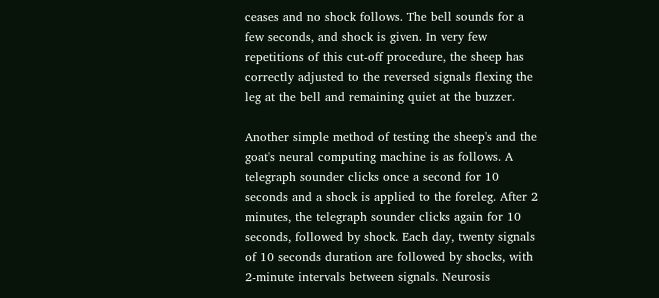ceases and no shock follows. The bell sounds for a few seconds, and shock is given. In very few repetitions of this cut-off procedure, the sheep has correctly adjusted to the reversed signals flexing the leg at the bell and remaining quiet at the buzzer.

Another simple method of testing the sheep's and the goat's neural computing machine is as follows. A telegraph sounder clicks once a second for 10 seconds and a shock is applied to the foreleg. After 2 minutes, the telegraph sounder clicks again for 10 seconds, followed by shock. Each day, twenty signals of 10 seconds duration are followed by shocks, with 2-minute intervals between signals. Neurosis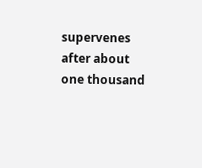supervenes after about one thousand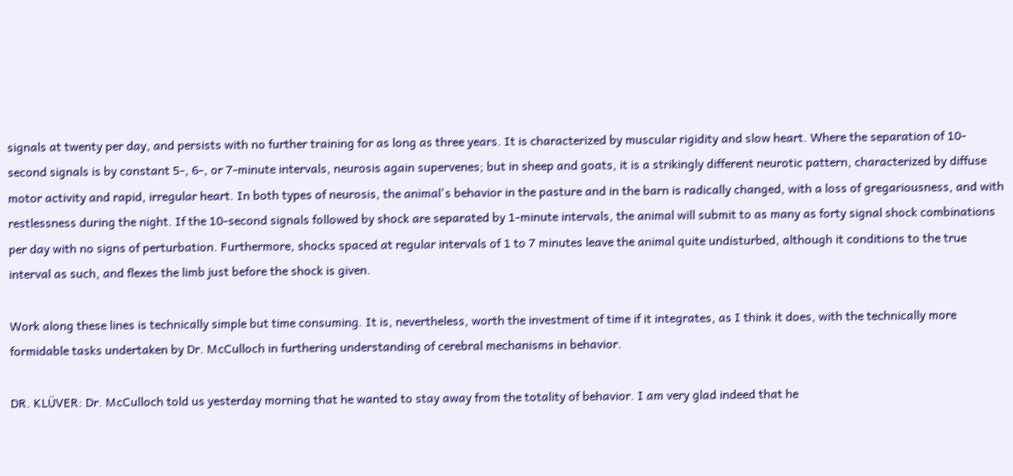signals at twenty per day, and persists with no further training for as long as three years. It is characterized by muscular rigidity and slow heart. Where the separation of 10-second signals is by constant 5-, 6-, or 7-minute intervals, neurosis again supervenes; but in sheep and goats, it is a strikingly different neurotic pattern, characterized by diffuse motor activity and rapid, irregular heart. In both types of neurosis, the animal's behavior in the pasture and in the barn is radically changed, with a loss of gregariousness, and with restlessness during the night. If the 10-second signals followed by shock are separated by 1-minute intervals, the animal will submit to as many as forty signal shock combinations per day with no signs of perturbation. Furthermore, shocks spaced at regular intervals of 1 to 7 minutes leave the animal quite undisturbed, although it conditions to the true interval as such, and flexes the limb just before the shock is given.

Work along these lines is technically simple but time consuming. It is, nevertheless, worth the investment of time if it integrates, as I think it does, with the technically more formidable tasks undertaken by Dr. McCulloch in furthering understanding of cerebral mechanisms in behavior.

DR. KLÜVER: Dr. McCulloch told us yesterday morning that he wanted to stay away from the totality of behavior. I am very glad indeed that he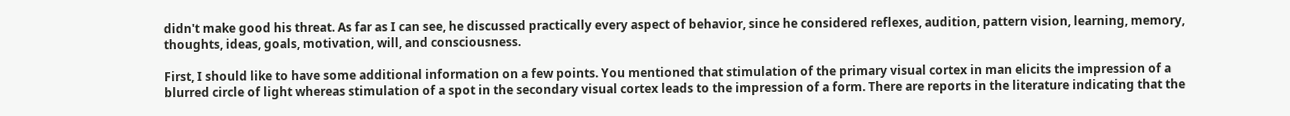didn't make good his threat. As far as I can see, he discussed practically every aspect of behavior, since he considered reflexes, audition, pattern vision, learning, memory, thoughts, ideas, goals, motivation, will, and consciousness.

First, I should like to have some additional information on a few points. You mentioned that stimulation of the primary visual cortex in man elicits the impression of a blurred circle of light whereas stimulation of a spot in the secondary visual cortex leads to the impression of a form. There are reports in the literature indicating that the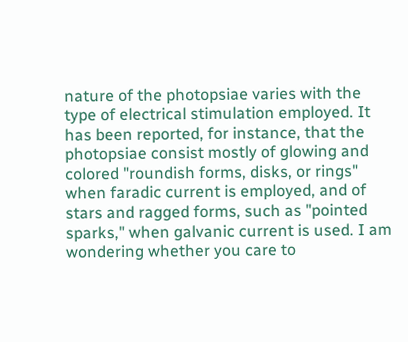nature of the photopsiae varies with the type of electrical stimulation employed. It has been reported, for instance, that the photopsiae consist mostly of glowing and colored "roundish forms, disks, or rings" when faradic current is employed, and of stars and ragged forms, such as "pointed sparks," when galvanic current is used. I am wondering whether you care to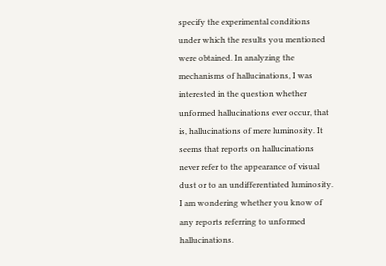specify the experimental conditions under which the results you mentioned were obtained. In analyzing the mechanisms of hallucinations, I was interested in the question whether unformed hallucinations ever occur, that is, hallucinations of mere luminosity. It seems that reports on hallucinations never refer to the appearance of visual dust or to an undifferentiated luminosity. I am wondering whether you know of any reports referring to unformed hallucinations.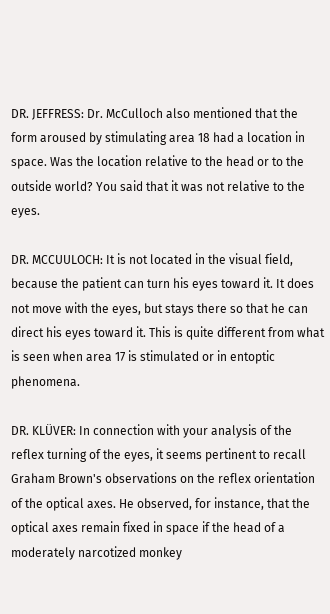DR. JEFFRESS: Dr. McCulloch also mentioned that the form aroused by stimulating area 18 had a location in space. Was the location relative to the head or to the outside world? You said that it was not relative to the eyes.

DR. MCCUULOCH: It is not located in the visual field, because the patient can turn his eyes toward it. It does not move with the eyes, but stays there so that he can direct his eyes toward it. This is quite different from what is seen when area 17 is stimulated or in entoptic phenomena.

DR. KLÜVER: In connection with your analysis of the reflex turning of the eyes, it seems pertinent to recall Graham Brown's observations on the reflex orientation of the optical axes. He observed, for instance, that the optical axes remain fixed in space if the head of a moderately narcotized monkey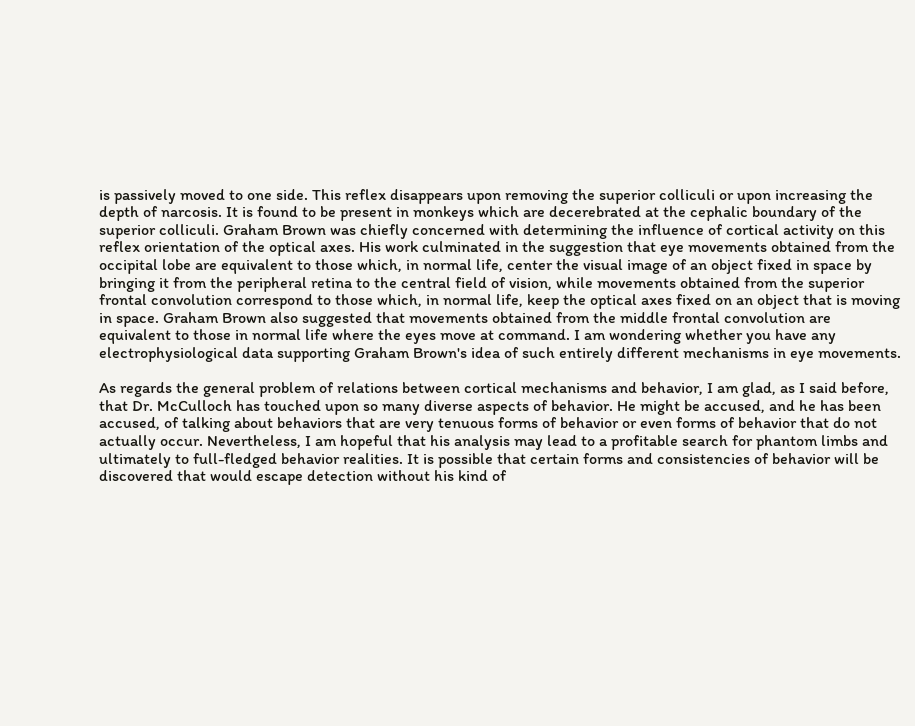is passively moved to one side. This reflex disappears upon removing the superior colliculi or upon increasing the depth of narcosis. It is found to be present in monkeys which are decerebrated at the cephalic boundary of the superior colliculi. Graham Brown was chiefly concerned with determining the influence of cortical activity on this reflex orientation of the optical axes. His work culminated in the suggestion that eye movements obtained from the occipital lobe are equivalent to those which, in normal life, center the visual image of an object fixed in space by bringing it from the peripheral retina to the central field of vision, while movements obtained from the superior frontal convolution correspond to those which, in normal life, keep the optical axes fixed on an object that is moving in space. Graham Brown also suggested that movements obtained from the middle frontal convolution are equivalent to those in normal life where the eyes move at command. I am wondering whether you have any electrophysiological data supporting Graham Brown's idea of such entirely different mechanisms in eye movements.

As regards the general problem of relations between cortical mechanisms and behavior, I am glad, as I said before, that Dr. McCulloch has touched upon so many diverse aspects of behavior. He might be accused, and he has been accused, of talking about behaviors that are very tenuous forms of behavior or even forms of behavior that do not actually occur. Nevertheless, I am hopeful that his analysis may lead to a profitable search for phantom limbs and ultimately to full-fledged behavior realities. It is possible that certain forms and consistencies of behavior will be discovered that would escape detection without his kind of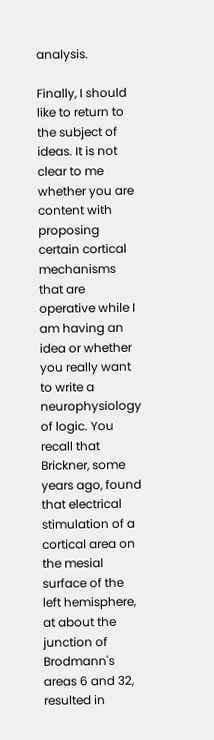analysis.

Finally, I should like to return to the subject of ideas. It is not clear to me whether you are content with proposing certain cortical mechanisms that are operative while I am having an idea or whether you really want to write a neurophysiology of logic. You recall that Brickner, some years ago, found that electrical stimulation of a cortical area on the mesial surface of the left hemisphere, at about the junction of Brodmann's areas 6 and 32, resulted in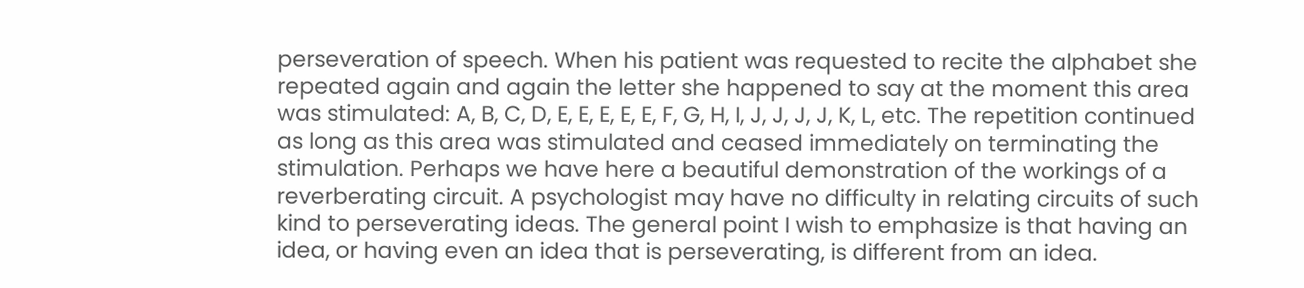perseveration of speech. When his patient was requested to recite the alphabet she repeated again and again the letter she happened to say at the moment this area was stimulated: A, B, C, D, E, E, E, E, E, F, G, H, I, J, J, J, J, K, L, etc. The repetition continued as long as this area was stimulated and ceased immediately on terminating the stimulation. Perhaps we have here a beautiful demonstration of the workings of a reverberating circuit. A psychologist may have no difficulty in relating circuits of such kind to perseverating ideas. The general point I wish to emphasize is that having an idea, or having even an idea that is perseverating, is different from an idea.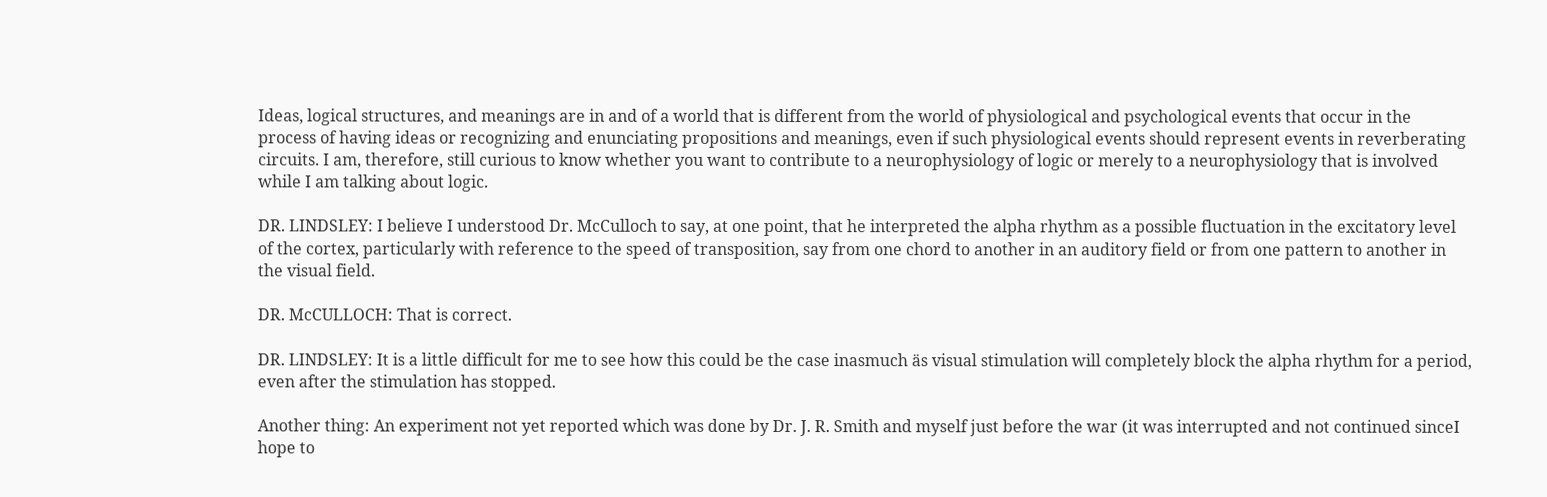Ideas, logical structures, and meanings are in and of a world that is different from the world of physiological and psychological events that occur in the process of having ideas or recognizing and enunciating propositions and meanings, even if such physiological events should represent events in reverberating circuits. I am, therefore, still curious to know whether you want to contribute to a neurophysiology of logic or merely to a neurophysiology that is involved while I am talking about logic.

DR. LINDSLEY: I believe I understood Dr. McCulloch to say, at one point, that he interpreted the alpha rhythm as a possible fluctuation in the excitatory level of the cortex, particularly with reference to the speed of transposition, say from one chord to another in an auditory field or from one pattern to another in the visual field.

DR. McCULLOCH: That is correct.

DR. LINDSLEY: It is a little difficult for me to see how this could be the case inasmuch äs visual stimulation will completely block the alpha rhythm for a period, even after the stimulation has stopped.

Another thing: An experiment not yet reported which was done by Dr. J. R. Smith and myself just before the war (it was interrupted and not continued sinceI hope to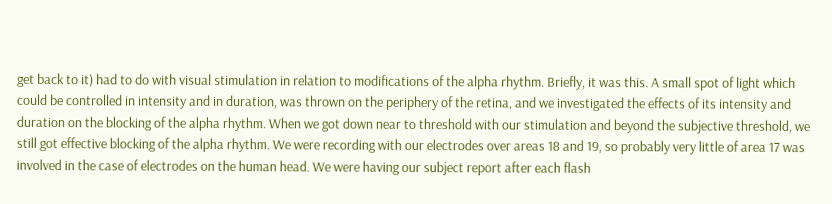get back to it) had to do with visual stimulation in relation to modifications of the alpha rhythm. Briefly, it was this. A small spot of light which could be controlled in intensity and in duration, was thrown on the periphery of the retina, and we investigated the effects of its intensity and duration on the blocking of the alpha rhythm. When we got down near to threshold with our stimulation and beyond the subjective threshold, we still got effective blocking of the alpha rhythm. We were recording with our electrodes over areas 18 and 19, so probably very little of area 17 was involved in the case of electrodes on the human head. We were having our subject report after each flash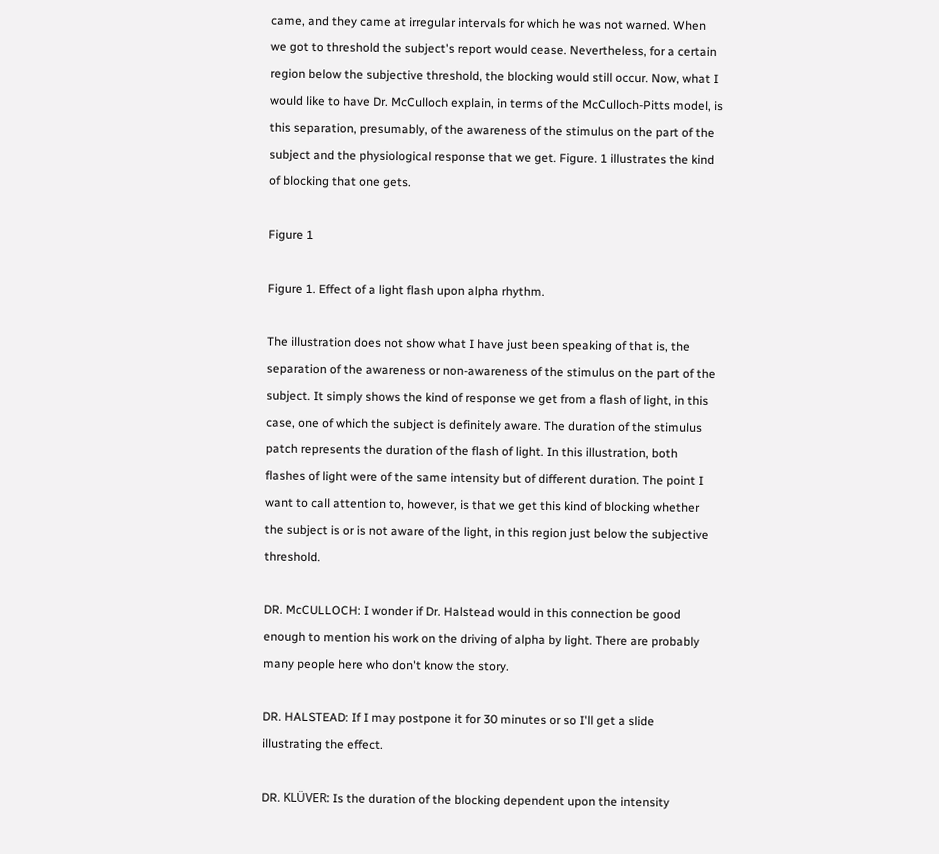came, and they came at irregular intervals for which he was not warned. When we got to threshold the subject's report would cease. Nevertheless, for a certain region below the subjective threshold, the blocking would still occur. Now, what I would like to have Dr. McCulloch explain, in terms of the McCulloch-Pitts model, is this separation, presumably, of the awareness of the stimulus on the part of the subject and the physiological response that we get. Figure. 1 illustrates the kind of blocking that one gets.

Figure 1

Figure 1. Effect of a light flash upon alpha rhythm.

The illustration does not show what I have just been speaking of that is, the separation of the awareness or non-awareness of the stimulus on the part of the subject. It simply shows the kind of response we get from a flash of light, in this case, one of which the subject is definitely aware. The duration of the stimulus patch represents the duration of the flash of light. In this illustration, both flashes of light were of the same intensity but of different duration. The point I want to call attention to, however, is that we get this kind of blocking whether the subject is or is not aware of the light, in this region just below the subjective threshold.

DR. McCULLOCH: I wonder if Dr. Halstead would in this connection be good enough to mention his work on the driving of alpha by light. There are probably many people here who don't know the story.

DR. HALSTEAD: If I may postpone it for 30 minutes or so I'll get a slide illustrating the effect.

DR. KLÜVER: Is the duration of the blocking dependent upon the intensity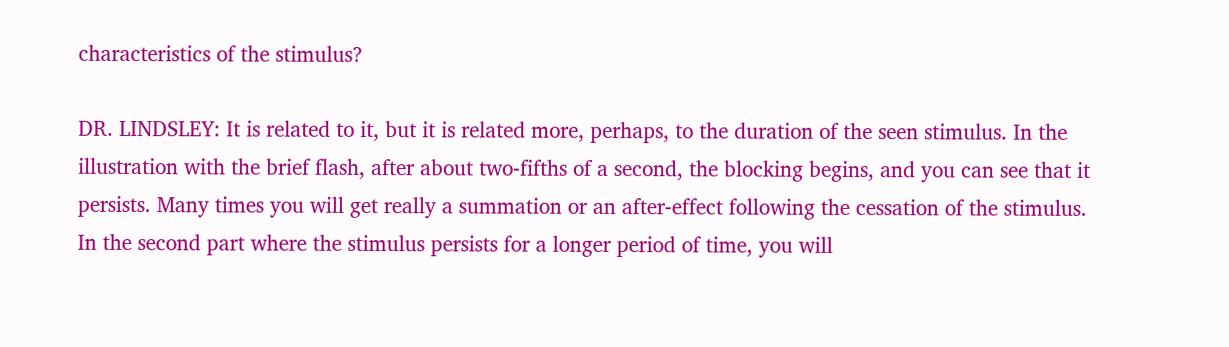characteristics of the stimulus?

DR. LINDSLEY: It is related to it, but it is related more, perhaps, to the duration of the seen stimulus. In the illustration with the brief flash, after about two-fifths of a second, the blocking begins, and you can see that it persists. Many times you will get really a summation or an after-effect following the cessation of the stimulus. In the second part where the stimulus persists for a longer period of time, you will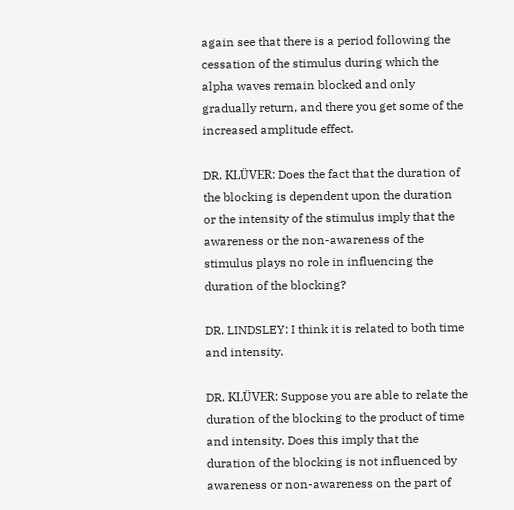again see that there is a period following the cessation of the stimulus during which the alpha waves remain blocked and only gradually return, and there you get some of the increased amplitude effect.

DR. KLÜVER: Does the fact that the duration of the blocking is dependent upon the duration or the intensity of the stimulus imply that the awareness or the non-awareness of the stimulus plays no role in influencing the duration of the blocking?

DR. LINDSLEY: I think it is related to both time and intensity.

DR. KLÜVER: Suppose you are able to relate the duration of the blocking to the product of time and intensity. Does this imply that the duration of the blocking is not influenced by awareness or non-awareness on the part of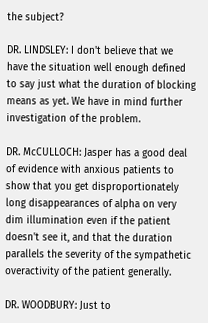the subject?

DR. LINDSLEY: I don't believe that we have the situation well enough defined to say just what the duration of blocking means as yet. We have in mind further investigation of the problem.

DR. McCULLOCH: Jasper has a good deal of evidence with anxious patients to show that you get disproportionately long disappearances of alpha on very dim illumination even if the patient doesn't see it, and that the duration parallels the severity of the sympathetic overactivity of the patient generally.

DR. WOODBURY: Just to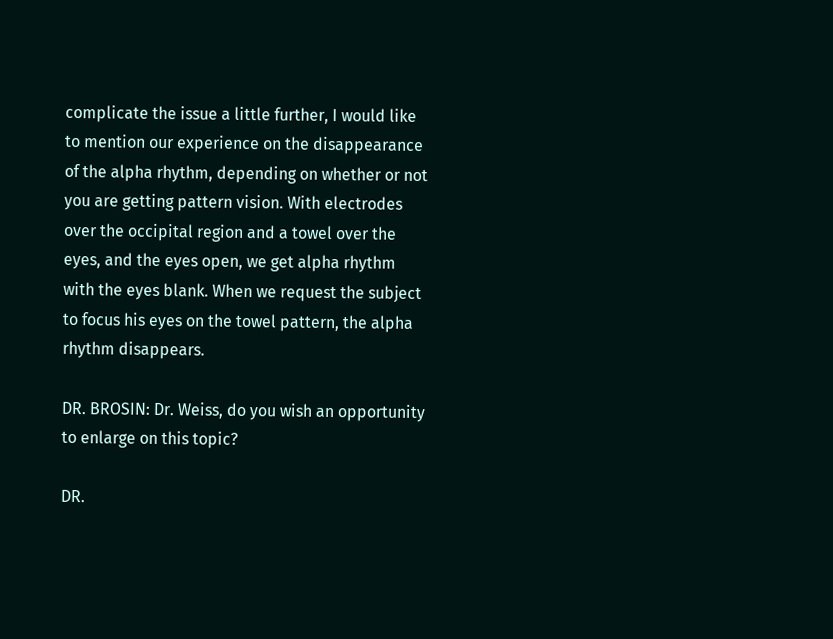complicate the issue a little further, I would like to mention our experience on the disappearance of the alpha rhythm, depending on whether or not you are getting pattern vision. With electrodes over the occipital region and a towel over the eyes, and the eyes open, we get alpha rhythm with the eyes blank. When we request the subject to focus his eyes on the towel pattern, the alpha rhythm disappears.

DR. BROSIN: Dr. Weiss, do you wish an opportunity to enlarge on this topic?

DR.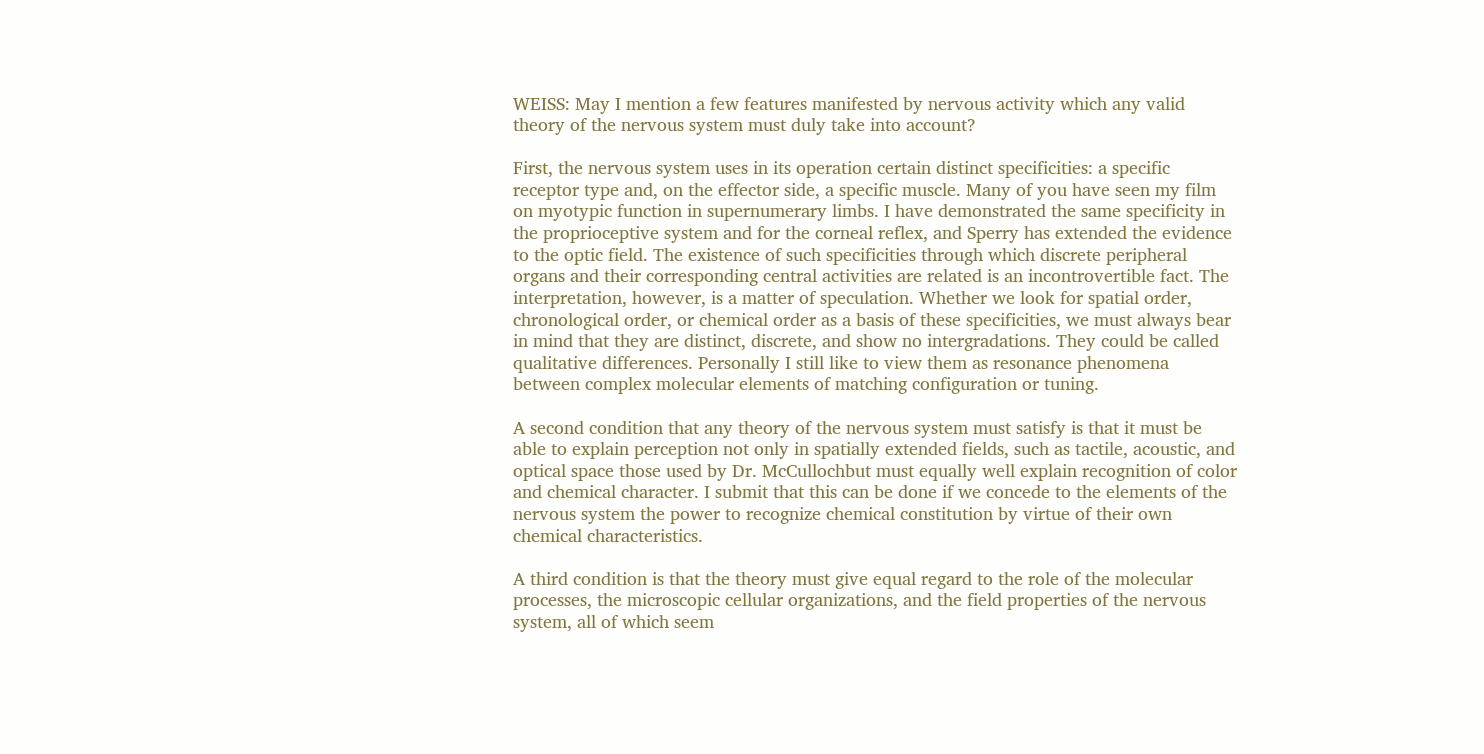WEISS: May I mention a few features manifested by nervous activity which any valid theory of the nervous system must duly take into account?

First, the nervous system uses in its operation certain distinct specificities: a specific receptor type and, on the effector side, a specific muscle. Many of you have seen my film on myotypic function in supernumerary limbs. I have demonstrated the same specificity in the proprioceptive system and for the corneal reflex, and Sperry has extended the evidence to the optic field. The existence of such specificities through which discrete peripheral organs and their corresponding central activities are related is an incontrovertible fact. The interpretation, however, is a matter of speculation. Whether we look for spatial order, chronological order, or chemical order as a basis of these specificities, we must always bear in mind that they are distinct, discrete, and show no intergradations. They could be called qualitative differences. Personally I still like to view them as resonance phenomena between complex molecular elements of matching configuration or tuning.

A second condition that any theory of the nervous system must satisfy is that it must be able to explain perception not only in spatially extended fields, such as tactile, acoustic, and optical space those used by Dr. McCullochbut must equally well explain recognition of color and chemical character. I submit that this can be done if we concede to the elements of the nervous system the power to recognize chemical constitution by virtue of their own chemical characteristics.

A third condition is that the theory must give equal regard to the role of the molecular processes, the microscopic cellular organizations, and the field properties of the nervous system, all of which seem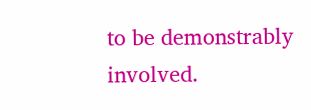to be demonstrably involved.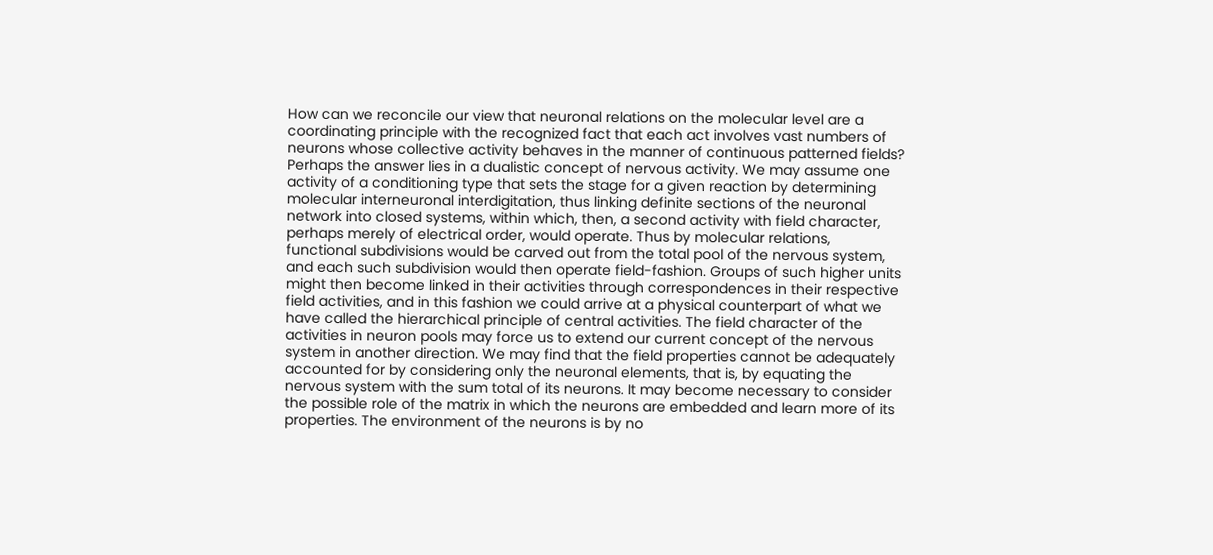How can we reconcile our view that neuronal relations on the molecular level are a coordinating principle with the recognized fact that each act involves vast numbers of neurons whose collective activity behaves in the manner of continuous patterned fields? Perhaps the answer lies in a dualistic concept of nervous activity. We may assume one activity of a conditioning type that sets the stage for a given reaction by determining molecular interneuronal interdigitation, thus linking definite sections of the neuronal network into closed systems, within which, then, a second activity with field character, perhaps merely of electrical order, would operate. Thus by molecular relations, functional subdivisions would be carved out from the total pool of the nervous system, and each such subdivision would then operate field-fashion. Groups of such higher units might then become linked in their activities through correspondences in their respective field activities, and in this fashion we could arrive at a physical counterpart of what we have called the hierarchical principle of central activities. The field character of the activities in neuron pools may force us to extend our current concept of the nervous system in another direction. We may find that the field properties cannot be adequately accounted for by considering only the neuronal elements, that is, by equating the nervous system with the sum total of its neurons. It may become necessary to consider the possible role of the matrix in which the neurons are embedded and learn more of its properties. The environment of the neurons is by no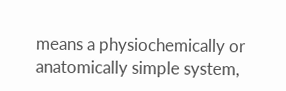means a physiochemically or anatomically simple system,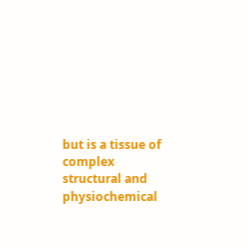but is a tissue of complex structural and physiochemical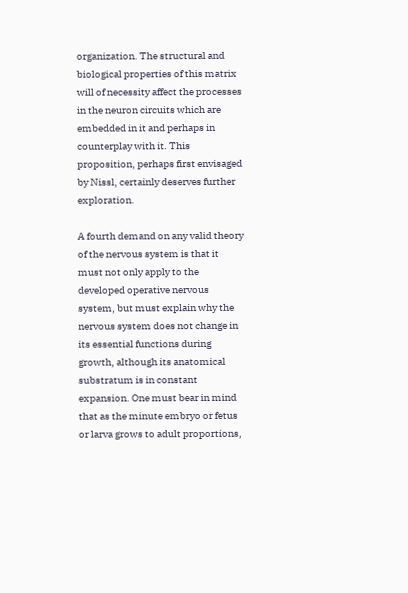organization. The structural and biological properties of this matrix will of necessity affect the processes in the neuron circuits which are embedded in it and perhaps in counterplay with it. This proposition, perhaps first envisaged by Nissl, certainly deserves further exploration.

A fourth demand on any valid theory of the nervous system is that it must not only apply to the developed operative nervous system, but must explain why the nervous system does not change in its essential functions during growth, although its anatomical substratum is in constant expansion. One must bear in mind that as the minute embryo or fetus or larva grows to adult proportions,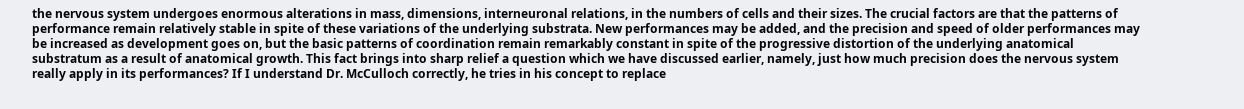the nervous system undergoes enormous alterations in mass, dimensions, interneuronal relations, in the numbers of cells and their sizes. The crucial factors are that the patterns of performance remain relatively stable in spite of these variations of the underlying substrata. New performances may be added, and the precision and speed of older performances may be increased as development goes on, but the basic patterns of coordination remain remarkably constant in spite of the progressive distortion of the underlying anatomical substratum as a result of anatomical growth. This fact brings into sharp relief a question which we have discussed earlier, namely, just how much precision does the nervous system really apply in its performances? If I understand Dr. McCulloch correctly, he tries in his concept to replace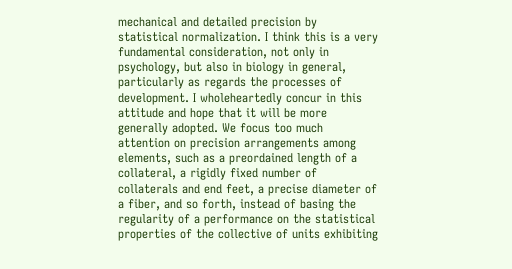mechanical and detailed precision by statistical normalization. I think this is a very fundamental consideration, not only in psychology, but also in biology in general, particularly as regards the processes of development. I wholeheartedly concur in this attitude and hope that it will be more generally adopted. We focus too much attention on precision arrangements among elements, such as a preordained length of a collateral, a rigidly fixed number of collaterals and end feet, a precise diameter of a fiber, and so forth, instead of basing the regularity of a performance on the statistical properties of the collective of units exhibiting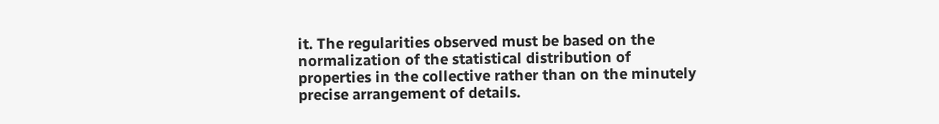it. The regularities observed must be based on the normalization of the statistical distribution of properties in the collective rather than on the minutely precise arrangement of details.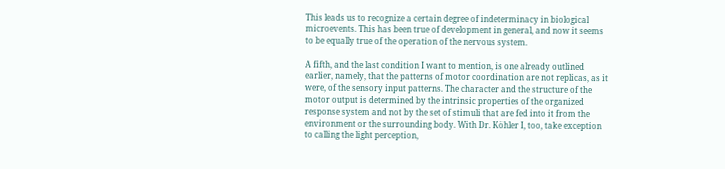This leads us to recognize a certain degree of indeterminacy in biological microevents. This has been true of development in general, and now it seems to be equally true of the operation of the nervous system.

A fifth, and the last condition I want to mention, is one already outlined earlier, namely, that the patterns of motor coordination are not replicas, as it were, of the sensory input patterns. The character and the structure of the motor output is determined by the intrinsic properties of the organized response system and not by the set of stimuli that are fed into it from the environment or the surrounding body. With Dr. Köhler I, too, take exception to calling the light perception,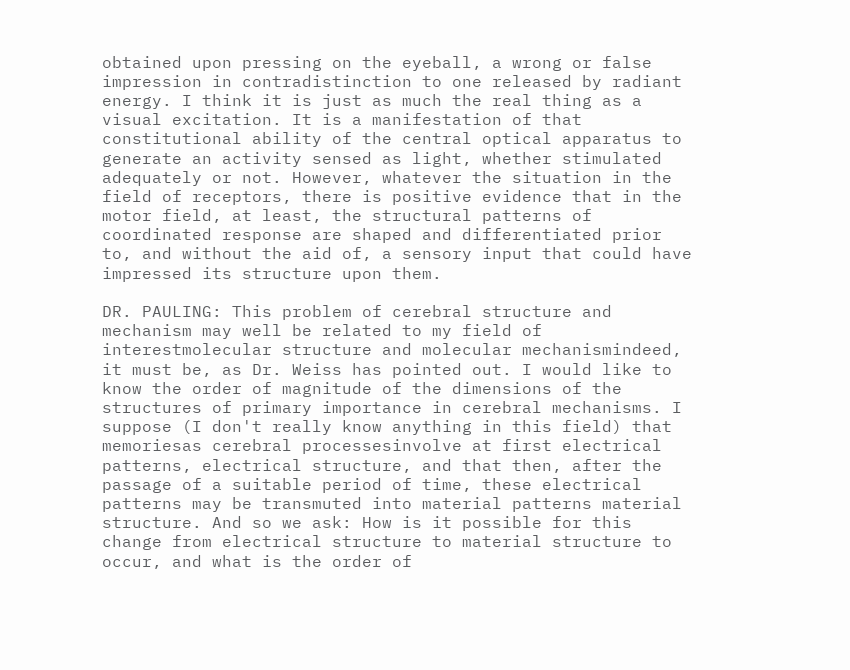obtained upon pressing on the eyeball, a wrong or false impression in contradistinction to one released by radiant energy. I think it is just as much the real thing as a visual excitation. It is a manifestation of that constitutional ability of the central optical apparatus to generate an activity sensed as light, whether stimulated adequately or not. However, whatever the situation in the field of receptors, there is positive evidence that in the motor field, at least, the structural patterns of coordinated response are shaped and differentiated prior to, and without the aid of, a sensory input that could have impressed its structure upon them.

DR. PAULING: This problem of cerebral structure and mechanism may well be related to my field of interestmolecular structure and molecular mechanismindeed, it must be, as Dr. Weiss has pointed out. I would like to know the order of magnitude of the dimensions of the structures of primary importance in cerebral mechanisms. I suppose (I don't really know anything in this field) that memoriesas cerebral processesinvolve at first electrical patterns, electrical structure, and that then, after the passage of a suitable period of time, these electrical patterns may be transmuted into material patterns material structure. And so we ask: How is it possible for this change from electrical structure to material structure to occur, and what is the order of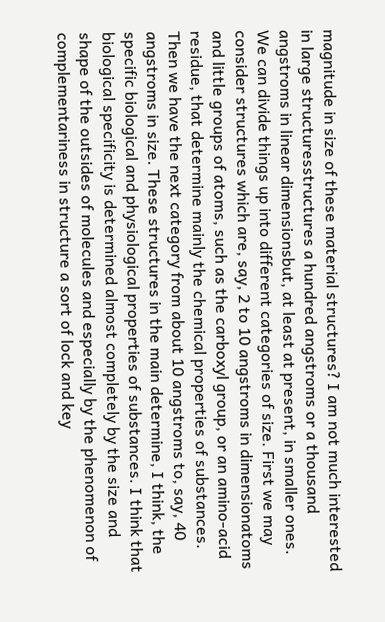magnitude in size of these material structures? I am not much interested in large structuresstructures a hundred angstroms or a thousand angstroms in linear dimensionsbut, at least at present, in smaller ones. We can divide things up into different categories of size. First we may consider structures which are, say, 2 to 10 angstroms in dimensionatoms and little groups of atoms, such as the carboxyl group, or an amino-acid residue, that determine mainly the chemical properties of substances. Then we have the next category from about 10 angstroms to, say, 40 angstroms in size. These structures in the main determine, I think, the specific biological and physiological properties of substances. I think that biological specificity is determined almost completely by the size and shape of the outsides of molecules and especially by the phenomenon of complementariness in structure a sort of lock and key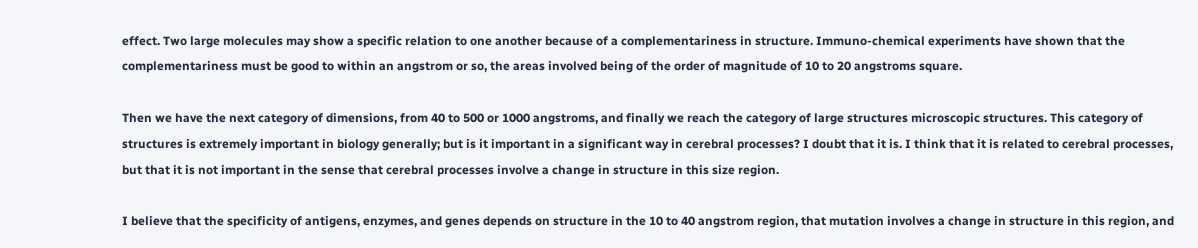effect. Two large molecules may show a specific relation to one another because of a complementariness in structure. Immuno-chemical experiments have shown that the complementariness must be good to within an angstrom or so, the areas involved being of the order of magnitude of 10 to 20 angstroms square.

Then we have the next category of dimensions, from 40 to 500 or 1000 angstroms, and finally we reach the category of large structures microscopic structures. This category of structures is extremely important in biology generally; but is it important in a significant way in cerebral processes? I doubt that it is. I think that it is related to cerebral processes, but that it is not important in the sense that cerebral processes involve a change in structure in this size region.

I believe that the specificity of antigens, enzymes, and genes depends on structure in the 10 to 40 angstrom region, that mutation involves a change in structure in this region, and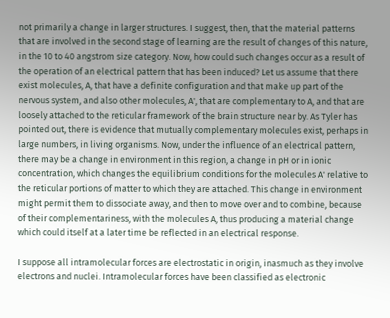not primarily a change in larger structures. I suggest, then, that the material patterns that are involved in the second stage of learning are the result of changes of this nature, in the 10 to 40 angstrom size category. Now, how could such changes occur as a result of the operation of an electrical pattern that has been induced? Let us assume that there exist molecules, A, that have a definite configuration and that make up part of the nervous system, and also other molecules, A', that are complementary to A, and that are loosely attached to the reticular framework of the brain structure near by. As Tyler has pointed out, there is evidence that mutually complementary molecules exist, perhaps in large numbers, in living organisms. Now, under the influence of an electrical pattern, there may be a change in environment in this region, a change in pH or in ionic concentration, which changes the equilibrium conditions for the molecules A' relative to the reticular portions of matter to which they are attached. This change in environment might permit them to dissociate away, and then to move over and to combine, because of their complementariness, with the molecules A, thus producing a material change which could itself at a later time be reflected in an electrical response.

I suppose all intramolecular forces are electrostatic in origin, inasmuch as they involve electrons and nuclei. Intramolecular forces have been classified as electronic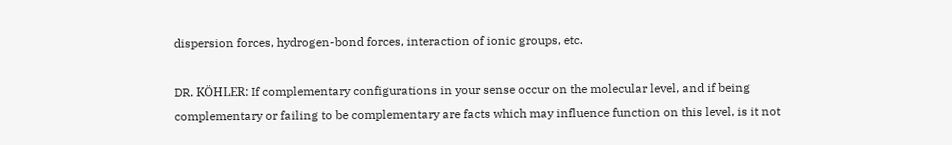dispersion forces, hydrogen-bond forces, interaction of ionic groups, etc.

DR. KÖHLER: If complementary configurations in your sense occur on the molecular level, and if being complementary or failing to be complementary are facts which may influence function on this level, is it not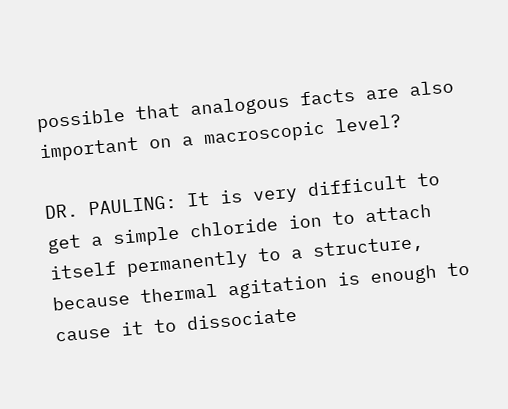possible that analogous facts are also important on a macroscopic level?

DR. PAULING: It is very difficult to get a simple chloride ion to attach itself permanently to a structure, because thermal agitation is enough to cause it to dissociate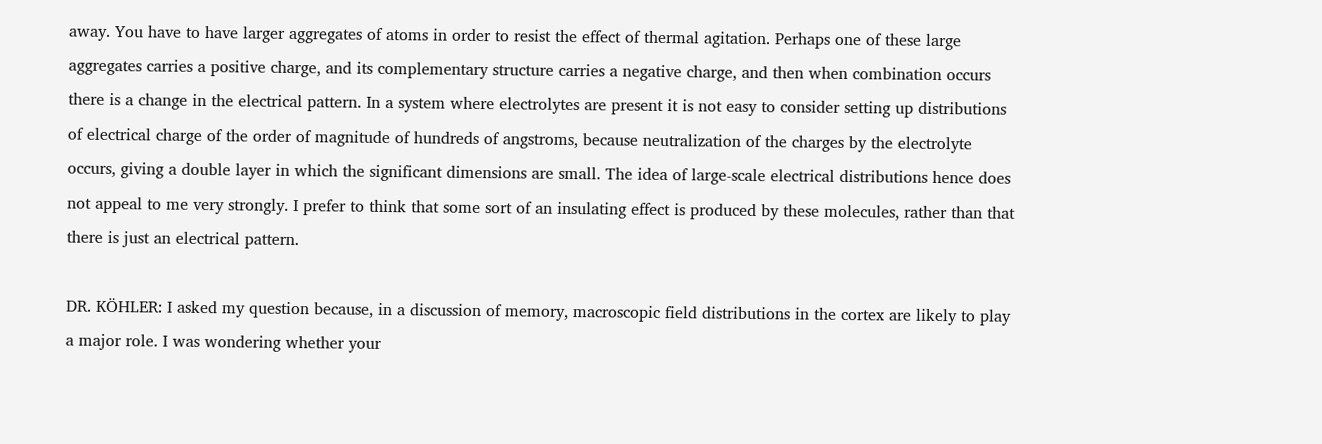away. You have to have larger aggregates of atoms in order to resist the effect of thermal agitation. Perhaps one of these large aggregates carries a positive charge, and its complementary structure carries a negative charge, and then when combination occurs there is a change in the electrical pattern. In a system where electrolytes are present it is not easy to consider setting up distributions of electrical charge of the order of magnitude of hundreds of angstroms, because neutralization of the charges by the electrolyte occurs, giving a double layer in which the significant dimensions are small. The idea of large-scale electrical distributions hence does not appeal to me very strongly. I prefer to think that some sort of an insulating effect is produced by these molecules, rather than that there is just an electrical pattern.

DR. KÖHLER: I asked my question because, in a discussion of memory, macroscopic field distributions in the cortex are likely to play a major role. I was wondering whether your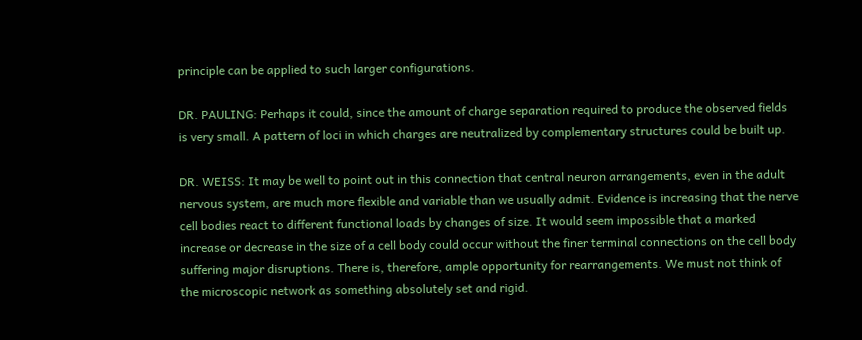principle can be applied to such larger configurations.

DR. PAULING: Perhaps it could, since the amount of charge separation required to produce the observed fields is very small. A pattern of loci in which charges are neutralized by complementary structures could be built up.

DR. WEISS: It may be well to point out in this connection that central neuron arrangements, even in the adult nervous system, are much more flexible and variable than we usually admit. Evidence is increasing that the nerve cell bodies react to different functional loads by changes of size. It would seem impossible that a marked increase or decrease in the size of a cell body could occur without the finer terminal connections on the cell body suffering major disruptions. There is, therefore, ample opportunity for rearrangements. We must not think of the microscopic network as something absolutely set and rigid.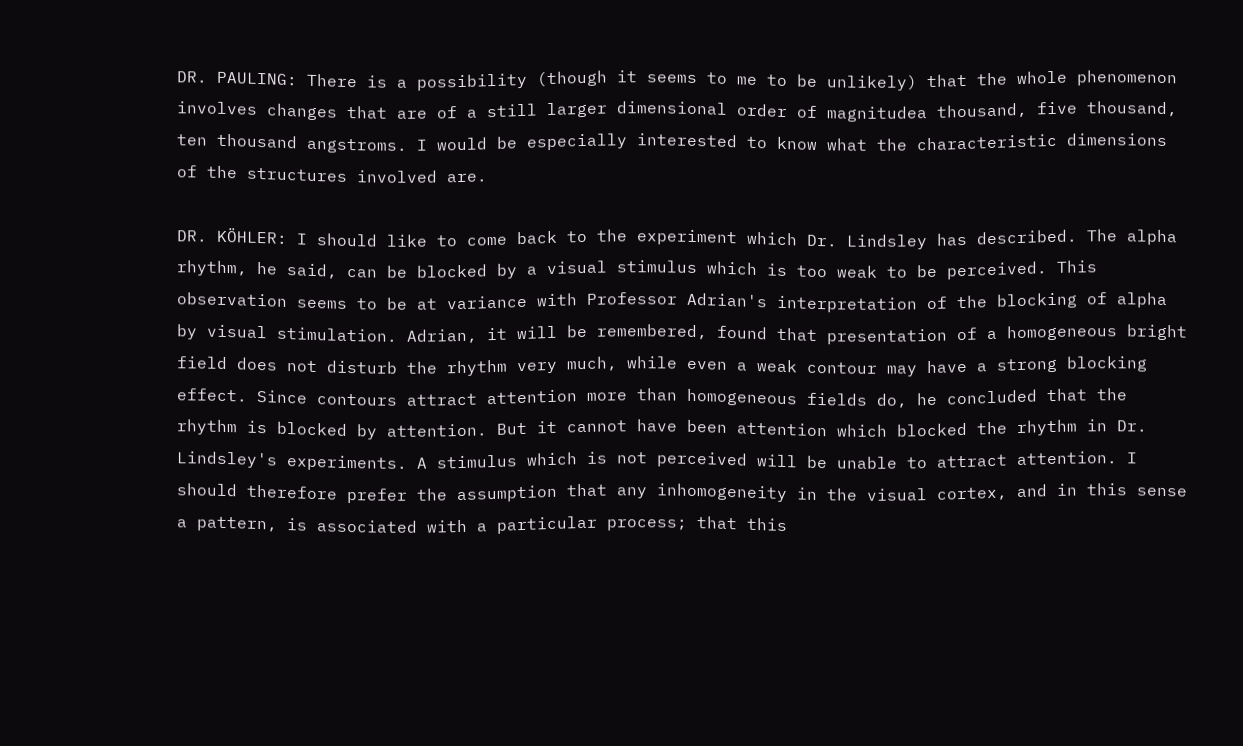DR. PAULING: There is a possibility (though it seems to me to be unlikely) that the whole phenomenon involves changes that are of a still larger dimensional order of magnitudea thousand, five thousand, ten thousand angstroms. I would be especially interested to know what the characteristic dimensions of the structures involved are.

DR. KÖHLER: I should like to come back to the experiment which Dr. Lindsley has described. The alpha rhythm, he said, can be blocked by a visual stimulus which is too weak to be perceived. This observation seems to be at variance with Professor Adrian's interpretation of the blocking of alpha by visual stimulation. Adrian, it will be remembered, found that presentation of a homogeneous bright field does not disturb the rhythm very much, while even a weak contour may have a strong blocking effect. Since contours attract attention more than homogeneous fields do, he concluded that the rhythm is blocked by attention. But it cannot have been attention which blocked the rhythm in Dr. Lindsley's experiments. A stimulus which is not perceived will be unable to attract attention. I should therefore prefer the assumption that any inhomogeneity in the visual cortex, and in this sense a pattern, is associated with a particular process; that this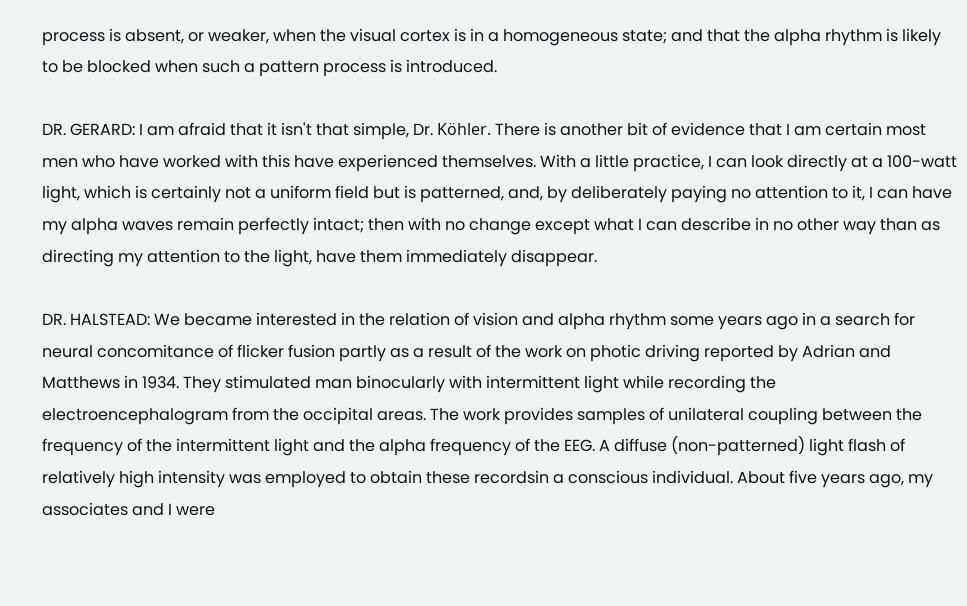process is absent, or weaker, when the visual cortex is in a homogeneous state; and that the alpha rhythm is likely to be blocked when such a pattern process is introduced.

DR. GERARD: I am afraid that it isn't that simple, Dr. Köhler. There is another bit of evidence that I am certain most men who have worked with this have experienced themselves. With a little practice, I can look directly at a 100-watt light, which is certainly not a uniform field but is patterned, and, by deliberately paying no attention to it, I can have my alpha waves remain perfectly intact; then with no change except what I can describe in no other way than as directing my attention to the light, have them immediately disappear.

DR. HALSTEAD: We became interested in the relation of vision and alpha rhythm some years ago in a search for neural concomitance of flicker fusion partly as a result of the work on photic driving reported by Adrian and Matthews in 1934. They stimulated man binocularly with intermittent light while recording the electroencephalogram from the occipital areas. The work provides samples of unilateral coupling between the frequency of the intermittent light and the alpha frequency of the EEG. A diffuse (non-patterned) light flash of relatively high intensity was employed to obtain these recordsin a conscious individual. About five years ago, my associates and I were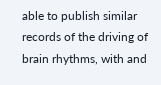able to publish similar records of the driving of brain rhythms, with and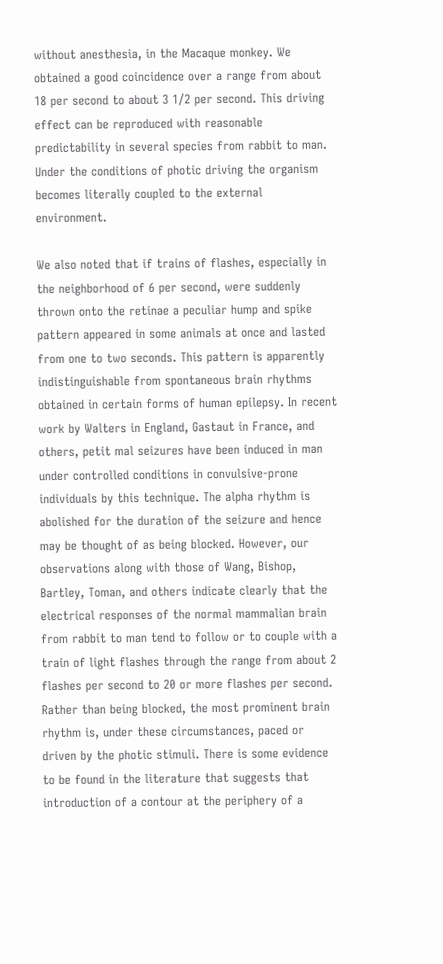without anesthesia, in the Macaque monkey. We obtained a good coincidence over a range from about 18 per second to about 3 1/2 per second. This driving effect can be reproduced with reasonable predictability in several species from rabbit to man. Under the conditions of photic driving the organism becomes literally coupled to the external environment.

We also noted that if trains of flashes, especially in the neighborhood of 6 per second, were suddenly thrown onto the retinae a peculiar hump and spike pattern appeared in some animals at once and lasted from one to two seconds. This pattern is apparently indistinguishable from spontaneous brain rhythms obtained in certain forms of human epilepsy. In recent work by Walters in England, Gastaut in France, and others, petit mal seizures have been induced in man under controlled conditions in convulsive-prone individuals by this technique. The alpha rhythm is abolished for the duration of the seizure and hence may be thought of as being blocked. However, our observations along with those of Wang, Bishop, Bartley, Toman, and others indicate clearly that the electrical responses of the normal mammalian brain from rabbit to man tend to follow or to couple with a train of light flashes through the range from about 2 flashes per second to 20 or more flashes per second. Rather than being blocked, the most prominent brain rhythm is, under these circumstances, paced or driven by the photic stimuli. There is some evidence to be found in the literature that suggests that introduction of a contour at the periphery of a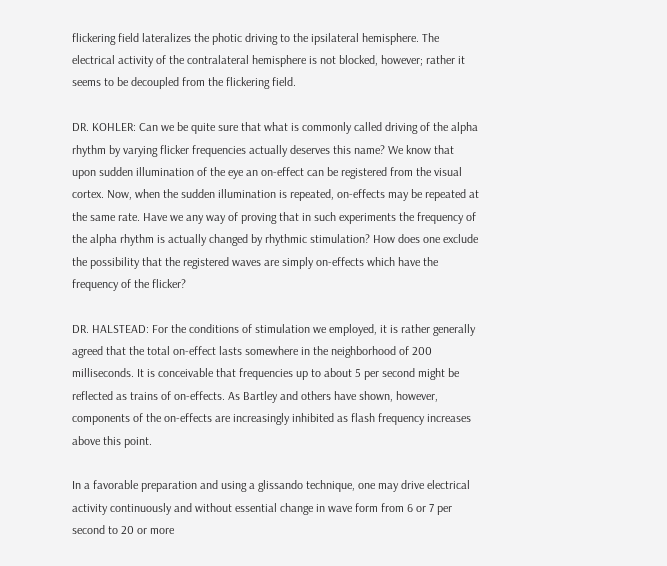flickering field lateralizes the photic driving to the ipsilateral hemisphere. The electrical activity of the contralateral hemisphere is not blocked, however; rather it seems to be decoupled from the flickering field.

DR. KOHLER: Can we be quite sure that what is commonly called driving of the alpha rhythm by varying flicker frequencies actually deserves this name? We know that upon sudden illumination of the eye an on-effect can be registered from the visual cortex. Now, when the sudden illumination is repeated, on-effects may be repeated at the same rate. Have we any way of proving that in such experiments the frequency of the alpha rhythm is actually changed by rhythmic stimulation? How does one exclude the possibility that the registered waves are simply on-effects which have the frequency of the flicker?

DR. HALSTEAD: For the conditions of stimulation we employed, it is rather generally agreed that the total on-effect lasts somewhere in the neighborhood of 200 milliseconds. It is conceivable that frequencies up to about 5 per second might be reflected as trains of on-effects. As Bartley and others have shown, however, components of the on-effects are increasingly inhibited as flash frequency increases above this point.

In a favorable preparation and using a glissando technique, one may drive electrical activity continuously and without essential change in wave form from 6 or 7 per second to 20 or more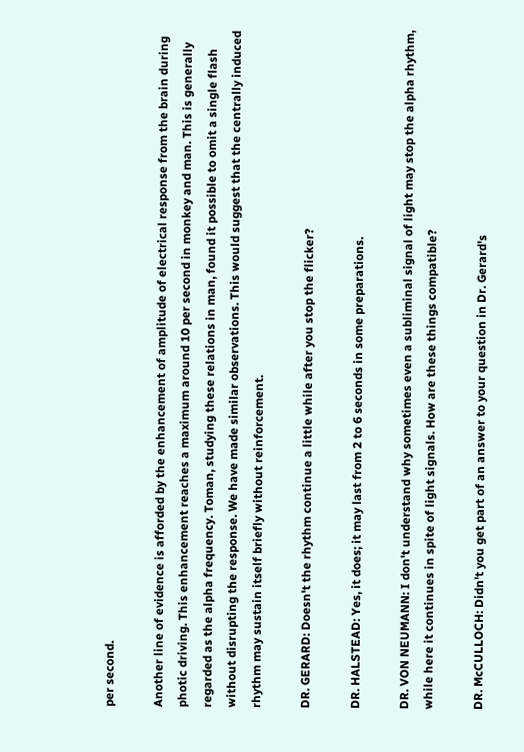per second.

Another line of evidence is afforded by the enhancement of amplitude of electrical response from the brain during photic driving. This enhancement reaches a maximum around 10 per second in monkey and man. This is generally regarded as the alpha frequency. Toman, studying these relations in man, found it possible to omit a single flash without disrupting the response. We have made similar observations. This would suggest that the centrally induced rhythm may sustain itself briefly without reinforcement.

DR. GERARD: Doesn't the rhythm continue a little while after you stop the flicker?

DR. HALSTEAD: Yes, it does; it may last from 2 to 6 seconds in some preparations.

DR. VON NEUMANN: I don't understand why sometimes even a subliminal signal of light may stop the alpha rhythm, while here it continues in spite of light signals. How are these things compatible?

DR. McCULLOCH: Didn't you get part of an answer to your question in Dr. Gerard's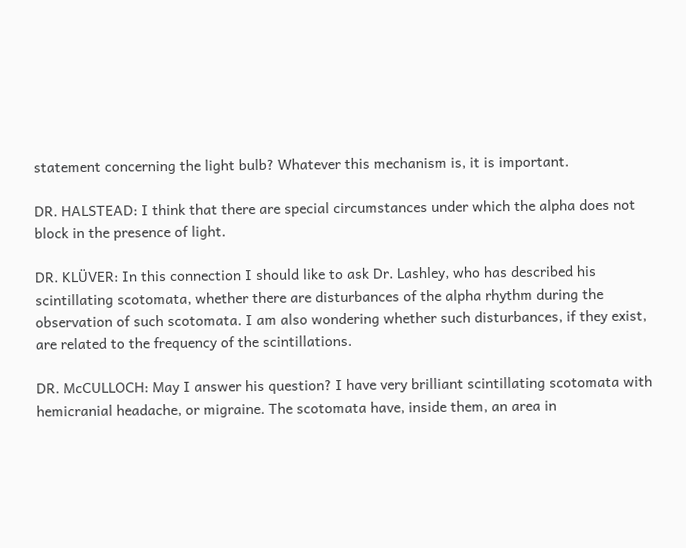statement concerning the light bulb? Whatever this mechanism is, it is important.

DR. HALSTEAD: I think that there are special circumstances under which the alpha does not block in the presence of light.

DR. KLÜVER: In this connection I should like to ask Dr. Lashley, who has described his scintillating scotomata, whether there are disturbances of the alpha rhythm during the observation of such scotomata. I am also wondering whether such disturbances, if they exist, are related to the frequency of the scintillations.

DR. McCULLOCH: May I answer his question? I have very brilliant scintillating scotomata with hemicranial headache, or migraine. The scotomata have, inside them, an area in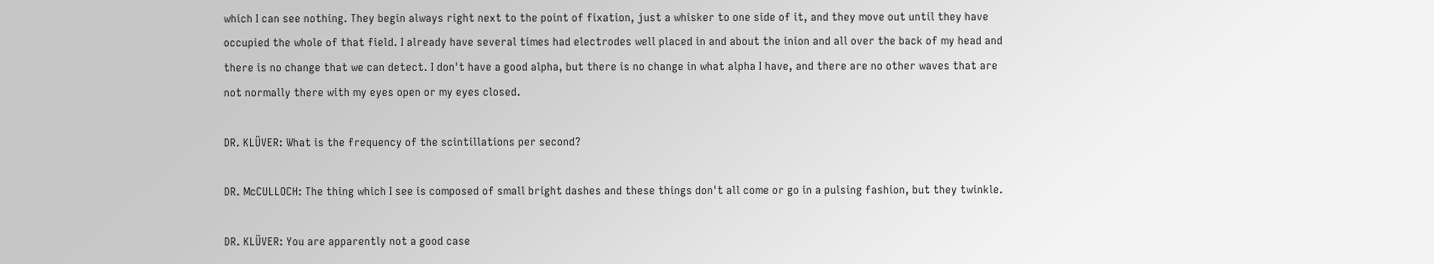which I can see nothing. They begin always right next to the point of fixation, just a whisker to one side of it, and they move out until they have occupied the whole of that field. I already have several times had electrodes well placed in and about the inion and all over the back of my head and there is no change that we can detect. I don't have a good alpha, but there is no change in what alpha I have, and there are no other waves that are not normally there with my eyes open or my eyes closed.

DR. KLÜVER: What is the frequency of the scintillations per second?

DR. McCULLOCH: The thing which I see is composed of small bright dashes and these things don't all come or go in a pulsing fashion, but they twinkle.

DR. KLÜVER: You are apparently not a good case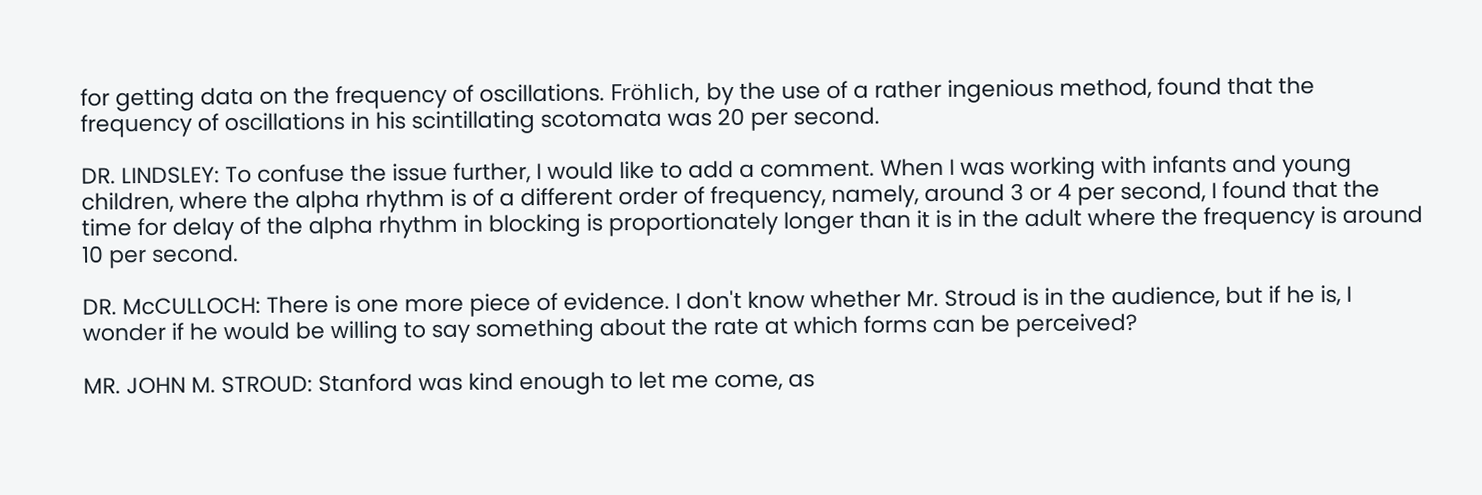for getting data on the frequency of oscillations. Fröhlich, by the use of a rather ingenious method, found that the frequency of oscillations in his scintillating scotomata was 20 per second.

DR. LINDSLEY: To confuse the issue further, I would like to add a comment. When I was working with infants and young children, where the alpha rhythm is of a different order of frequency, namely, around 3 or 4 per second, I found that the time for delay of the alpha rhythm in blocking is proportionately longer than it is in the adult where the frequency is around 10 per second.

DR. McCULLOCH: There is one more piece of evidence. I don't know whether Mr. Stroud is in the audience, but if he is, I wonder if he would be willing to say something about the rate at which forms can be perceived?

MR. JOHN M. STROUD: Stanford was kind enough to let me come, as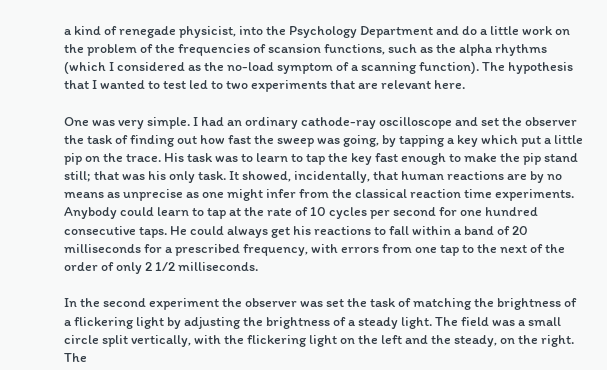a kind of renegade physicist, into the Psychology Department and do a little work on the problem of the frequencies of scansion functions, such as the alpha rhythms (which I considered as the no-load symptom of a scanning function). The hypothesis that I wanted to test led to two experiments that are relevant here.

One was very simple. I had an ordinary cathode-ray oscilloscope and set the observer the task of finding out how fast the sweep was going, by tapping a key which put a little pip on the trace. His task was to learn to tap the key fast enough to make the pip stand still; that was his only task. It showed, incidentally, that human reactions are by no means as unprecise as one might infer from the classical reaction time experiments. Anybody could learn to tap at the rate of 10 cycles per second for one hundred consecutive taps. He could always get his reactions to fall within a band of 20 milliseconds for a prescribed frequency, with errors from one tap to the next of the order of only 2 1/2 milliseconds.

In the second experiment the observer was set the task of matching the brightness of a flickering light by adjusting the brightness of a steady light. The field was a small circle split vertically, with the flickering light on the left and the steady, on the right. The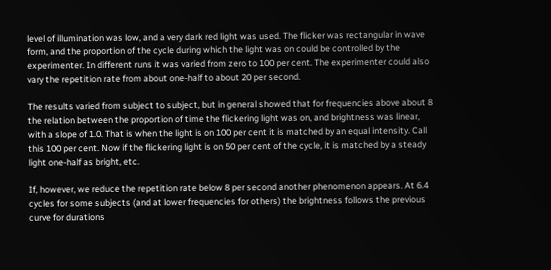level of illumination was low, and a very dark red light was used. The flicker was rectangular in wave form, and the proportion of the cycle during which the light was on could be controlled by the experimenter. In different runs it was varied from zero to 100 per cent. The experimenter could also vary the repetition rate from about one-half to about 20 per second.

The results varied from subject to subject, but in general showed that for frequencies above about 8 the relation between the proportion of time the flickering light was on, and brightness was linear, with a slope of 1.0. That is when the light is on 100 per cent it is matched by an equal intensity. Call this 100 per cent. Now if the flickering light is on 50 per cent of the cycle, it is matched by a steady light one-half as bright, etc.

If, however, we reduce the repetition rate below 8 per second another phenomenon appears. At 6.4 cycles for some subjects (and at lower frequencies for others) the brightness follows the previous curve for durations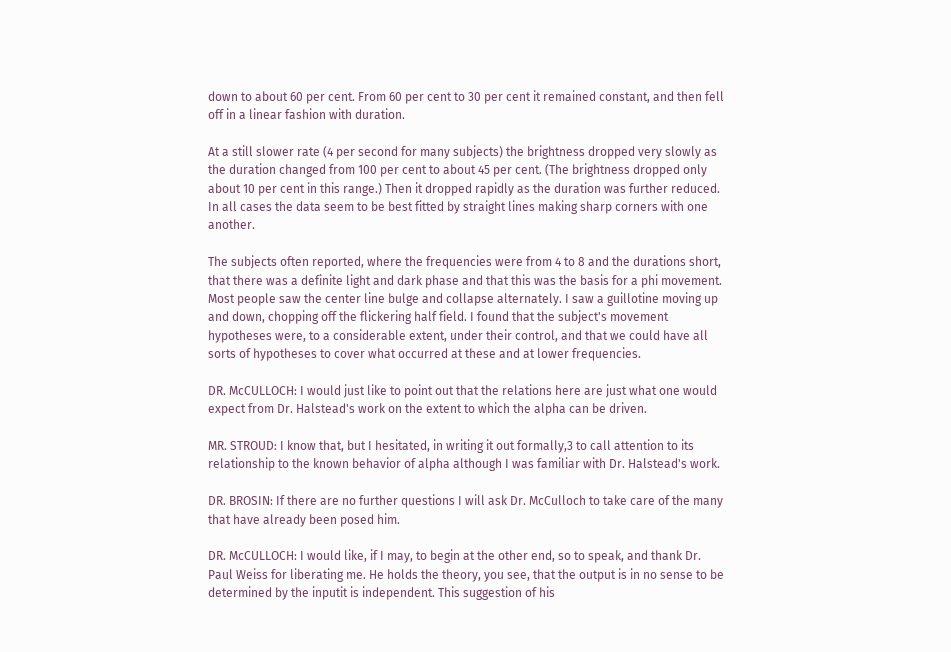down to about 60 per cent. From 60 per cent to 30 per cent it remained constant, and then fell off in a linear fashion with duration.

At a still slower rate (4 per second for many subjects) the brightness dropped very slowly as the duration changed from 100 per cent to about 45 per cent. (The brightness dropped only about 10 per cent in this range.) Then it dropped rapidly as the duration was further reduced. In all cases the data seem to be best fitted by straight lines making sharp corners with one another.

The subjects often reported, where the frequencies were from 4 to 8 and the durations short, that there was a definite light and dark phase and that this was the basis for a phi movement. Most people saw the center line bulge and collapse alternately. I saw a guillotine moving up and down, chopping off the flickering half field. I found that the subject's movement hypotheses were, to a considerable extent, under their control, and that we could have all sorts of hypotheses to cover what occurred at these and at lower frequencies.

DR. McCULLOCH: I would just like to point out that the relations here are just what one would expect from Dr. Halstead's work on the extent to which the alpha can be driven.

MR. STROUD: I know that, but I hesitated, in writing it out formally,3 to call attention to its relationship to the known behavior of alpha although I was familiar with Dr. Halstead's work.

DR. BROSIN: If there are no further questions I will ask Dr. McCulloch to take care of the many that have already been posed him.

DR. McCULLOCH: I would like, if I may, to begin at the other end, so to speak, and thank Dr. Paul Weiss for liberating me. He holds the theory, you see, that the output is in no sense to be determined by the inputit is independent. This suggestion of his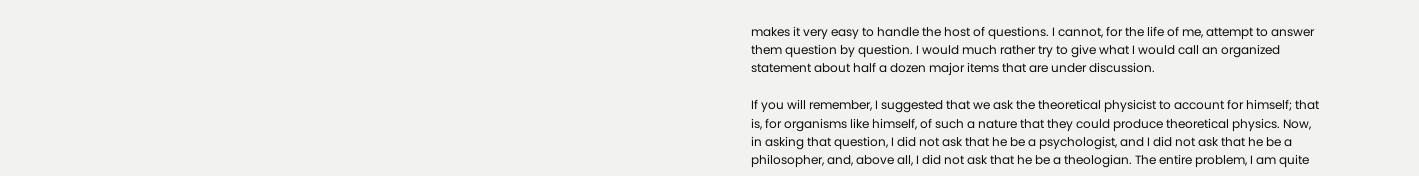makes it very easy to handle the host of questions. I cannot, for the life of me, attempt to answer them question by question. I would much rather try to give what I would call an organized statement about half a dozen major items that are under discussion.

If you will remember, I suggested that we ask the theoretical physicist to account for himself; that is, for organisms like himself, of such a nature that they could produce theoretical physics. Now, in asking that question, I did not ask that he be a psychologist, and I did not ask that he be a philosopher, and, above all, I did not ask that he be a theologian. The entire problem, I am quite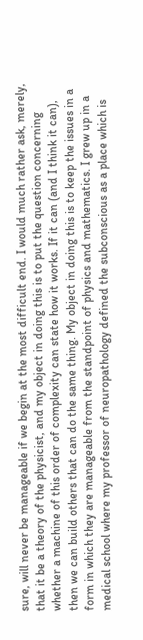sure, will never be manageable if we begin at the most difficult end. I would much rather ask, merely, that it be a theory of the physicist, and my object in doing this is to put the question concerning whether a machine of this order of complexity can state how it works. If it can (and I think it can), then we can build others that can do the same thing. My object in doing this is to keep the issues in a form in which they are manageable from the standpoint of physics and mathematics. I grew up in a medical school where my professor of neuropathology defined the subconscious as a place which is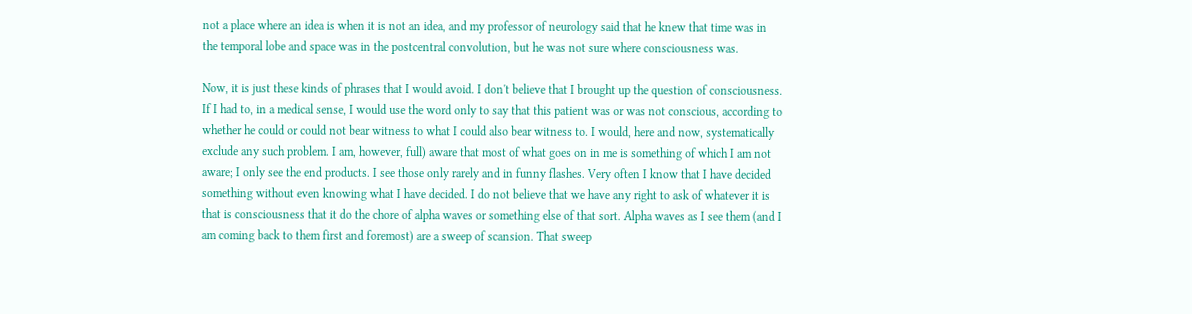not a place where an idea is when it is not an idea, and my professor of neurology said that he knew that time was in the temporal lobe and space was in the postcentral convolution, but he was not sure where consciousness was.

Now, it is just these kinds of phrases that I would avoid. I don't believe that I brought up the question of consciousness. If I had to, in a medical sense, I would use the word only to say that this patient was or was not conscious, according to whether he could or could not bear witness to what I could also bear witness to. I would, here and now, systematically exclude any such problem. I am, however, full) aware that most of what goes on in me is something of which I am not aware; I only see the end products. I see those only rarely and in funny flashes. Very often I know that I have decided something without even knowing what I have decided. I do not believe that we have any right to ask of whatever it is that is consciousness that it do the chore of alpha waves or something else of that sort. Alpha waves as I see them (and I am coming back to them first and foremost) are a sweep of scansion. That sweep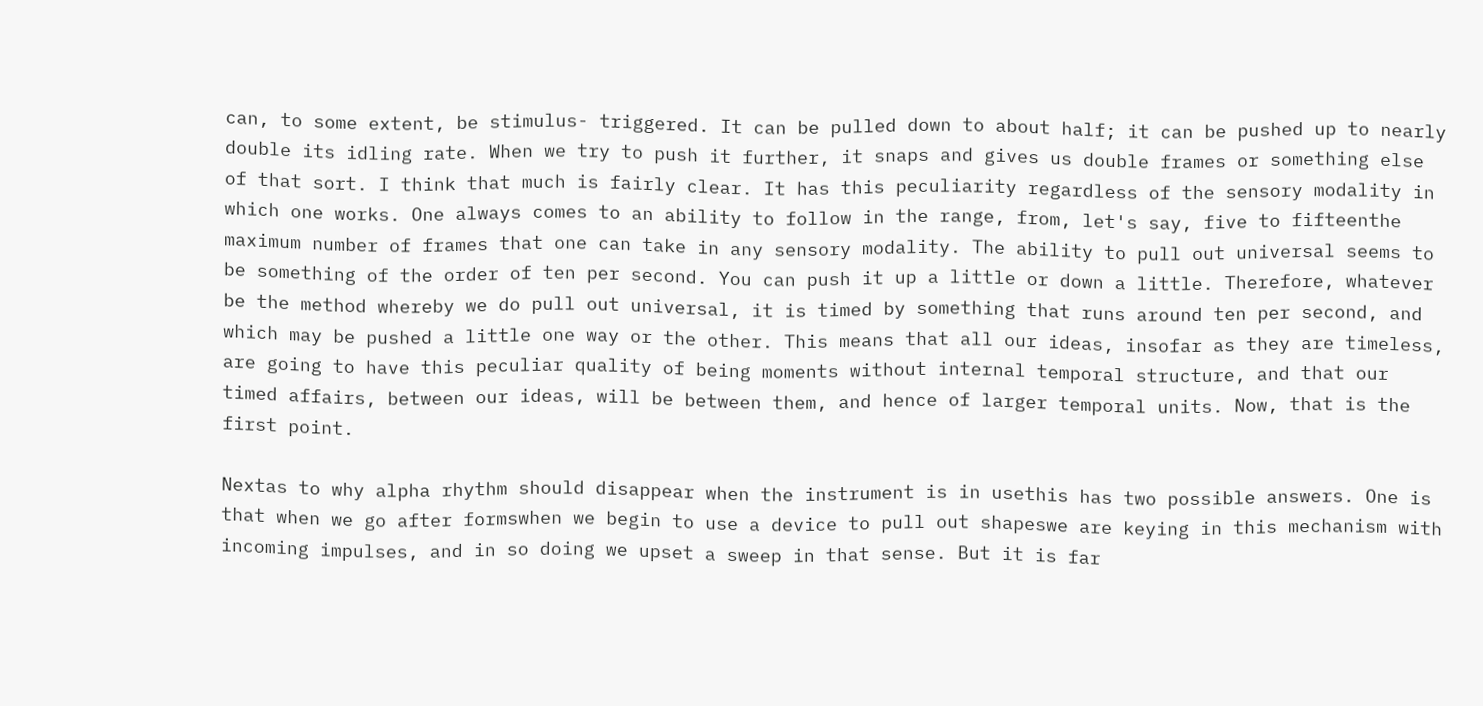can, to some extent, be stimulus- triggered. It can be pulled down to about half; it can be pushed up to nearly double its idling rate. When we try to push it further, it snaps and gives us double frames or something else of that sort. I think that much is fairly clear. It has this peculiarity regardless of the sensory modality in which one works. One always comes to an ability to follow in the range, from, let's say, five to fifteenthe maximum number of frames that one can take in any sensory modality. The ability to pull out universal seems to be something of the order of ten per second. You can push it up a little or down a little. Therefore, whatever be the method whereby we do pull out universal, it is timed by something that runs around ten per second, and which may be pushed a little one way or the other. This means that all our ideas, insofar as they are timeless, are going to have this peculiar quality of being moments without internal temporal structure, and that our timed affairs, between our ideas, will be between them, and hence of larger temporal units. Now, that is the first point.

Nextas to why alpha rhythm should disappear when the instrument is in usethis has two possible answers. One is that when we go after formswhen we begin to use a device to pull out shapeswe are keying in this mechanism with incoming impulses, and in so doing we upset a sweep in that sense. But it is far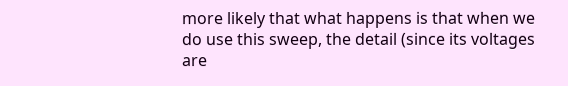more likely that what happens is that when we do use this sweep, the detail (since its voltages are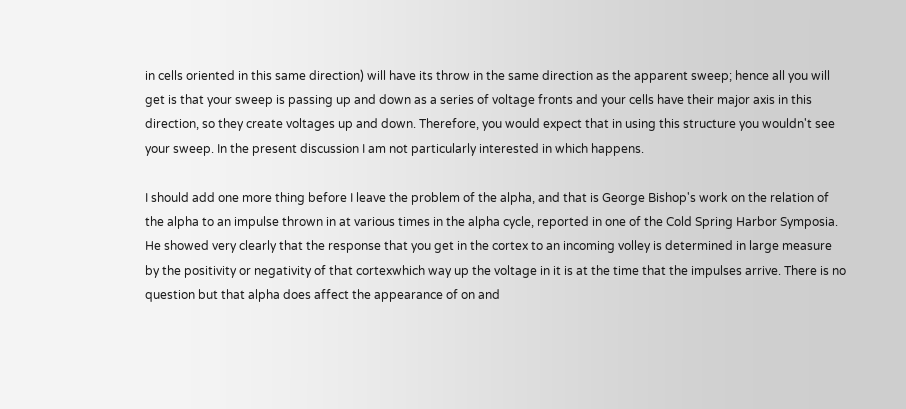in cells oriented in this same direction) will have its throw in the same direction as the apparent sweep; hence all you will get is that your sweep is passing up and down as a series of voltage fronts and your cells have their major axis in this direction, so they create voltages up and down. Therefore, you would expect that in using this structure you wouldn't see your sweep. In the present discussion I am not particularly interested in which happens.

I should add one more thing before I leave the problem of the alpha, and that is George Bishop's work on the relation of the alpha to an impulse thrown in at various times in the alpha cycle, reported in one of the Cold Spring Harbor Symposia. He showed very clearly that the response that you get in the cortex to an incoming volley is determined in large measure by the positivity or negativity of that cortexwhich way up the voltage in it is at the time that the impulses arrive. There is no question but that alpha does affect the appearance of on and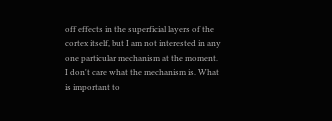off effects in the superficial layers of the cortex itself, but I am not interested in any one particular mechanism at the moment. I don't care what the mechanism is. What is important to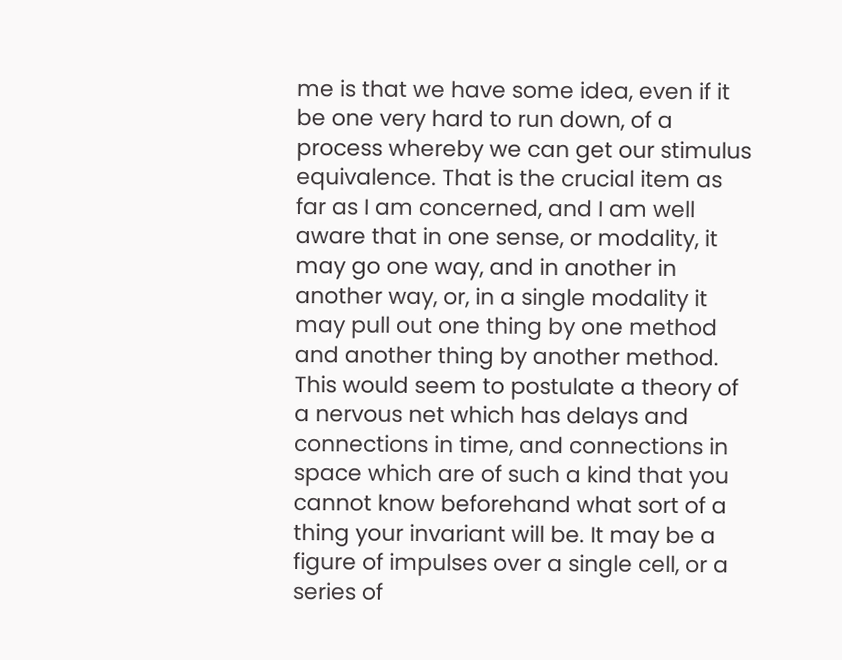me is that we have some idea, even if it be one very hard to run down, of a process whereby we can get our stimulus equivalence. That is the crucial item as far as I am concerned, and I am well aware that in one sense, or modality, it may go one way, and in another in another way, or, in a single modality it may pull out one thing by one method and another thing by another method. This would seem to postulate a theory of a nervous net which has delays and connections in time, and connections in space which are of such a kind that you cannot know beforehand what sort of a thing your invariant will be. It may be a figure of impulses over a single cell, or a series of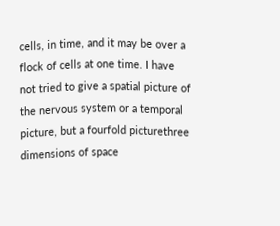cells, in time, and it may be over a flock of cells at one time. I have not tried to give a spatial picture of the nervous system or a temporal picture, but a fourfold picturethree dimensions of space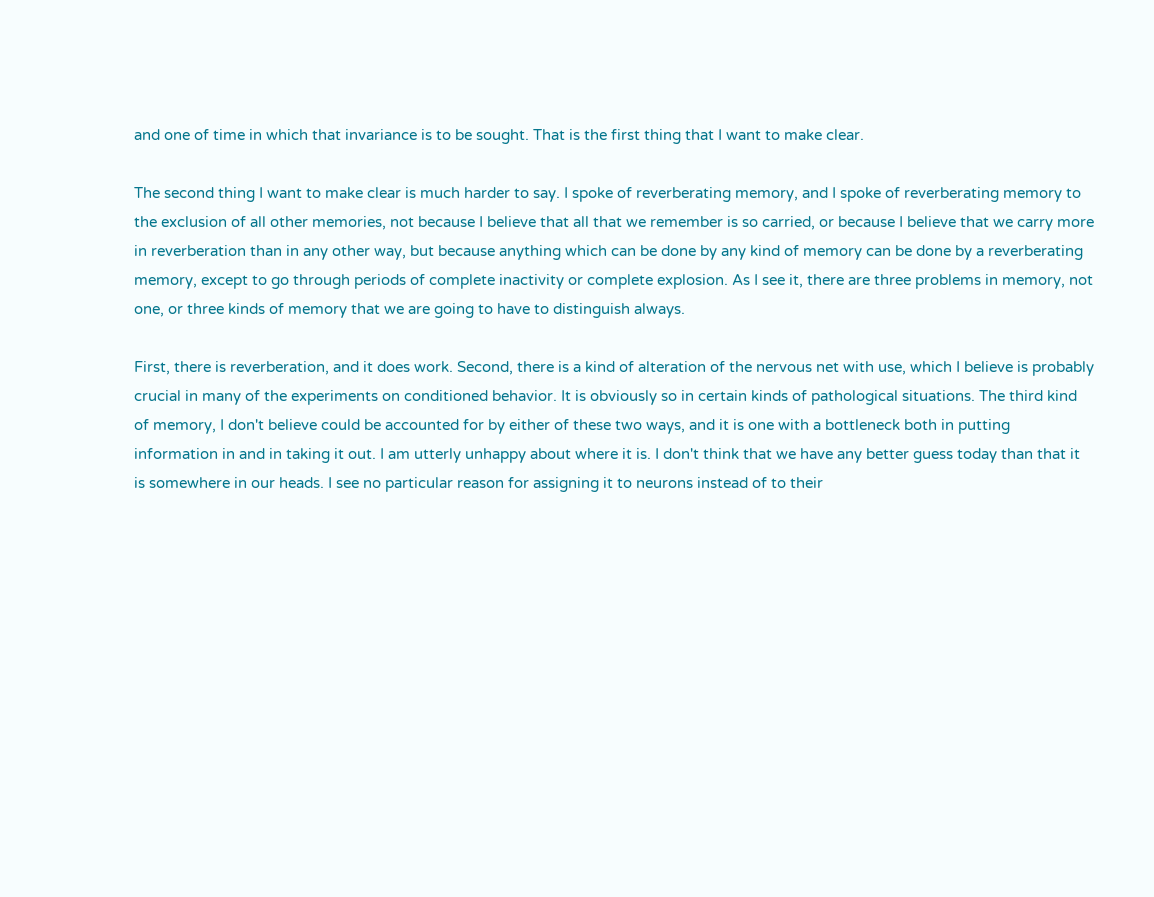and one of time in which that invariance is to be sought. That is the first thing that I want to make clear.

The second thing I want to make clear is much harder to say. I spoke of reverberating memory, and I spoke of reverberating memory to the exclusion of all other memories, not because I believe that all that we remember is so carried, or because I believe that we carry more in reverberation than in any other way, but because anything which can be done by any kind of memory can be done by a reverberating memory, except to go through periods of complete inactivity or complete explosion. As I see it, there are three problems in memory, not one, or three kinds of memory that we are going to have to distinguish always.

First, there is reverberation, and it does work. Second, there is a kind of alteration of the nervous net with use, which I believe is probably crucial in many of the experiments on conditioned behavior. It is obviously so in certain kinds of pathological situations. The third kind of memory, I don't believe could be accounted for by either of these two ways, and it is one with a bottleneck both in putting information in and in taking it out. I am utterly unhappy about where it is. I don't think that we have any better guess today than that it is somewhere in our heads. I see no particular reason for assigning it to neurons instead of to their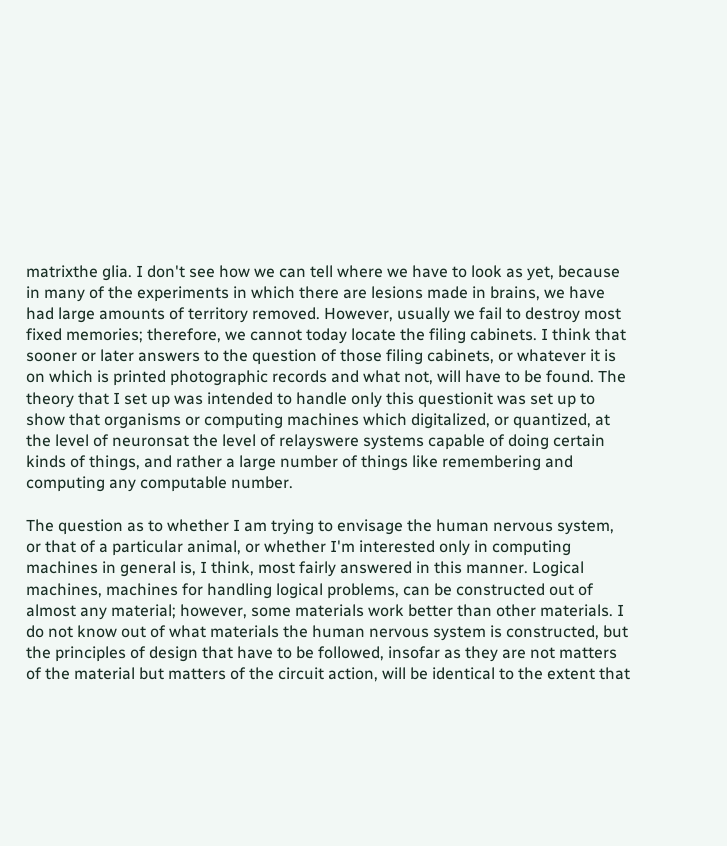matrixthe glia. I don't see how we can tell where we have to look as yet, because in many of the experiments in which there are lesions made in brains, we have had large amounts of territory removed. However, usually we fail to destroy most fixed memories; therefore, we cannot today locate the filing cabinets. I think that sooner or later answers to the question of those filing cabinets, or whatever it is on which is printed photographic records and what not, will have to be found. The theory that I set up was intended to handle only this questionit was set up to show that organisms or computing machines which digitalized, or quantized, at the level of neuronsat the level of relayswere systems capable of doing certain kinds of things, and rather a large number of things like remembering and computing any computable number.

The question as to whether I am trying to envisage the human nervous system, or that of a particular animal, or whether I'm interested only in computing machines in general is, I think, most fairly answered in this manner. Logical machines, machines for handling logical problems, can be constructed out of almost any material; however, some materials work better than other materials. I do not know out of what materials the human nervous system is constructed, but the principles of design that have to be followed, insofar as they are not matters of the material but matters of the circuit action, will be identical to the extent that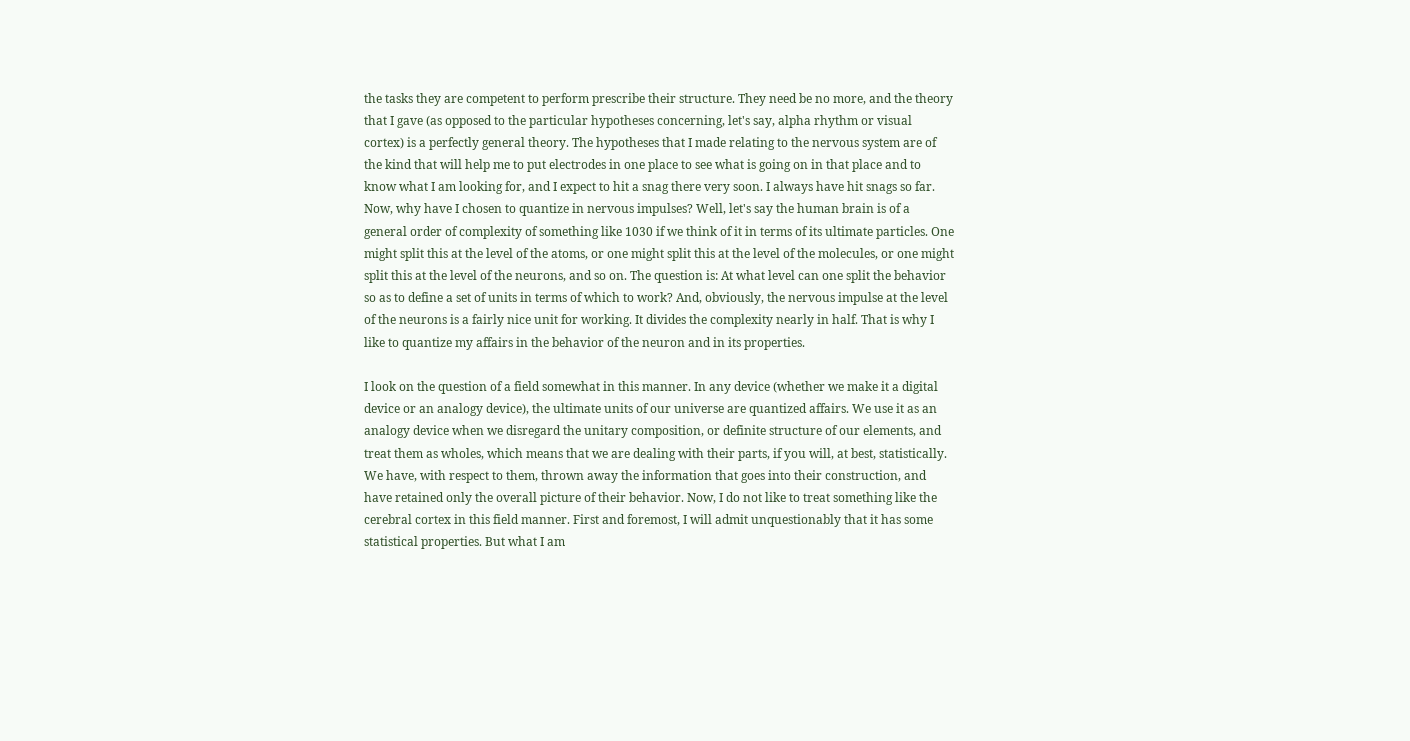the tasks they are competent to perform prescribe their structure. They need be no more, and the theory that I gave (as opposed to the particular hypotheses concerning, let's say, alpha rhythm or visual cortex) is a perfectly general theory. The hypotheses that I made relating to the nervous system are of the kind that will help me to put electrodes in one place to see what is going on in that place and to know what I am looking for, and I expect to hit a snag there very soon. I always have hit snags so far. Now, why have I chosen to quantize in nervous impulses? Well, let's say the human brain is of a general order of complexity of something like 1030 if we think of it in terms of its ultimate particles. One might split this at the level of the atoms, or one might split this at the level of the molecules, or one might split this at the level of the neurons, and so on. The question is: At what level can one split the behavior so as to define a set of units in terms of which to work? And, obviously, the nervous impulse at the level of the neurons is a fairly nice unit for working. It divides the complexity nearly in half. That is why I like to quantize my affairs in the behavior of the neuron and in its properties.

I look on the question of a field somewhat in this manner. In any device (whether we make it a digital device or an analogy device), the ultimate units of our universe are quantized affairs. We use it as an analogy device when we disregard the unitary composition, or definite structure of our elements, and treat them as wholes, which means that we are dealing with their parts, if you will, at best, statistically. We have, with respect to them, thrown away the information that goes into their construction, and have retained only the overall picture of their behavior. Now, I do not like to treat something like the cerebral cortex in this field manner. First and foremost, I will admit unquestionably that it has some statistical properties. But what I am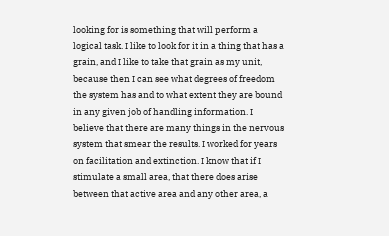looking for is something that will perform a logical task. I like to look for it in a thing that has a grain, and I like to take that grain as my unit, because then I can see what degrees of freedom the system has and to what extent they are bound in any given job of handling information. I believe that there are many things in the nervous system that smear the results. I worked for years on facilitation and extinction. I know that if I stimulate a small area, that there does arise between that active area and any other area, a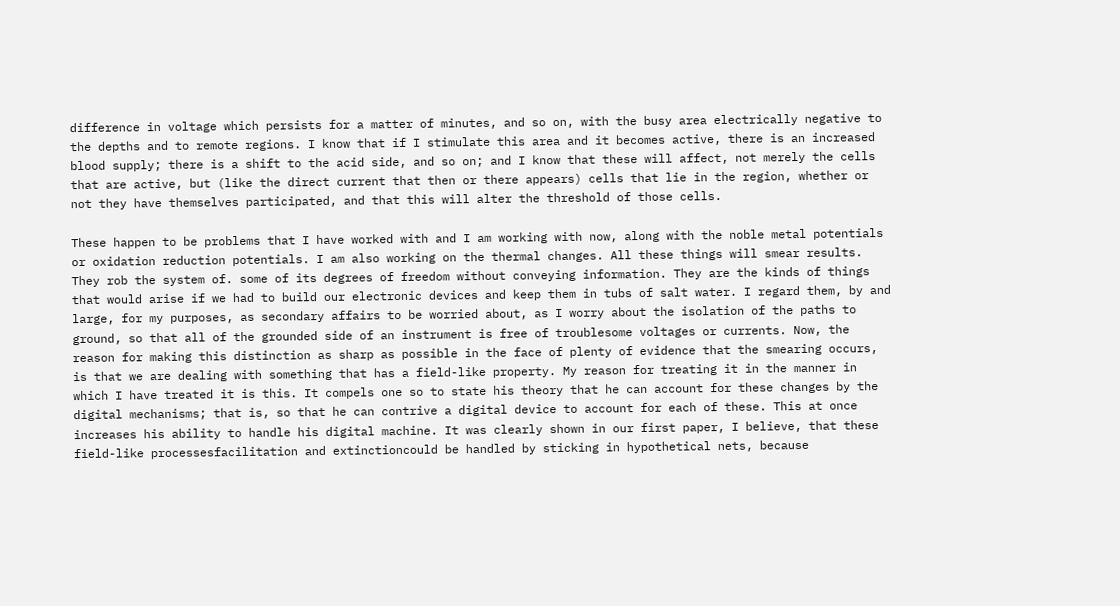difference in voltage which persists for a matter of minutes, and so on, with the busy area electrically negative to the depths and to remote regions. I know that if I stimulate this area and it becomes active, there is an increased blood supply; there is a shift to the acid side, and so on; and I know that these will affect, not merely the cells that are active, but (like the direct current that then or there appears) cells that lie in the region, whether or not they have themselves participated, and that this will alter the threshold of those cells.

These happen to be problems that I have worked with and I am working with now, along with the noble metal potentials or oxidation reduction potentials. I am also working on the thermal changes. All these things will smear results. They rob the system of. some of its degrees of freedom without conveying information. They are the kinds of things that would arise if we had to build our electronic devices and keep them in tubs of salt water. I regard them, by and large, for my purposes, as secondary affairs to be worried about, as I worry about the isolation of the paths to ground, so that all of the grounded side of an instrument is free of troublesome voltages or currents. Now, the reason for making this distinction as sharp as possible in the face of plenty of evidence that the smearing occurs, is that we are dealing with something that has a field-like property. My reason for treating it in the manner in which I have treated it is this. It compels one so to state his theory that he can account for these changes by the digital mechanisms; that is, so that he can contrive a digital device to account for each of these. This at once increases his ability to handle his digital machine. It was clearly shown in our first paper, I believe, that these field-like processesfacilitation and extinctioncould be handled by sticking in hypothetical nets, because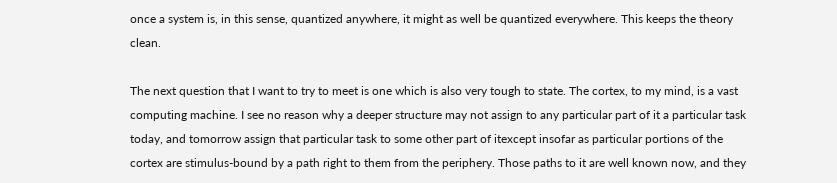once a system is, in this sense, quantized anywhere, it might as well be quantized everywhere. This keeps the theory clean.

The next question that I want to try to meet is one which is also very tough to state. The cortex, to my mind, is a vast computing machine. I see no reason why a deeper structure may not assign to any particular part of it a particular task today, and tomorrow assign that particular task to some other part of itexcept insofar as particular portions of the cortex are stimulus-bound by a path right to them from the periphery. Those paths to it are well known now, and they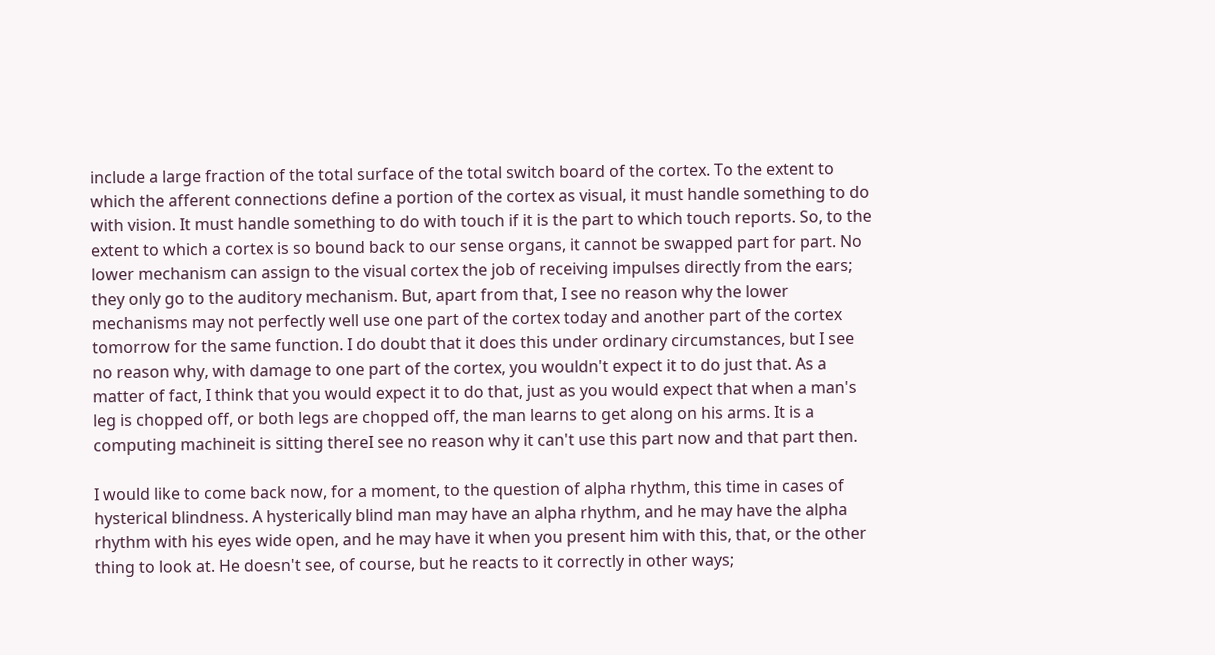include a large fraction of the total surface of the total switch board of the cortex. To the extent to which the afferent connections define a portion of the cortex as visual, it must handle something to do with vision. It must handle something to do with touch if it is the part to which touch reports. So, to the extent to which a cortex is so bound back to our sense organs, it cannot be swapped part for part. No lower mechanism can assign to the visual cortex the job of receiving impulses directly from the ears; they only go to the auditory mechanism. But, apart from that, I see no reason why the lower mechanisms may not perfectly well use one part of the cortex today and another part of the cortex tomorrow for the same function. I do doubt that it does this under ordinary circumstances, but I see no reason why, with damage to one part of the cortex, you wouldn't expect it to do just that. As a matter of fact, I think that you would expect it to do that, just as you would expect that when a man's leg is chopped off, or both legs are chopped off, the man learns to get along on his arms. It is a computing machineit is sitting thereI see no reason why it can't use this part now and that part then.

I would like to come back now, for a moment, to the question of alpha rhythm, this time in cases of hysterical blindness. A hysterically blind man may have an alpha rhythm, and he may have the alpha rhythm with his eyes wide open, and he may have it when you present him with this, that, or the other thing to look at. He doesn't see, of course, but he reacts to it correctly in other ways;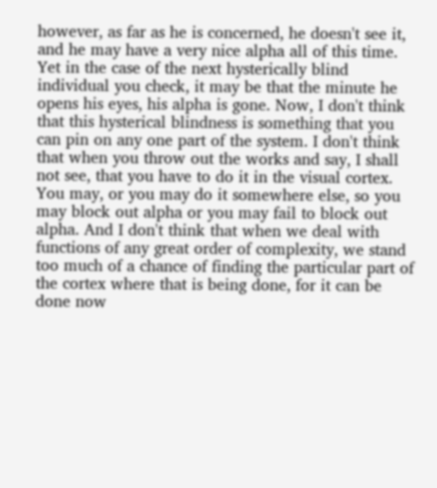however, as far as he is concerned, he doesn't see it, and he may have a very nice alpha all of this time. Yet in the case of the next hysterically blind individual you check, it may be that the minute he opens his eyes, his alpha is gone. Now, I don't think that this hysterical blindness is something that you can pin on any one part of the system. I don't think that when you throw out the works and say, I shall not see, that you have to do it in the visual cortex. You may, or you may do it somewhere else, so you may block out alpha or you may fail to block out alpha. And I don't think that when we deal with functions of any great order of complexity, we stand too much of a chance of finding the particular part of the cortex where that is being done, for it can be done now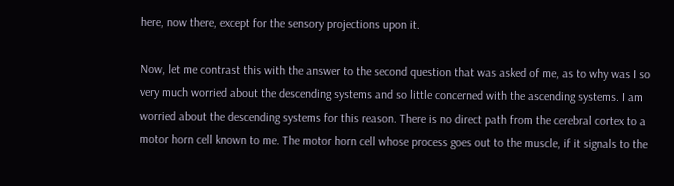here, now there, except for the sensory projections upon it.

Now, let me contrast this with the answer to the second question that was asked of me, as to why was I so very much worried about the descending systems and so little concerned with the ascending systems. I am worried about the descending systems for this reason. There is no direct path from the cerebral cortex to a motor horn cell known to me. The motor horn cell whose process goes out to the muscle, if it signals to the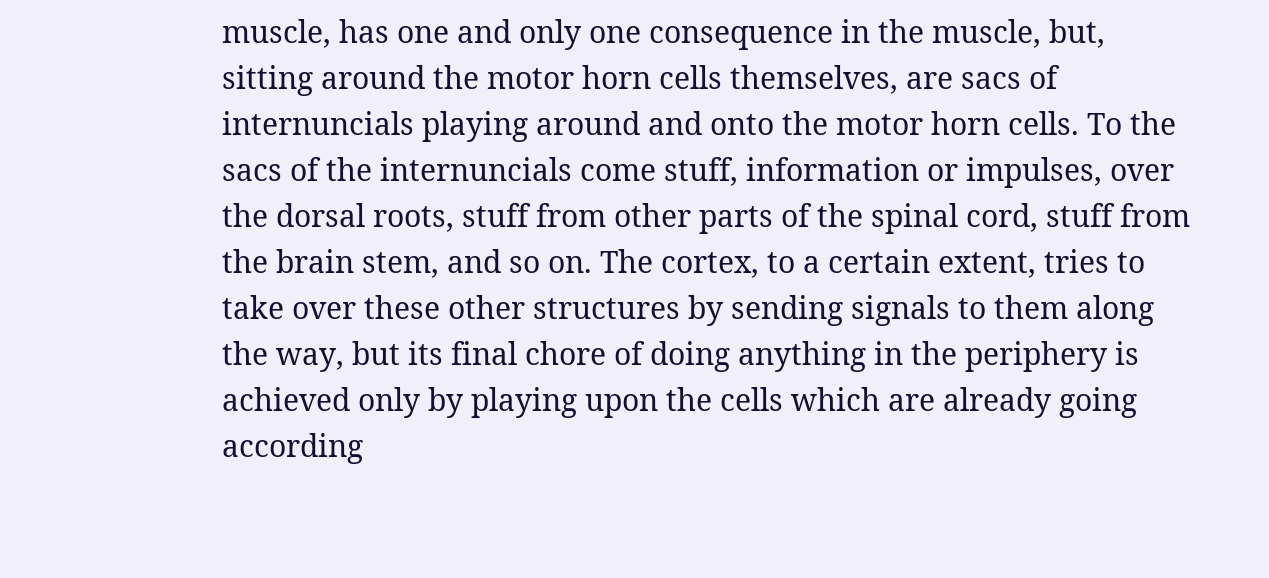muscle, has one and only one consequence in the muscle, but, sitting around the motor horn cells themselves, are sacs of internuncials playing around and onto the motor horn cells. To the sacs of the internuncials come stuff, information or impulses, over the dorsal roots, stuff from other parts of the spinal cord, stuff from the brain stem, and so on. The cortex, to a certain extent, tries to take over these other structures by sending signals to them along the way, but its final chore of doing anything in the periphery is achieved only by playing upon the cells which are already going according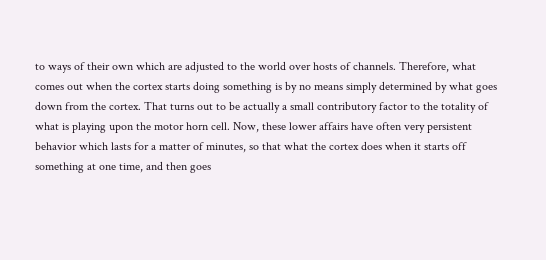to ways of their own which are adjusted to the world over hosts of channels. Therefore, what comes out when the cortex starts doing something is by no means simply determined by what goes down from the cortex. That turns out to be actually a small contributory factor to the totality of what is playing upon the motor horn cell. Now, these lower affairs have often very persistent behavior which lasts for a matter of minutes, so that what the cortex does when it starts off something at one time, and then goes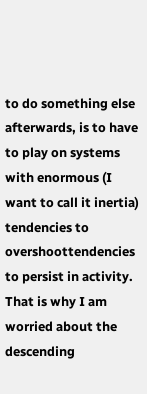to do something else afterwards, is to have to play on systems with enormous (I want to call it inertia) tendencies to overshoottendencies to persist in activity. That is why I am worried about the descending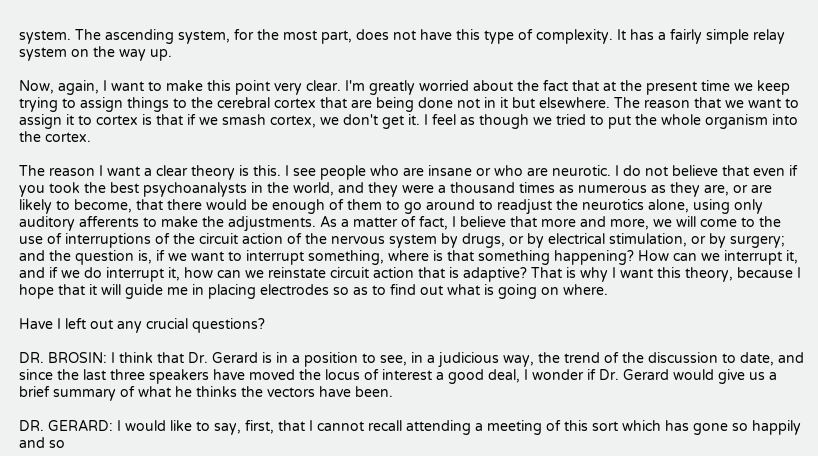system. The ascending system, for the most part, does not have this type of complexity. It has a fairly simple relay system on the way up.

Now, again, I want to make this point very clear. I'm greatly worried about the fact that at the present time we keep trying to assign things to the cerebral cortex that are being done not in it but elsewhere. The reason that we want to assign it to cortex is that if we smash cortex, we don't get it. I feel as though we tried to put the whole organism into the cortex.

The reason I want a clear theory is this. I see people who are insane or who are neurotic. I do not believe that even if you took the best psychoanalysts in the world, and they were a thousand times as numerous as they are, or are likely to become, that there would be enough of them to go around to readjust the neurotics alone, using only auditory afferents to make the adjustments. As a matter of fact, I believe that more and more, we will come to the use of interruptions of the circuit action of the nervous system by drugs, or by electrical stimulation, or by surgery; and the question is, if we want to interrupt something, where is that something happening? How can we interrupt it, and if we do interrupt it, how can we reinstate circuit action that is adaptive? That is why I want this theory, because I hope that it will guide me in placing electrodes so as to find out what is going on where.

Have I left out any crucial questions?

DR. BROSIN: I think that Dr. Gerard is in a position to see, in a judicious way, the trend of the discussion to date, and since the last three speakers have moved the locus of interest a good deal, I wonder if Dr. Gerard would give us a brief summary of what he thinks the vectors have been.

DR. GERARD: I would like to say, first, that I cannot recall attending a meeting of this sort which has gone so happily and so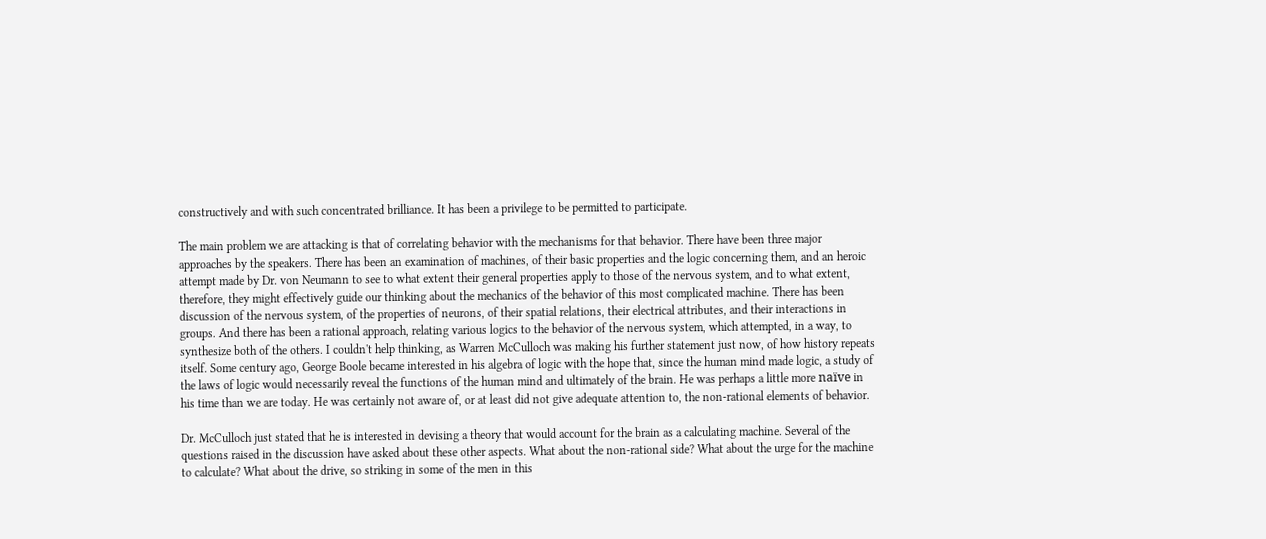constructively and with such concentrated brilliance. It has been a privilege to be permitted to participate.

The main problem we are attacking is that of correlating behavior with the mechanisms for that behavior. There have been three major approaches by the speakers. There has been an examination of machines, of their basic properties and the logic concerning them, and an heroic attempt made by Dr. von Neumann to see to what extent their general properties apply to those of the nervous system, and to what extent, therefore, they might effectively guide our thinking about the mechanics of the behavior of this most complicated machine. There has been discussion of the nervous system, of the properties of neurons, of their spatial relations, their electrical attributes, and their interactions in groups. And there has been a rational approach, relating various logics to the behavior of the nervous system, which attempted, in a way, to synthesize both of the others. I couldn't help thinking, as Warren McCulloch was making his further statement just now, of how history repeats itself. Some century ago, George Boole became interested in his algebra of logic with the hope that, since the human mind made logic, a study of the laws of logic would necessarily reveal the functions of the human mind and ultimately of the brain. He was perhaps a little more naïve in his time than we are today. He was certainly not aware of, or at least did not give adequate attention to, the non-rational elements of behavior.

Dr. McCulloch just stated that he is interested in devising a theory that would account for the brain as a calculating machine. Several of the questions raised in the discussion have asked about these other aspects. What about the non-rational side? What about the urge for the machine to calculate? What about the drive, so striking in some of the men in this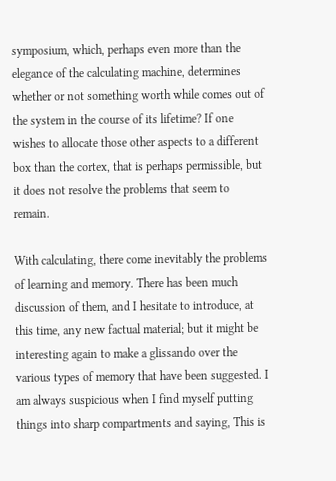symposium, which, perhaps even more than the elegance of the calculating machine, determines whether or not something worth while comes out of the system in the course of its lifetime? If one wishes to allocate those other aspects to a different box than the cortex, that is perhaps permissible, but it does not resolve the problems that seem to remain.

With calculating, there come inevitably the problems of learning and memory. There has been much discussion of them, and I hesitate to introduce, at this time, any new factual material; but it might be interesting again to make a glissando over the various types of memory that have been suggested. I am always suspicious when I find myself putting things into sharp compartments and saying, This is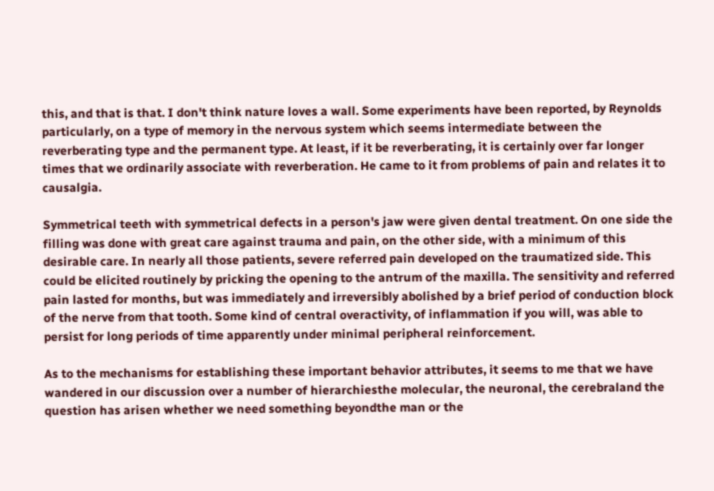this, and that is that. I don't think nature loves a wall. Some experiments have been reported, by Reynolds particularly, on a type of memory in the nervous system which seems intermediate between the reverberating type and the permanent type. At least, if it be reverberating, it is certainly over far longer times that we ordinarily associate with reverberation. He came to it from problems of pain and relates it to causalgia.

Symmetrical teeth with symmetrical defects in a person's jaw were given dental treatment. On one side the filling was done with great care against trauma and pain, on the other side, with a minimum of this desirable care. In nearly all those patients, severe referred pain developed on the traumatized side. This could be elicited routinely by pricking the opening to the antrum of the maxilla. The sensitivity and referred pain lasted for months, but was immediately and irreversibly abolished by a brief period of conduction block of the nerve from that tooth. Some kind of central overactivity, of inflammation if you will, was able to persist for long periods of time apparently under minimal peripheral reinforcement.

As to the mechanisms for establishing these important behavior attributes, it seems to me that we have wandered in our discussion over a number of hierarchiesthe molecular, the neuronal, the cerebraland the question has arisen whether we need something beyondthe man or the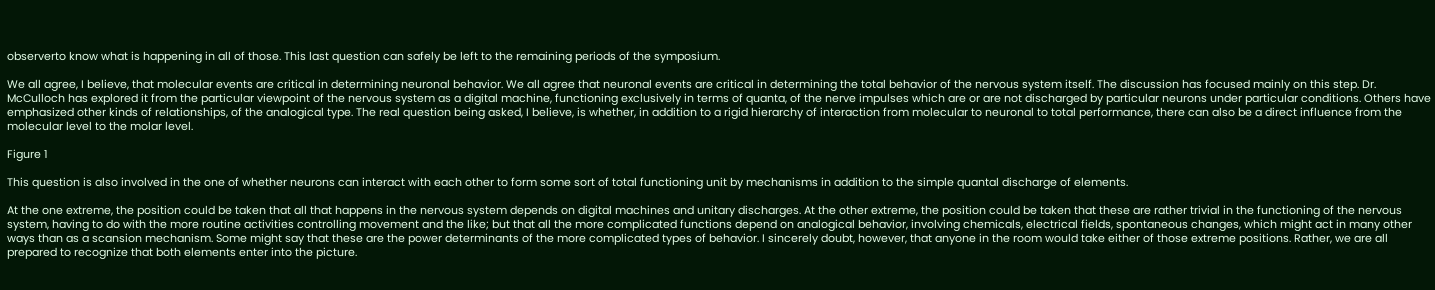observerto know what is happening in all of those. This last question can safely be left to the remaining periods of the symposium.

We all agree, I believe, that molecular events are critical in determining neuronal behavior. We all agree that neuronal events are critical in determining the total behavior of the nervous system itself. The discussion has focused mainly on this step. Dr. McCulloch has explored it from the particular viewpoint of the nervous system as a digital machine, functioning exclusively in terms of quanta, of the nerve impulses which are or are not discharged by particular neurons under particular conditions. Others have emphasized other kinds of relationships, of the analogical type. The real question being asked, I believe, is whether, in addition to a rigid hierarchy of interaction from molecular to neuronal to total performance, there can also be a direct influence from the molecular level to the molar level.

Figure 1

This question is also involved in the one of whether neurons can interact with each other to form some sort of total functioning unit by mechanisms in addition to the simple quantal discharge of elements.

At the one extreme, the position could be taken that all that happens in the nervous system depends on digital machines and unitary discharges. At the other extreme, the position could be taken that these are rather trivial in the functioning of the nervous system, having to do with the more routine activities controlling movement and the like; but that all the more complicated functions depend on analogical behavior, involving chemicals, electrical fields, spontaneous changes, which might act in many other ways than as a scansion mechanism. Some might say that these are the power determinants of the more complicated types of behavior. I sincerely doubt, however, that anyone in the room would take either of those extreme positions. Rather, we are all prepared to recognize that both elements enter into the picture.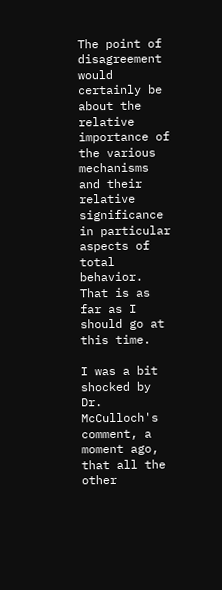The point of disagreement would certainly be about the relative importance of the various mechanisms and their relative significance in particular aspects of total behavior. That is as far as I should go at this time.

I was a bit shocked by Dr. McCulloch's comment, a moment ago, that all the other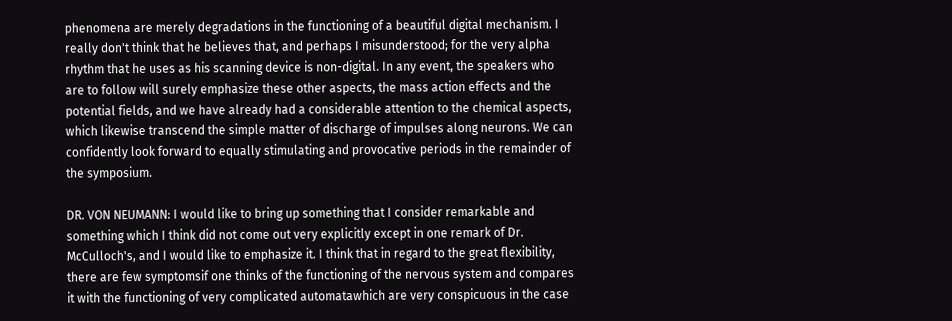phenomena are merely degradations in the functioning of a beautiful digital mechanism. I really don't think that he believes that, and perhaps I misunderstood; for the very alpha rhythm that he uses as his scanning device is non-digital. In any event, the speakers who are to follow will surely emphasize these other aspects, the mass action effects and the potential fields, and we have already had a considerable attention to the chemical aspects, which likewise transcend the simple matter of discharge of impulses along neurons. We can confidently look forward to equally stimulating and provocative periods in the remainder of the symposium.

DR. VON NEUMANN: I would like to bring up something that I consider remarkable and something which I think did not come out very explicitly except in one remark of Dr. McCulloch's, and I would like to emphasize it. I think that in regard to the great flexibility, there are few symptomsif one thinks of the functioning of the nervous system and compares it with the functioning of very complicated automatawhich are very conspicuous in the case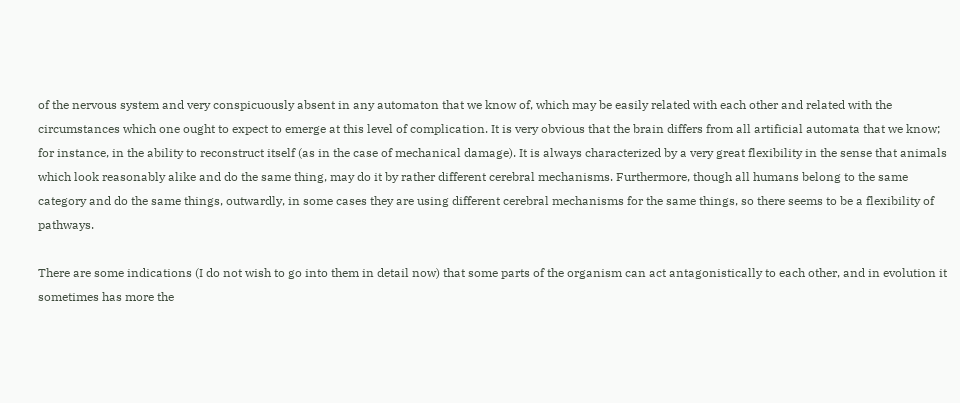of the nervous system and very conspicuously absent in any automaton that we know of, which may be easily related with each other and related with the circumstances which one ought to expect to emerge at this level of complication. It is very obvious that the brain differs from all artificial automata that we know; for instance, in the ability to reconstruct itself (as in the case of mechanical damage). It is always characterized by a very great flexibility in the sense that animals which look reasonably alike and do the same thing, may do it by rather different cerebral mechanisms. Furthermore, though all humans belong to the same category and do the same things, outwardly, in some cases they are using different cerebral mechanisms for the same things, so there seems to be a flexibility of pathways.

There are some indications (I do not wish to go into them in detail now) that some parts of the organism can act antagonistically to each other, and in evolution it sometimes has more the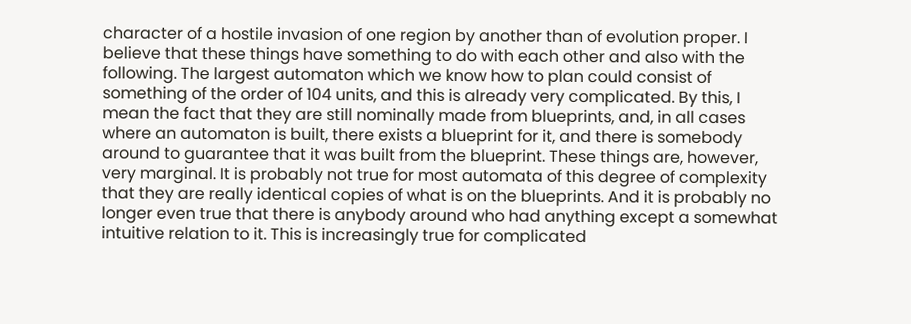character of a hostile invasion of one region by another than of evolution proper. I believe that these things have something to do with each other and also with the following. The largest automaton which we know how to plan could consist of something of the order of 104 units, and this is already very complicated. By this, I mean the fact that they are still nominally made from blueprints, and, in all cases where an automaton is built, there exists a blueprint for it, and there is somebody around to guarantee that it was built from the blueprint. These things are, however, very marginal. It is probably not true for most automata of this degree of complexity that they are really identical copies of what is on the blueprints. And it is probably no longer even true that there is anybody around who had anything except a somewhat intuitive relation to it. This is increasingly true for complicated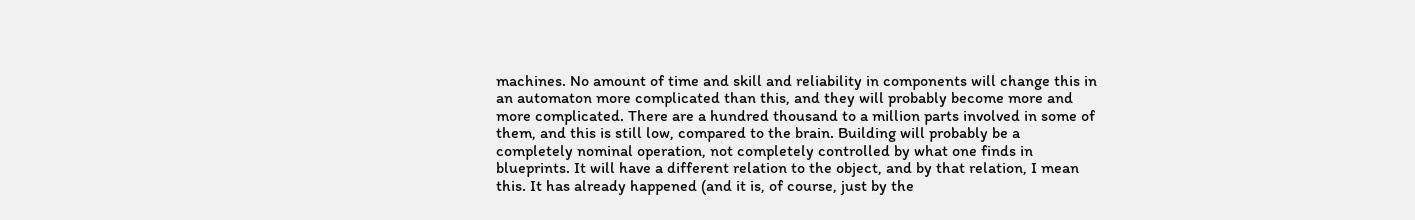machines. No amount of time and skill and reliability in components will change this in an automaton more complicated than this, and they will probably become more and more complicated. There are a hundred thousand to a million parts involved in some of them, and this is still low, compared to the brain. Building will probably be a completely nominal operation, not completely controlled by what one finds in blueprints. It will have a different relation to the object, and by that relation, I mean this. It has already happened (and it is, of course, just by the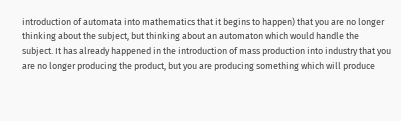introduction of automata into mathematics that it begins to happen) that you are no longer thinking about the subject, but thinking about an automaton which would handle the subject. It has already happened in the introduction of mass production into industry that you are no longer producing the product, but you are producing something which will produce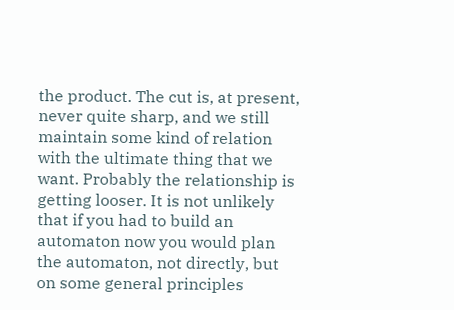the product. The cut is, at present, never quite sharp, and we still maintain some kind of relation with the ultimate thing that we want. Probably the relationship is getting looser. It is not unlikely that if you had to build an automaton now you would plan the automaton, not directly, but on some general principles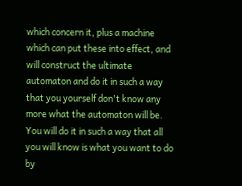which concern it, plus a machine which can put these into effect, and will construct the ultimate automaton and do it in such a way that you yourself don't know any more what the automaton will be. You will do it in such a way that all you will know is what you want to do by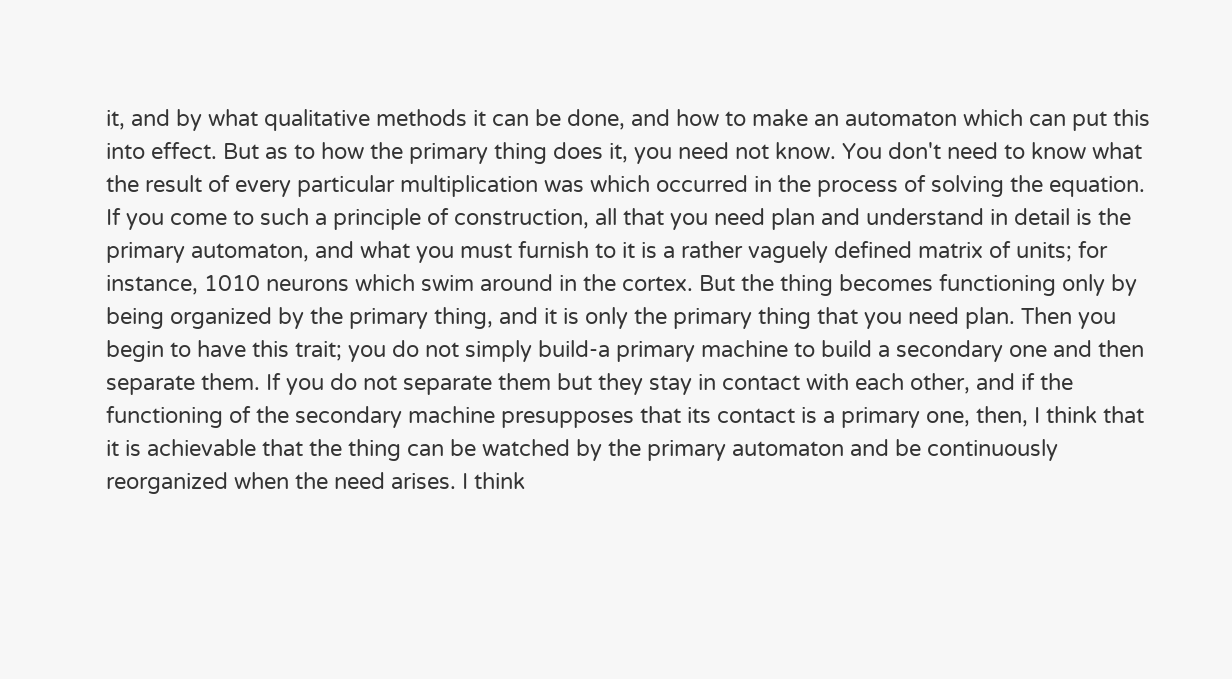it, and by what qualitative methods it can be done, and how to make an automaton which can put this into effect. But as to how the primary thing does it, you need not know. You don't need to know what the result of every particular multiplication was which occurred in the process of solving the equation. If you come to such a principle of construction, all that you need plan and understand in detail is the primary automaton, and what you must furnish to it is a rather vaguely defined matrix of units; for instance, 1010 neurons which swim around in the cortex. But the thing becomes functioning only by being organized by the primary thing, and it is only the primary thing that you need plan. Then you begin to have this trait; you do not simply build-a primary machine to build a secondary one and then separate them. If you do not separate them but they stay in contact with each other, and if the functioning of the secondary machine presupposes that its contact is a primary one, then, I think that it is achievable that the thing can be watched by the primary automaton and be continuously reorganized when the need arises. I think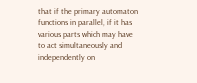that if the primary automaton functions in parallel, if it has various parts which may have to act simultaneously and independently on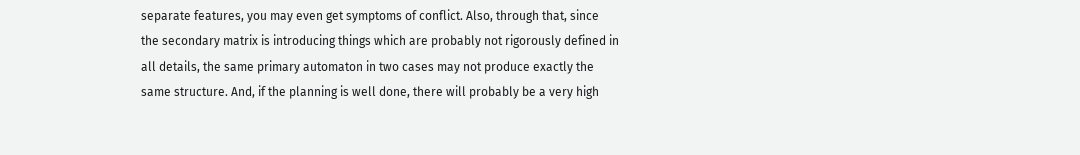separate features, you may even get symptoms of conflict. Also, through that, since the secondary matrix is introducing things which are probably not rigorously defined in all details, the same primary automaton in two cases may not produce exactly the same structure. And, if the planning is well done, there will probably be a very high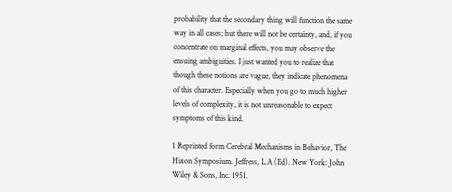probability that the secondary thing will function the same way in all cases; but there will not be certainty, and, if you concentrate on marginal effects, you may observe the ensuing ambiguities. I just wanted you to realize that though these notions are vague, they indicate phenomena of this character. Especially when you go to much higher levels of complexity, it is not unreasonable to expect symptoms of this kind.

1 Reprinted form Cerebral Mechanisms in Behavior, The Hixon Symposium. Jeffress, L.A (Ed). New York: John Wiley & Sons, Inc. 1951.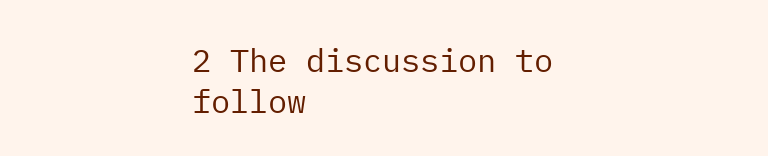2 The discussion to follow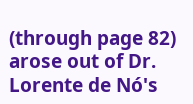(through page 82) arose out of Dr. Lorente de Nó's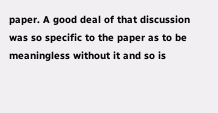paper. A good deal of that discussion was so specific to the paper as to be meaningless without it and so is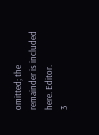omitted; the remainder is included here. Editor.
3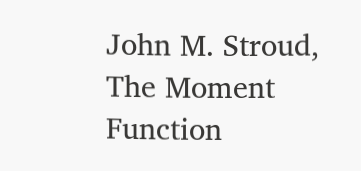John M. Stroud, The Moment Function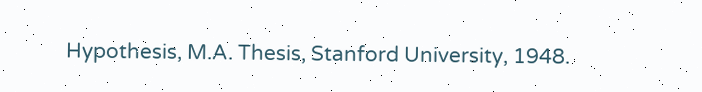Hypothesis, M.A. Thesis, Stanford University, 1948.